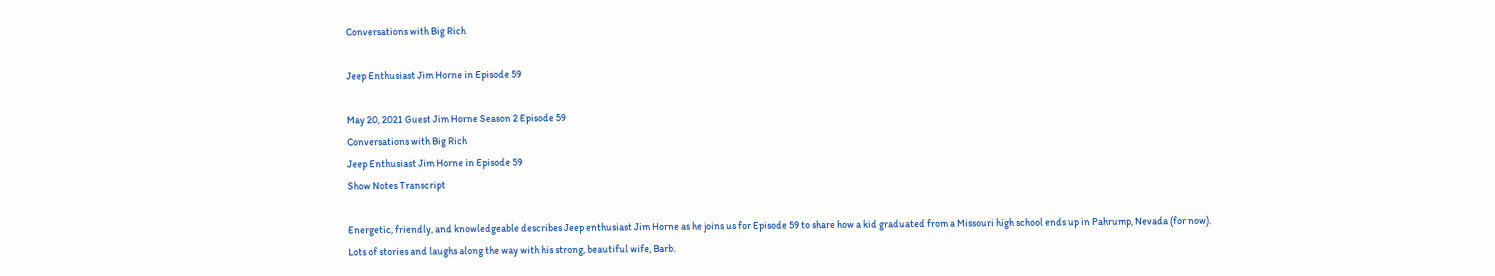Conversations with Big Rich

Jeep Enthusiast Jim Horne in Episode 59

May 20, 2021 Guest Jim Horne Season 2 Episode 59
Conversations with Big Rich
Jeep Enthusiast Jim Horne in Episode 59
Show Notes Transcript

Energetic, friendly, and knowledgeable describes Jeep enthusiast Jim Horne as he joins us for Episode 59 to share how a kid graduated from a Missouri high school ends up in Pahrump, Nevada (for now). Lots of stories and laughs along the way with his strong, beautiful wife, Barb.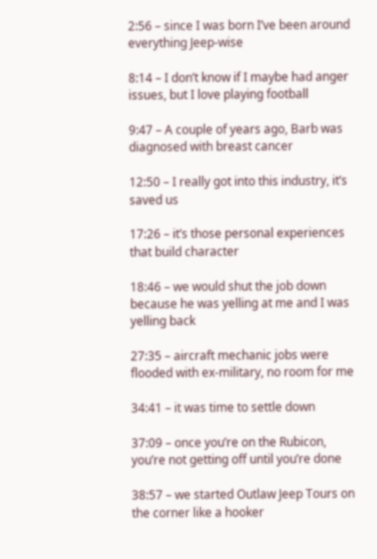2:56 – since I was born I’ve been around everything Jeep-wise

8:14 – I don’t know if I maybe had anger issues, but I love playing football

9:47 – A couple of years ago, Barb was diagnosed with breast cancer

12:50 – I really got into this industry, it’s saved us

17:26 – it’s those personal experiences that build character

18:46 – we would shut the job down because he was yelling at me and I was yelling back

27:35 – aircraft mechanic jobs were flooded with ex-military, no room for me

34:41 – it was time to settle down

37:09 – once you’re on the Rubicon, you’re not getting off until you’re done

38:57 – we started Outlaw Jeep Tours on the corner like a hooker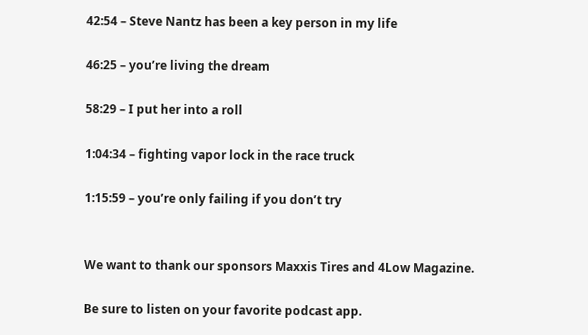42:54 – Steve Nantz has been a key person in my life

46:25 – you’re living the dream

58:29 – I put her into a roll

1:04:34 – fighting vapor lock in the race truck

1:15:59 – you’re only failing if you don’t try


We want to thank our sponsors Maxxis Tires and 4Low Magazine.

Be sure to listen on your favorite podcast app.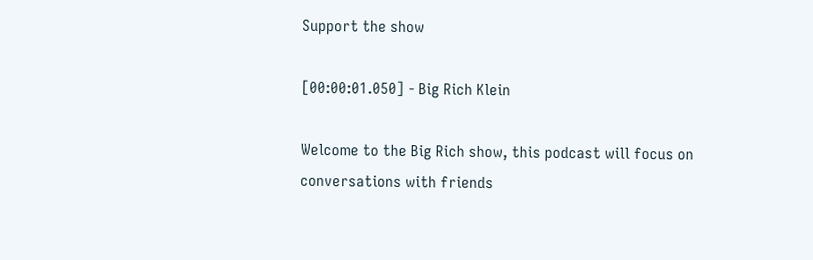Support the show

[00:00:01.050] - Big Rich Klein

Welcome to the Big Rich show, this podcast will focus on conversations with friends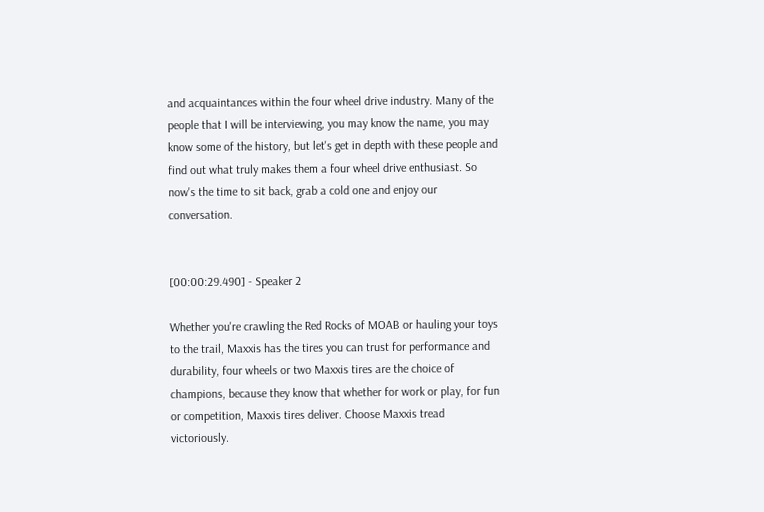and acquaintances within the four wheel drive industry. Many of the people that I will be interviewing, you may know the name, you may know some of the history, but let's get in depth with these people and find out what truly makes them a four wheel drive enthusiast. So now's the time to sit back, grab a cold one and enjoy our conversation.


[00:00:29.490] - Speaker 2

Whether you're crawling the Red Rocks of MOAB or hauling your toys to the trail, Maxxis has the tires you can trust for performance and durability, four wheels or two Maxxis tires are the choice of champions, because they know that whether for work or play, for fun or competition, Maxxis tires deliver. Choose Maxxis tread victoriously.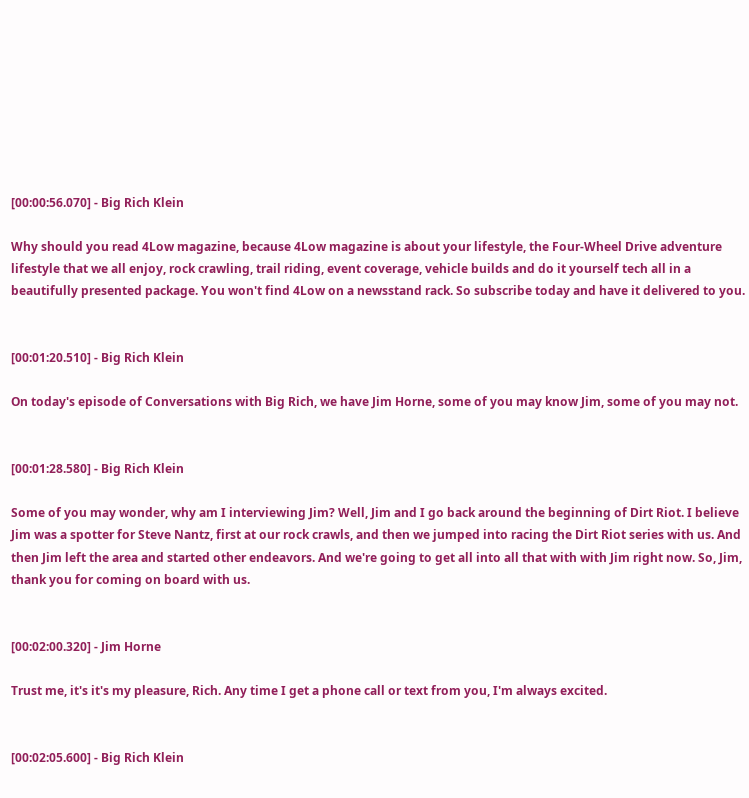[00:00:56.070] - Big Rich Klein

Why should you read 4Low magazine, because 4Low magazine is about your lifestyle, the Four-Wheel Drive adventure lifestyle that we all enjoy, rock crawling, trail riding, event coverage, vehicle builds and do it yourself tech all in a beautifully presented package. You won't find 4Low on a newsstand rack. So subscribe today and have it delivered to you.


[00:01:20.510] - Big Rich Klein

On today's episode of Conversations with Big Rich, we have Jim Horne, some of you may know Jim, some of you may not.


[00:01:28.580] - Big Rich Klein

Some of you may wonder, why am I interviewing Jim? Well, Jim and I go back around the beginning of Dirt Riot. I believe Jim was a spotter for Steve Nantz, first at our rock crawls, and then we jumped into racing the Dirt Riot series with us. And then Jim left the area and started other endeavors. And we're going to get all into all that with with Jim right now. So, Jim, thank you for coming on board with us.


[00:02:00.320] - Jim Horne

Trust me, it's it's my pleasure, Rich. Any time I get a phone call or text from you, I'm always excited.


[00:02:05.600] - Big Rich Klein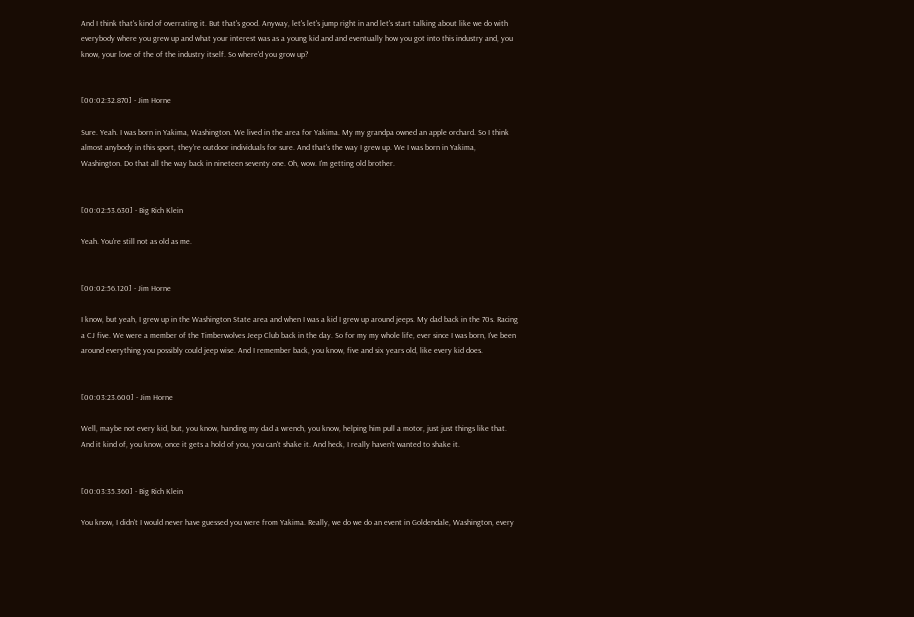And I think that's kind of overrating it. But that's good. Anyway, let's let's jump right in and let's start talking about like we do with everybody where you grew up and what your interest was as a young kid and and eventually how you got into this industry and, you know, your love of the of the industry itself. So where'd you grow up?


[00:02:32.870] - Jim Horne

Sure. Yeah. I was born in Yakima, Washington. We lived in the area for Yakima. My my grandpa owned an apple orchard. So I think almost anybody in this sport, they're outdoor individuals for sure. And that's the way I grew up. We I was born in Yakima, Washington. Do that all the way back in nineteen seventy one. Oh, wow. I'm getting old brother.


[00:02:53.630] - Big Rich Klein

Yeah. You're still not as old as me.


[00:02:56.120] - Jim Horne

I know, but yeah, I grew up in the Washington State area and when I was a kid I grew up around jeeps. My dad back in the 70s. Racing a CJ five. We were a member of the Timberwolves Jeep Club back in the day. So for my my whole life, ever since I was born, I've been around everything you possibly could jeep wise. And I remember back, you know, five and six years old, like every kid does.


[00:03:23.600] - Jim Horne

Well, maybe not every kid, but, you know, handing my dad a wrench, you know, helping him pull a motor, just just things like that. And it kind of, you know, once it gets a hold of you, you can't shake it. And heck, I really haven't wanted to shake it.


[00:03:35.360] - Big Rich Klein

You know, I didn't I would never have guessed you were from Yakima. Really, we do we do an event in Goldendale, Washington, every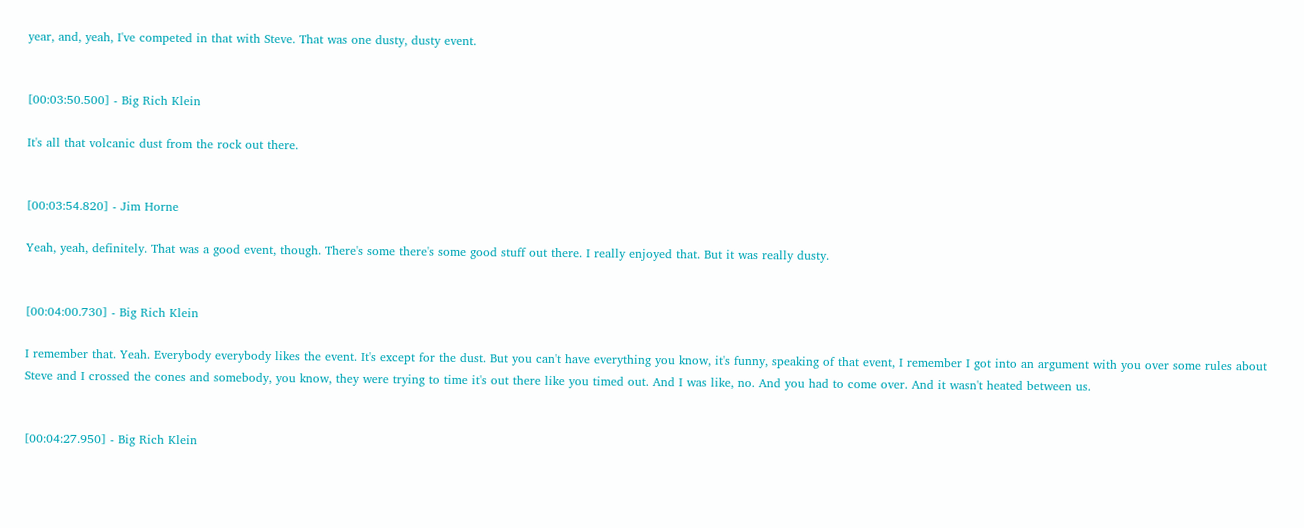year, and, yeah, I've competed in that with Steve. That was one dusty, dusty event.


[00:03:50.500] - Big Rich Klein

It's all that volcanic dust from the rock out there.


[00:03:54.820] - Jim Horne

Yeah, yeah, definitely. That was a good event, though. There's some there's some good stuff out there. I really enjoyed that. But it was really dusty.


[00:04:00.730] - Big Rich Klein

I remember that. Yeah. Everybody everybody likes the event. It's except for the dust. But you can't have everything you know, it's funny, speaking of that event, I remember I got into an argument with you over some rules about Steve and I crossed the cones and somebody, you know, they were trying to time it's out there like you timed out. And I was like, no. And you had to come over. And it wasn't heated between us.


[00:04:27.950] - Big Rich Klein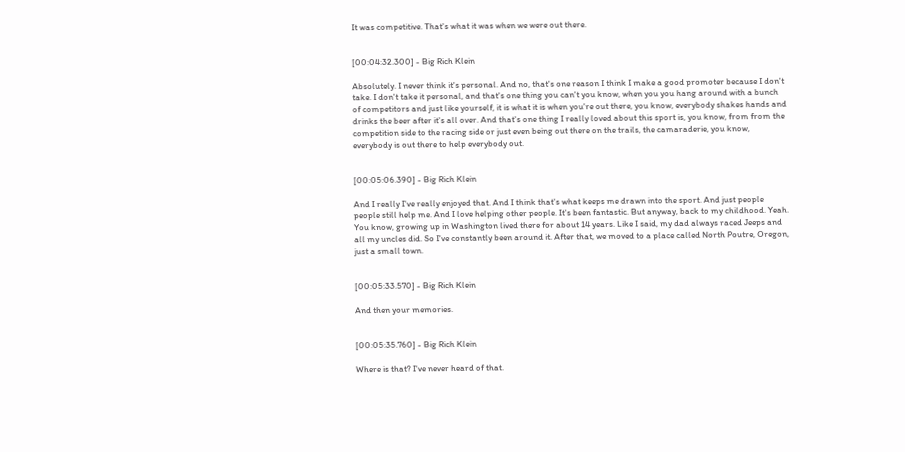It was competitive. That's what it was when we were out there.


[00:04:32.300] - Big Rich Klein

Absolutely. I never think it's personal. And no, that's one reason I think I make a good promoter because I don't take. I don't take it personal, and that's one thing you can't you know, when you you hang around with a bunch of competitors and just like yourself, it is what it is when you're out there, you know, everybody shakes hands and drinks the beer after it's all over. And that's one thing I really loved about this sport is, you know, from from the competition side to the racing side or just even being out there on the trails, the camaraderie, you know, everybody is out there to help everybody out.


[00:05:06.390] - Big Rich Klein

And I really I've really enjoyed that. And I think that's what keeps me drawn into the sport. And just people people still help me. And I love helping other people. It's been fantastic. But anyway, back to my childhood. Yeah. You know, growing up in Washington lived there for about 14 years. Like I said, my dad always raced Jeeps and all my uncles did. So I've constantly been around it. After that, we moved to a place called North Poutre, Oregon, just a small town.


[00:05:33.570] - Big Rich Klein

And then your memories.


[00:05:35.760] - Big Rich Klein

Where is that? I've never heard of that.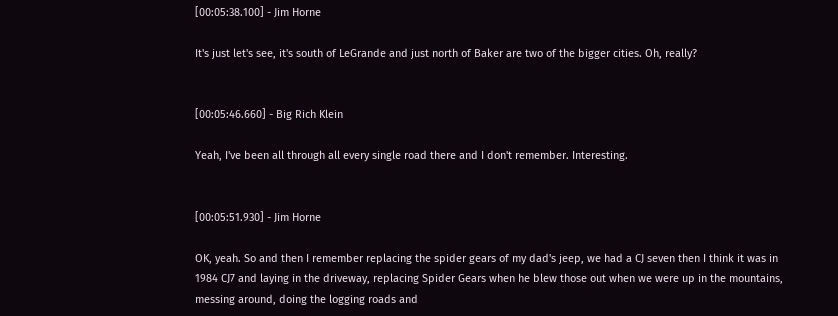[00:05:38.100] - Jim Horne

It's just let's see, it's south of LeGrande and just north of Baker are two of the bigger cities. Oh, really?


[00:05:46.660] - Big Rich Klein

Yeah, I've been all through all every single road there and I don't remember. Interesting.


[00:05:51.930] - Jim Horne

OK, yeah. So and then I remember replacing the spider gears of my dad's jeep, we had a CJ seven then I think it was in 1984 CJ7 and laying in the driveway, replacing Spider Gears when he blew those out when we were up in the mountains, messing around, doing the logging roads and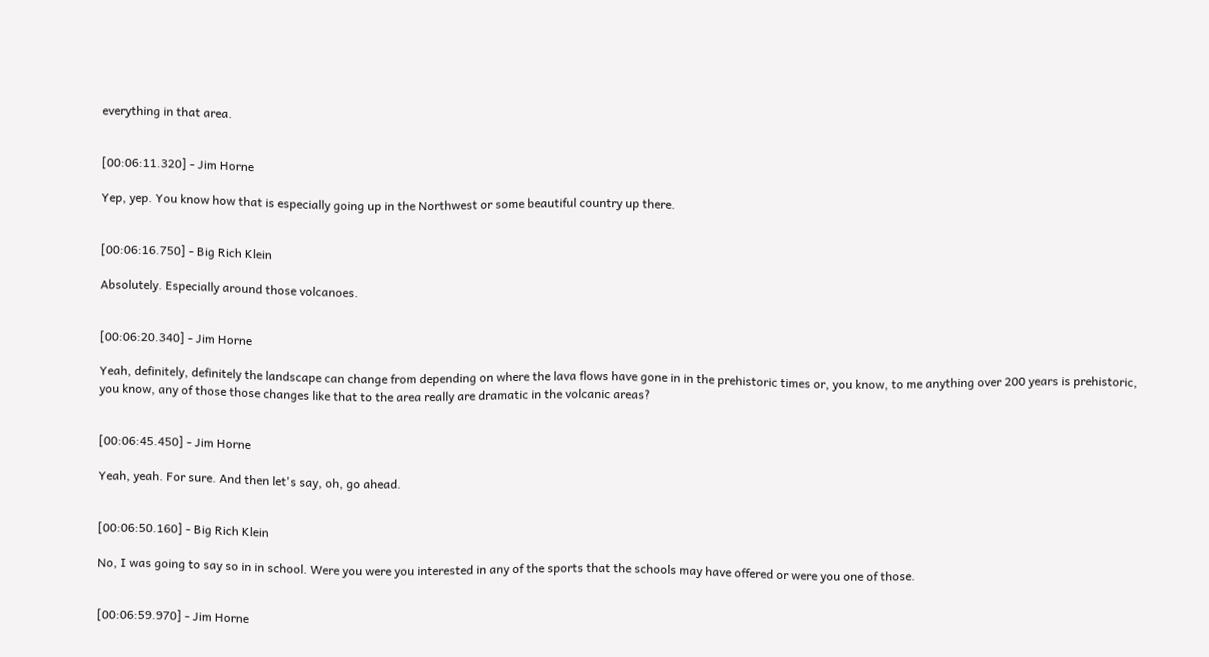everything in that area.


[00:06:11.320] - Jim Horne

Yep, yep. You know how that is especially going up in the Northwest or some beautiful country up there.


[00:06:16.750] - Big Rich Klein

Absolutely. Especially around those volcanoes.


[00:06:20.340] - Jim Horne

Yeah, definitely, definitely the landscape can change from depending on where the lava flows have gone in in the prehistoric times or, you know, to me anything over 200 years is prehistoric, you know, any of those those changes like that to the area really are dramatic in the volcanic areas?


[00:06:45.450] - Jim Horne

Yeah, yeah. For sure. And then let's say, oh, go ahead.


[00:06:50.160] - Big Rich Klein

No, I was going to say so in in school. Were you were you interested in any of the sports that the schools may have offered or were you one of those.


[00:06:59.970] - Jim Horne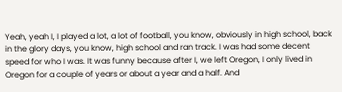Yeah, yeah I, I played a lot, a lot of football, you know, obviously in high school, back in the glory days, you know, high school and ran track. I was had some decent speed for who I was. It was funny because after I, we left Oregon, I only lived in Oregon for a couple of years or about a year and a half. And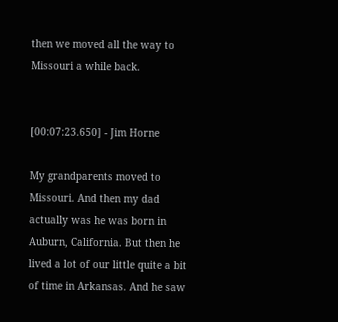then we moved all the way to Missouri a while back.


[00:07:23.650] - Jim Horne

My grandparents moved to Missouri. And then my dad actually was he was born in Auburn, California. But then he lived a lot of our little quite a bit of time in Arkansas. And he saw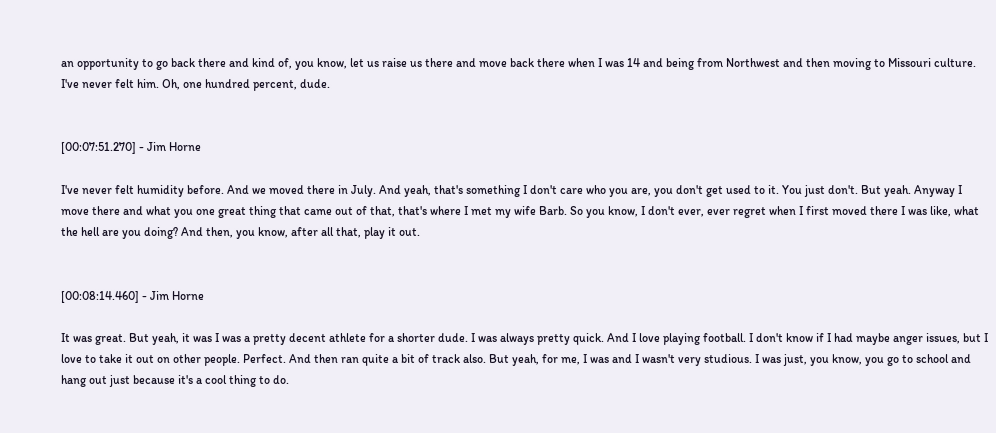an opportunity to go back there and kind of, you know, let us raise us there and move back there when I was 14 and being from Northwest and then moving to Missouri culture. I've never felt him. Oh, one hundred percent, dude.


[00:07:51.270] - Jim Horne

I've never felt humidity before. And we moved there in July. And yeah, that's something I don't care who you are, you don't get used to it. You just don't. But yeah. Anyway I move there and what you one great thing that came out of that, that's where I met my wife Barb. So you know, I don't ever, ever regret when I first moved there I was like, what the hell are you doing? And then, you know, after all that, play it out.


[00:08:14.460] - Jim Horne

It was great. But yeah, it was I was a pretty decent athlete for a shorter dude. I was always pretty quick. And I love playing football. I don't know if I had maybe anger issues, but I love to take it out on other people. Perfect. And then ran quite a bit of track also. But yeah, for me, I was and I wasn't very studious. I was just, you know, you go to school and hang out just because it's a cool thing to do.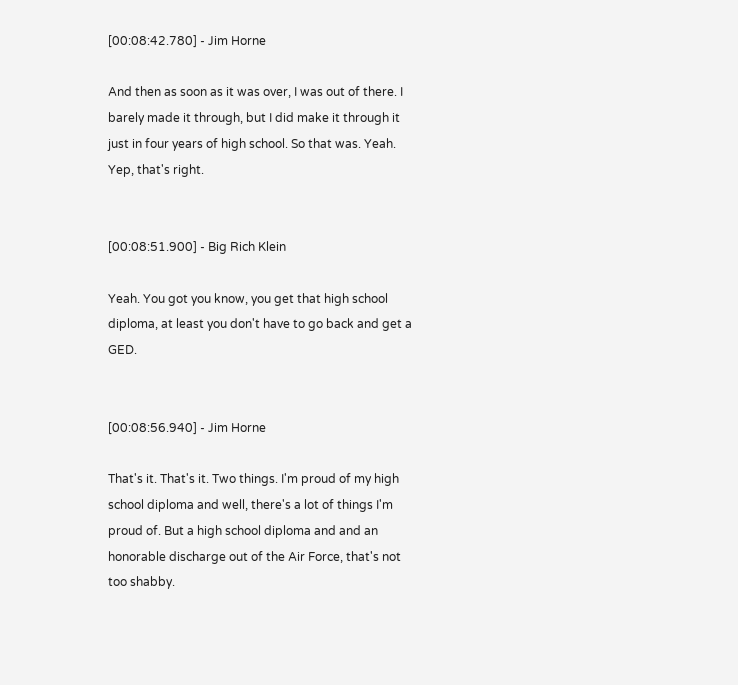[00:08:42.780] - Jim Horne

And then as soon as it was over, I was out of there. I barely made it through, but I did make it through it just in four years of high school. So that was. Yeah. Yep, that's right.


[00:08:51.900] - Big Rich Klein

Yeah. You got you know, you get that high school diploma, at least you don't have to go back and get a GED.


[00:08:56.940] - Jim Horne

That's it. That's it. Two things. I'm proud of my high school diploma and well, there's a lot of things I'm proud of. But a high school diploma and and an honorable discharge out of the Air Force, that's not too shabby.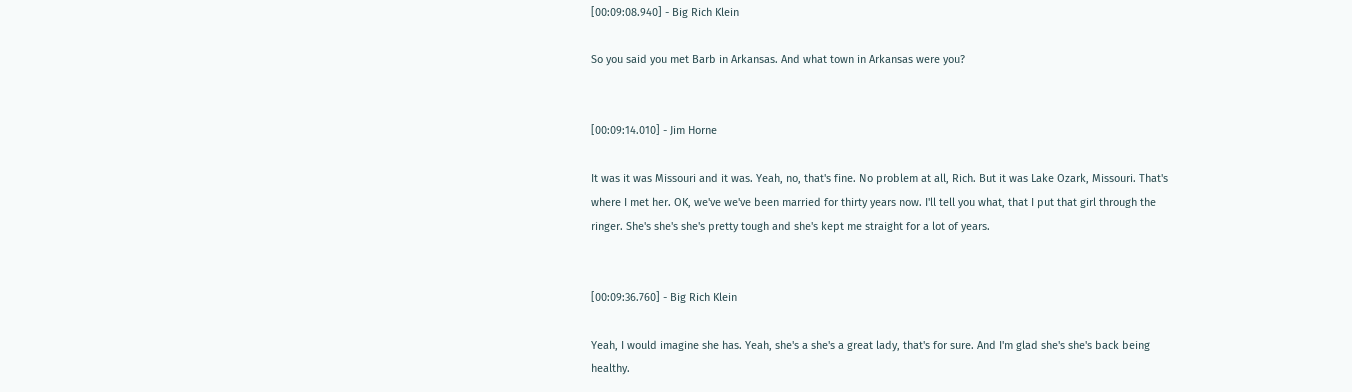[00:09:08.940] - Big Rich Klein

So you said you met Barb in Arkansas. And what town in Arkansas were you?


[00:09:14.010] - Jim Horne

It was it was Missouri and it was. Yeah, no, that's fine. No problem at all, Rich. But it was Lake Ozark, Missouri. That's where I met her. OK, we've we've been married for thirty years now. I'll tell you what, that I put that girl through the ringer. She's she's she's pretty tough and she's kept me straight for a lot of years.


[00:09:36.760] - Big Rich Klein

Yeah, I would imagine she has. Yeah, she's a she's a great lady, that's for sure. And I'm glad she's she's back being healthy.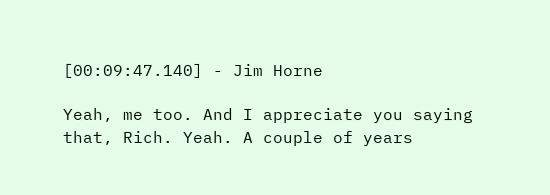[00:09:47.140] - Jim Horne

Yeah, me too. And I appreciate you saying that, Rich. Yeah. A couple of years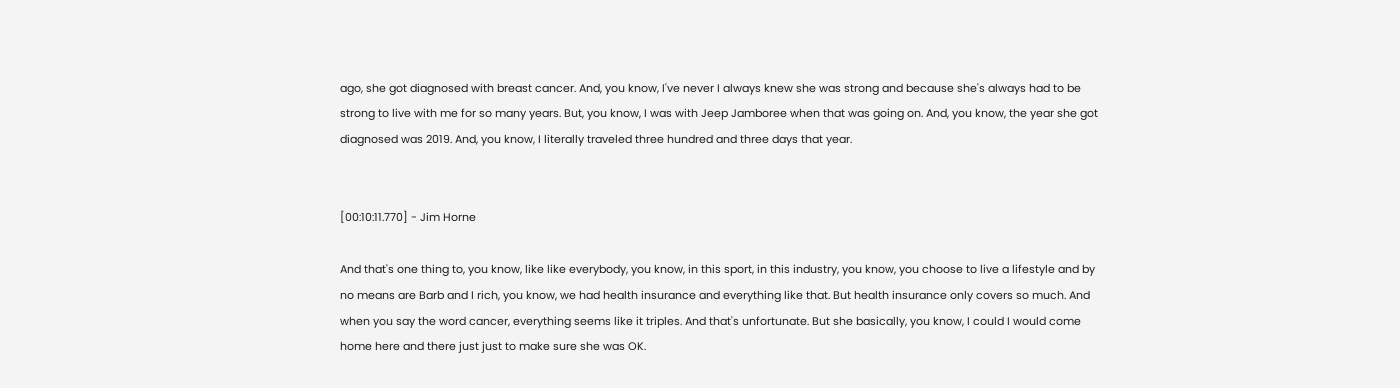ago, she got diagnosed with breast cancer. And, you know, I've never I always knew she was strong and because she's always had to be strong to live with me for so many years. But, you know, I was with Jeep Jamboree when that was going on. And, you know, the year she got diagnosed was 2019. And, you know, I literally traveled three hundred and three days that year.


[00:10:11.770] - Jim Horne

And that's one thing to, you know, like like everybody, you know, in this sport, in this industry, you know, you choose to live a lifestyle and by no means are Barb and I rich, you know, we had health insurance and everything like that. But health insurance only covers so much. And when you say the word cancer, everything seems like it triples. And that's unfortunate. But she basically, you know, I could I would come home here and there just just to make sure she was OK.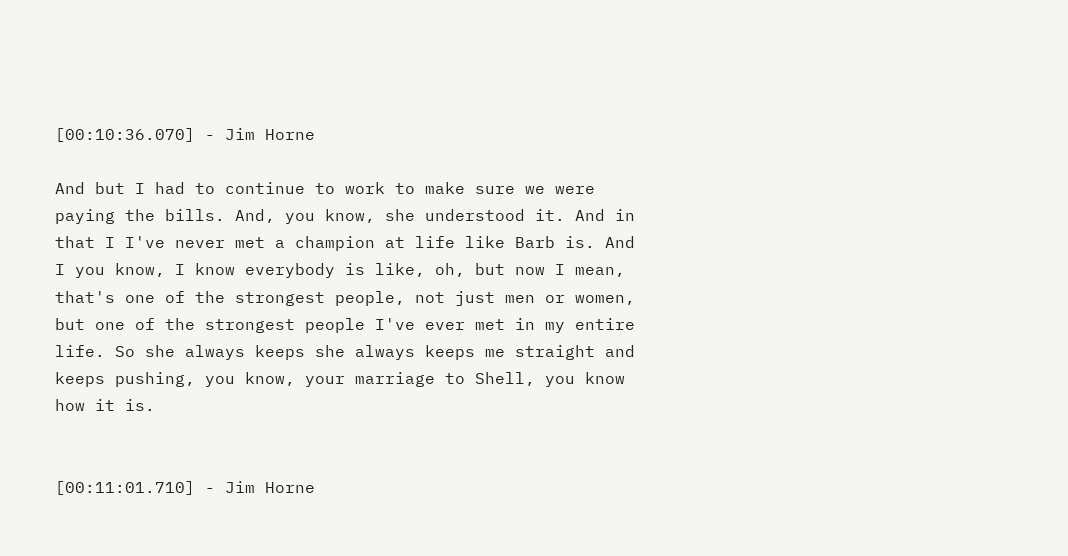[00:10:36.070] - Jim Horne

And but I had to continue to work to make sure we were paying the bills. And, you know, she understood it. And in that I I've never met a champion at life like Barb is. And I you know, I know everybody is like, oh, but now I mean, that's one of the strongest people, not just men or women, but one of the strongest people I've ever met in my entire life. So she always keeps she always keeps me straight and keeps pushing, you know, your marriage to Shell, you know how it is.


[00:11:01.710] - Jim Horne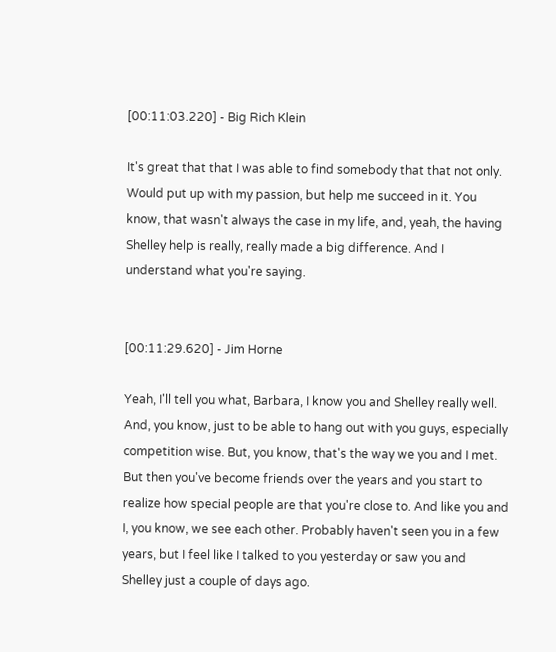[00:11:03.220] - Big Rich Klein

It's great that that I was able to find somebody that that not only. Would put up with my passion, but help me succeed in it. You know, that wasn't always the case in my life, and, yeah, the having Shelley help is really, really made a big difference. And I understand what you're saying.


[00:11:29.620] - Jim Horne

Yeah, I'll tell you what, Barbara, I know you and Shelley really well. And, you know, just to be able to hang out with you guys, especially competition wise. But, you know, that's the way we you and I met. But then you've become friends over the years and you start to realize how special people are that you're close to. And like you and I, you know, we see each other. Probably haven't seen you in a few years, but I feel like I talked to you yesterday or saw you and Shelley just a couple of days ago.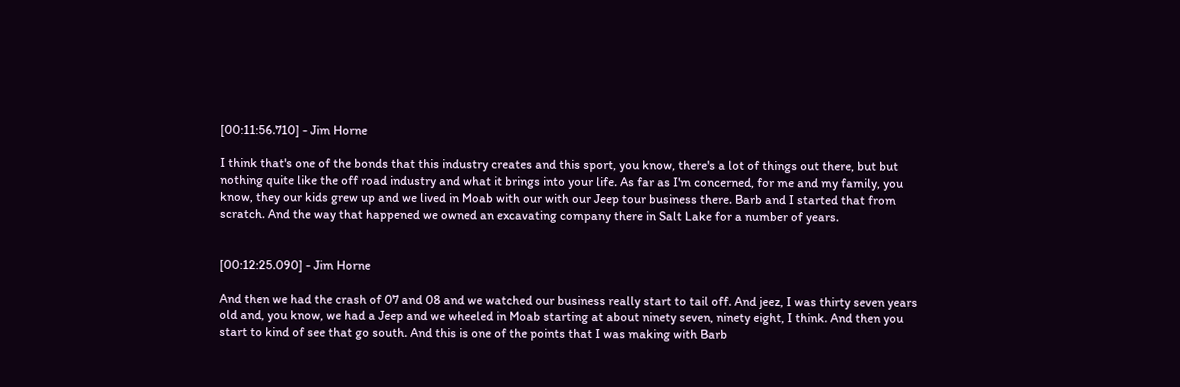[00:11:56.710] - Jim Horne

I think that's one of the bonds that this industry creates and this sport, you know, there's a lot of things out there, but but nothing quite like the off road industry and what it brings into your life. As far as I'm concerned, for me and my family, you know, they our kids grew up and we lived in Moab with our with our Jeep tour business there. Barb and I started that from scratch. And the way that happened we owned an excavating company there in Salt Lake for a number of years.


[00:12:25.090] - Jim Horne

And then we had the crash of 07 and 08 and we watched our business really start to tail off. And jeez, I was thirty seven years old and, you know, we had a Jeep and we wheeled in Moab starting at about ninety seven, ninety eight, I think. And then you start to kind of see that go south. And this is one of the points that I was making with Barb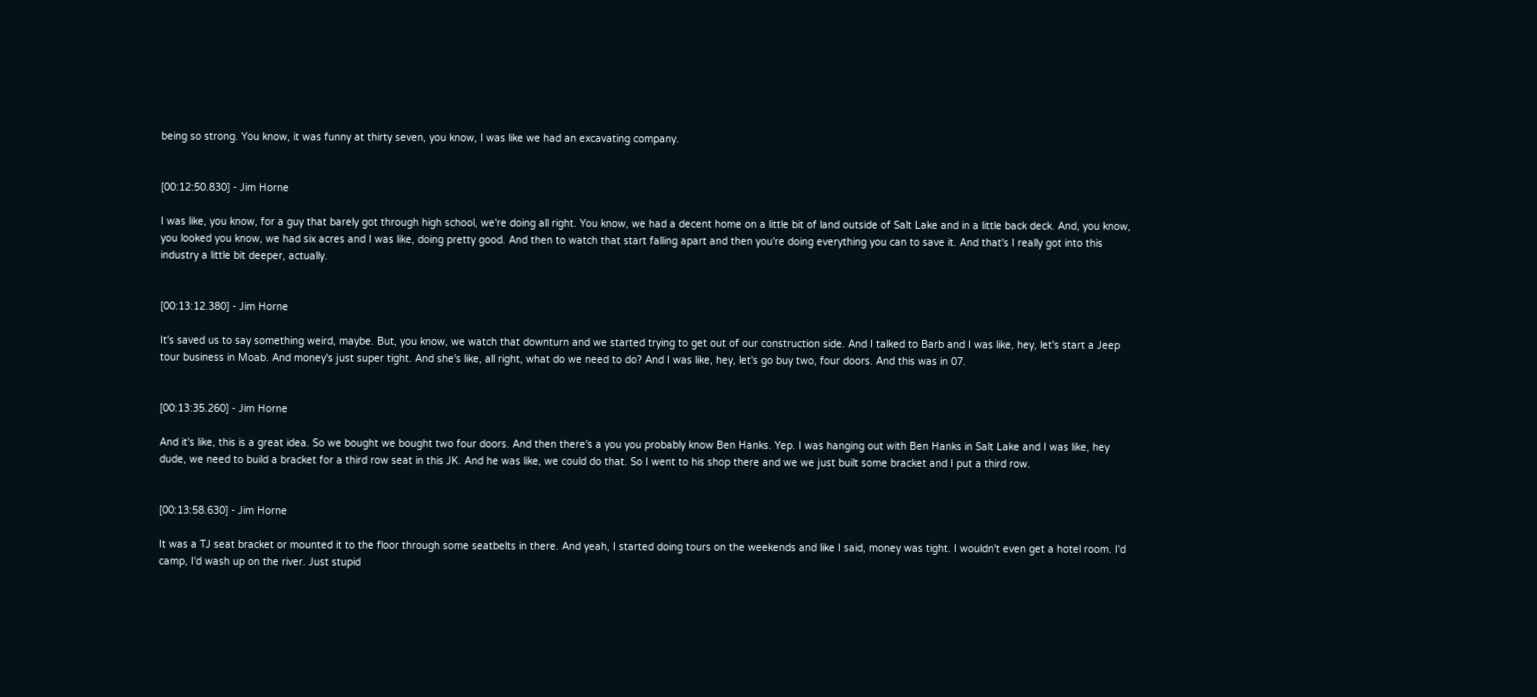being so strong. You know, it was funny at thirty seven, you know, I was like we had an excavating company.


[00:12:50.830] - Jim Horne

I was like, you know, for a guy that barely got through high school, we're doing all right. You know, we had a decent home on a little bit of land outside of Salt Lake and in a little back deck. And, you know, you looked you know, we had six acres and I was like, doing pretty good. And then to watch that start falling apart and then you're doing everything you can to save it. And that's I really got into this industry a little bit deeper, actually.


[00:13:12.380] - Jim Horne

It's saved us to say something weird, maybe. But, you know, we watch that downturn and we started trying to get out of our construction side. And I talked to Barb and I was like, hey, let's start a Jeep tour business in Moab. And money's just super tight. And she's like, all right, what do we need to do? And I was like, hey, let's go buy two, four doors. And this was in 07.


[00:13:35.260] - Jim Horne

And it's like, this is a great idea. So we bought we bought two four doors. And then there's a you you probably know Ben Hanks. Yep. I was hanging out with Ben Hanks in Salt Lake and I was like, hey dude, we need to build a bracket for a third row seat in this JK. And he was like, we could do that. So I went to his shop there and we we just built some bracket and I put a third row.


[00:13:58.630] - Jim Horne

It was a TJ seat bracket or mounted it to the floor through some seatbelts in there. And yeah, I started doing tours on the weekends and like I said, money was tight. I wouldn't even get a hotel room. I'd camp, I'd wash up on the river. Just stupid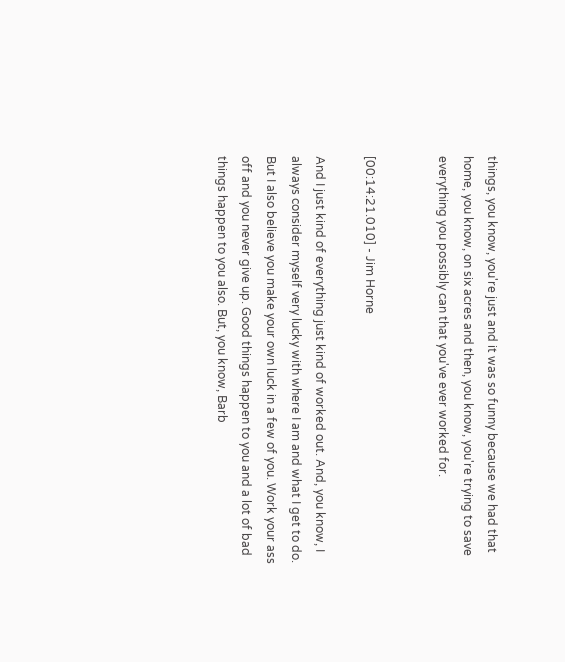things, you know, you're just and it was so funny because we had that home, you know, on six acres and then, you know, you're trying to save everything you possibly can that you've ever worked for.


[00:14:21.010] - Jim Horne

And I just kind of everything just kind of worked out. And, you know, I always consider myself very lucky with where I am and what I get to do. But I also believe you make your own luck in a few of you. Work your ass off and you never give up. Good things happen to you and a lot of bad things happen to you also. But, you know, Barb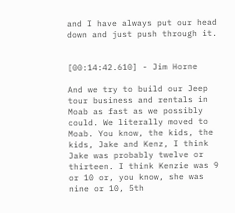and I have always put our head down and just push through it.


[00:14:42.610] - Jim Horne

And we try to build our Jeep tour business and rentals in Moab as fast as we possibly could. We literally moved to Moab. You know, the kids, the kids, Jake and Kenz, I think Jake was probably twelve or thirteen. I think Kenzie was 9 or 10 or, you know, she was nine or 10, 5th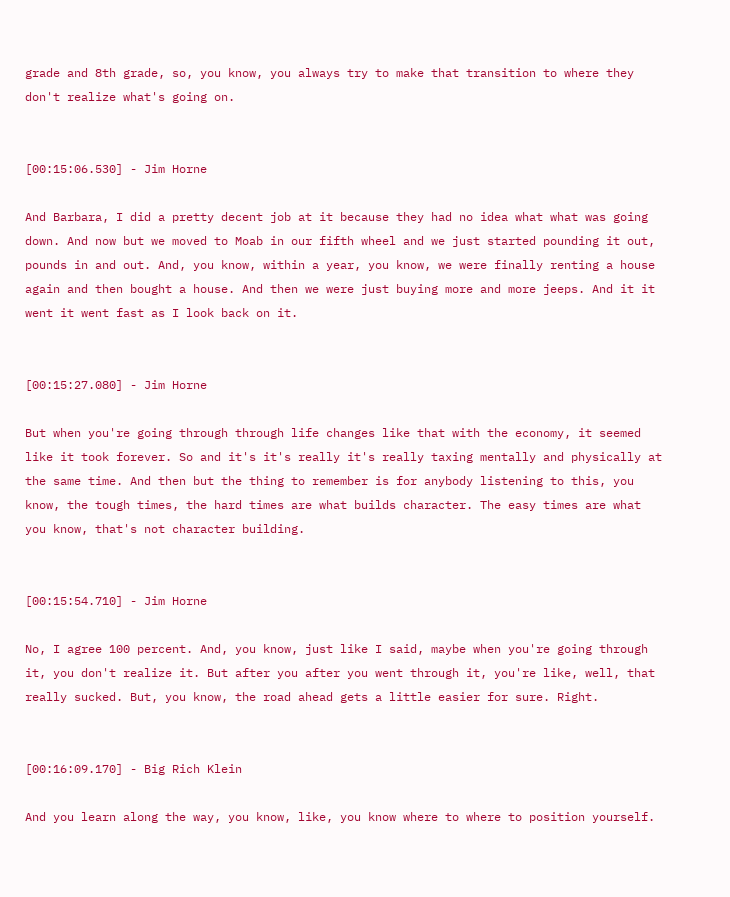grade and 8th grade, so, you know, you always try to make that transition to where they don't realize what's going on.


[00:15:06.530] - Jim Horne

And Barbara, I did a pretty decent job at it because they had no idea what what was going down. And now but we moved to Moab in our fifth wheel and we just started pounding it out, pounds in and out. And, you know, within a year, you know, we were finally renting a house again and then bought a house. And then we were just buying more and more jeeps. And it it went it went fast as I look back on it.


[00:15:27.080] - Jim Horne

But when you're going through through life changes like that with the economy, it seemed like it took forever. So and it's it's really it's really taxing mentally and physically at the same time. And then but the thing to remember is for anybody listening to this, you know, the tough times, the hard times are what builds character. The easy times are what you know, that's not character building.


[00:15:54.710] - Jim Horne

No, I agree 100 percent. And, you know, just like I said, maybe when you're going through it, you don't realize it. But after you after you went through it, you're like, well, that really sucked. But, you know, the road ahead gets a little easier for sure. Right.


[00:16:09.170] - Big Rich Klein

And you learn along the way, you know, like, you know where to where to position yourself.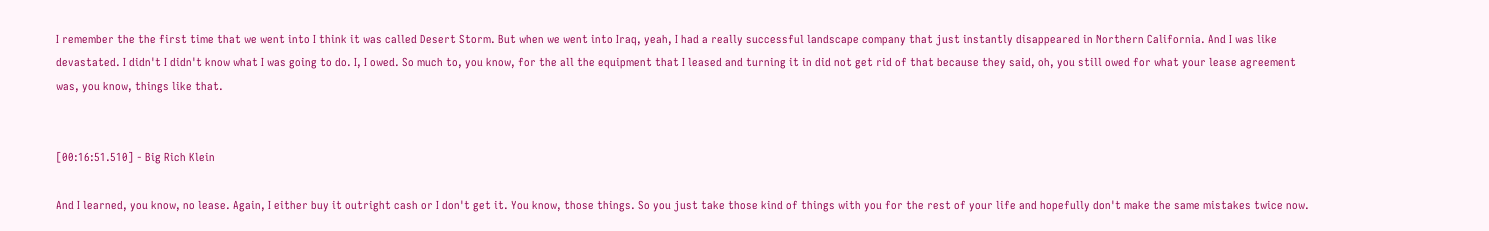I remember the the first time that we went into I think it was called Desert Storm. But when we went into Iraq, yeah, I had a really successful landscape company that just instantly disappeared in Northern California. And I was like devastated. I didn't I didn't know what I was going to do. I, I owed. So much to, you know, for the all the equipment that I leased and turning it in did not get rid of that because they said, oh, you still owed for what your lease agreement was, you know, things like that.


[00:16:51.510] - Big Rich Klein

And I learned, you know, no lease. Again, I either buy it outright cash or I don't get it. You know, those things. So you just take those kind of things with you for the rest of your life and hopefully don't make the same mistakes twice now.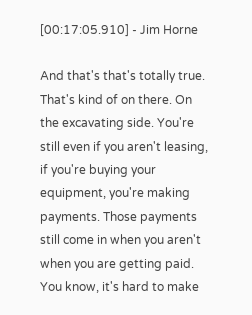[00:17:05.910] - Jim Horne

And that's that's totally true. That's kind of on there. On the excavating side. You're still even if you aren't leasing, if you're buying your equipment, you're making payments. Those payments still come in when you aren't when you are getting paid. You know, it's hard to make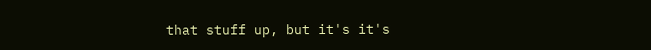that stuff up, but it's it's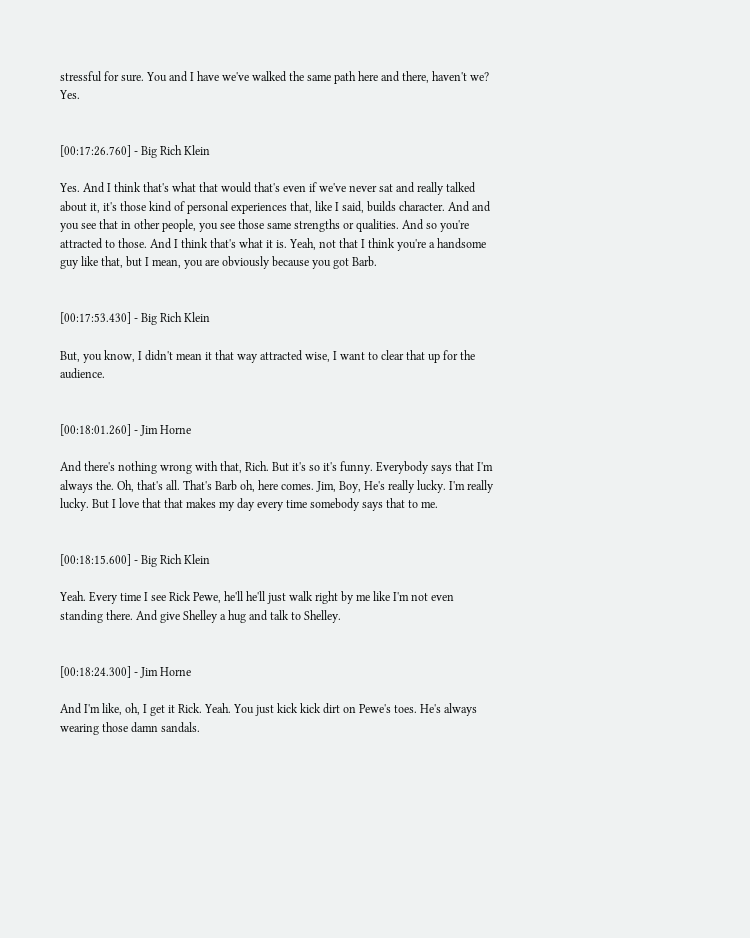stressful for sure. You and I have we've walked the same path here and there, haven't we? Yes.


[00:17:26.760] - Big Rich Klein

Yes. And I think that's what that would that's even if we've never sat and really talked about it, it's those kind of personal experiences that, like I said, builds character. And and you see that in other people, you see those same strengths or qualities. And so you're attracted to those. And I think that's what it is. Yeah, not that I think you're a handsome guy like that, but I mean, you are obviously because you got Barb.


[00:17:53.430] - Big Rich Klein

But, you know, I didn't mean it that way attracted wise, I want to clear that up for the audience.


[00:18:01.260] - Jim Horne

And there's nothing wrong with that, Rich. But it's so it's funny. Everybody says that I'm always the. Oh, that's all. That's Barb oh, here comes. Jim, Boy, He's really lucky. I'm really lucky. But I love that that makes my day every time somebody says that to me.


[00:18:15.600] - Big Rich Klein

Yeah. Every time I see Rick Pewe, he'll he'll just walk right by me like I'm not even standing there. And give Shelley a hug and talk to Shelley.


[00:18:24.300] - Jim Horne

And I'm like, oh, I get it Rick. Yeah. You just kick kick dirt on Pewe's toes. He's always wearing those damn sandals.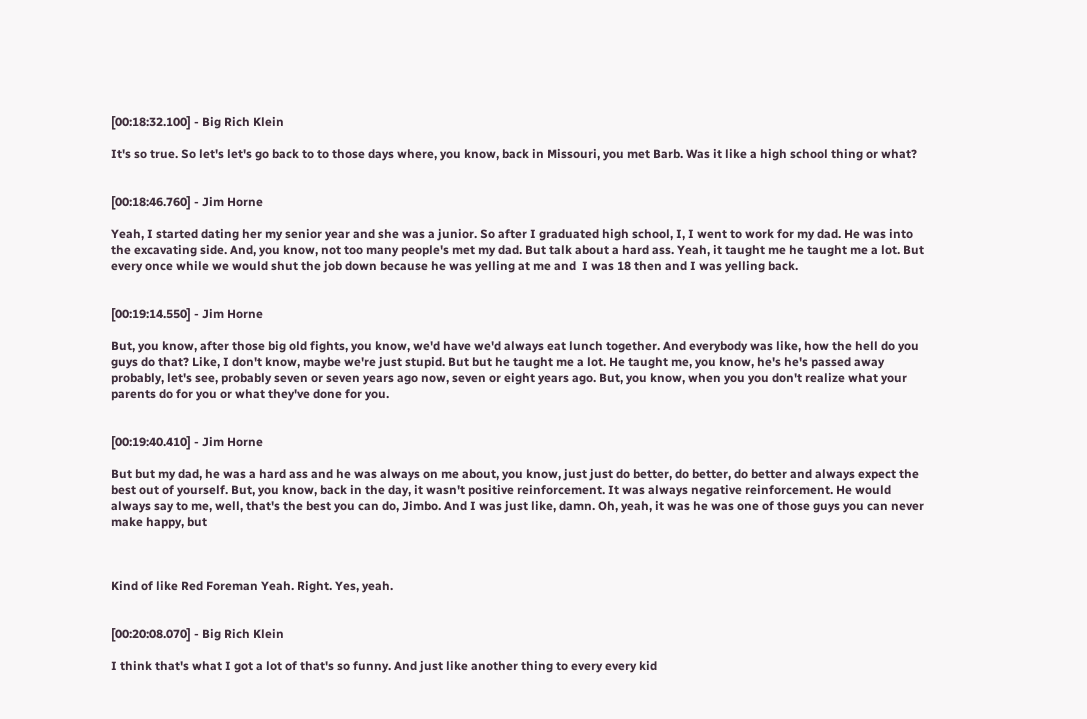[00:18:32.100] - Big Rich Klein

It's so true. So let's let's go back to to those days where, you know, back in Missouri, you met Barb. Was it like a high school thing or what?


[00:18:46.760] - Jim Horne

Yeah, I started dating her my senior year and she was a junior. So after I graduated high school, I, I went to work for my dad. He was into the excavating side. And, you know, not too many people's met my dad. But talk about a hard ass. Yeah, it taught me he taught me a lot. But every once while we would shut the job down because he was yelling at me and  I was 18 then and I was yelling back.


[00:19:14.550] - Jim Horne

But, you know, after those big old fights, you know, we'd have we'd always eat lunch together. And everybody was like, how the hell do you guys do that? Like, I don't know, maybe we're just stupid. But but he taught me a lot. He taught me, you know, he's he's passed away probably, let's see, probably seven or seven years ago now, seven or eight years ago. But, you know, when you you don't realize what your parents do for you or what they've done for you.


[00:19:40.410] - Jim Horne

But but my dad, he was a hard ass and he was always on me about, you know, just just do better, do better, do better and always expect the best out of yourself. But, you know, back in the day, it wasn't positive reinforcement. It was always negative reinforcement. He would always say to me, well, that's the best you can do, Jimbo. And I was just like, damn. Oh, yeah, it was he was one of those guys you can never make happy, but



Kind of like Red Foreman Yeah. Right. Yes, yeah.


[00:20:08.070] - Big Rich Klein

I think that's what I got a lot of that's so funny. And just like another thing to every every kid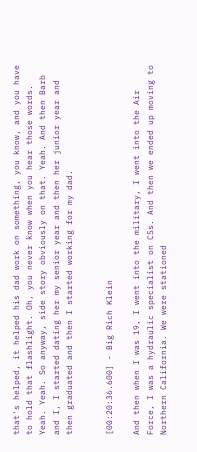that's helped, it helped his dad work on something, you know, and you have to hold that flashlight. Oh, you never know when you hear those words. Yeah. Yeah. So anyway, side story obviously on that. Yeah. And then Barb and I, I started dating her my senior year and then her junior year and then graduated and then I started working for my dad.


[00:20:36.600] - Big Rich Klein

And then when I was 19, I went into the military, I went into the Air Force, I was a hydraulic specialist on C5s. And then we ended up moving to Northern California. We were stationed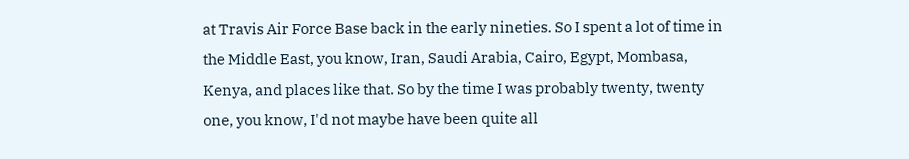at Travis Air Force Base back in the early nineties. So I spent a lot of time in the Middle East, you know, Iran, Saudi Arabia, Cairo, Egypt, Mombasa, Kenya, and places like that. So by the time I was probably twenty, twenty one, you know, I'd not maybe have been quite all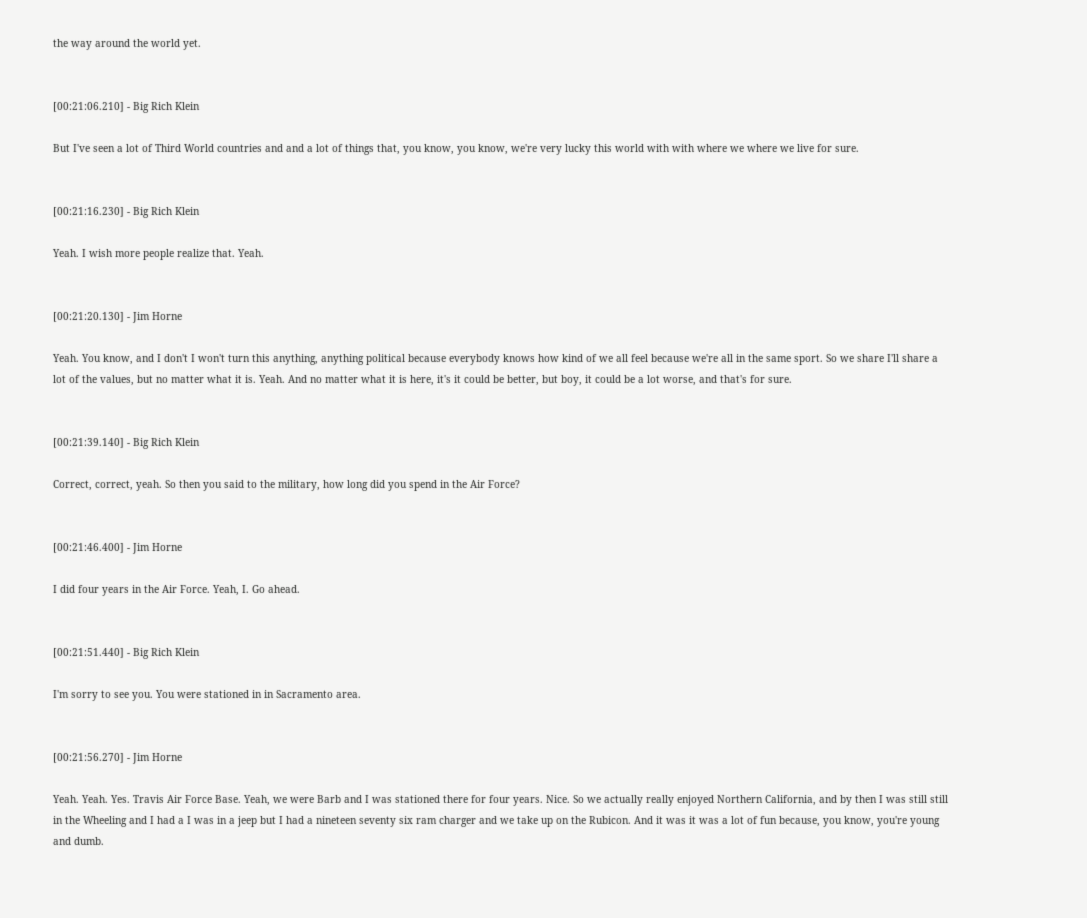the way around the world yet.


[00:21:06.210] - Big Rich Klein

But I've seen a lot of Third World countries and and a lot of things that, you know, you know, we're very lucky this world with with where we where we live for sure.


[00:21:16.230] - Big Rich Klein

Yeah. I wish more people realize that. Yeah.


[00:21:20.130] - Jim Horne

Yeah. You know, and I don't I won't turn this anything, anything political because everybody knows how kind of we all feel because we're all in the same sport. So we share I'll share a lot of the values, but no matter what it is. Yeah. And no matter what it is here, it's it could be better, but boy, it could be a lot worse, and that's for sure.


[00:21:39.140] - Big Rich Klein

Correct, correct, yeah. So then you said to the military, how long did you spend in the Air Force?


[00:21:46.400] - Jim Horne

I did four years in the Air Force. Yeah, I. Go ahead.


[00:21:51.440] - Big Rich Klein

I'm sorry to see you. You were stationed in in Sacramento area.


[00:21:56.270] - Jim Horne

Yeah. Yeah. Yes. Travis Air Force Base. Yeah, we were Barb and I was stationed there for four years. Nice. So we actually really enjoyed Northern California, and by then I was still still in the Wheeling and I had a I was in a jeep but I had a nineteen seventy six ram charger and we take up on the Rubicon. And it was it was a lot of fun because, you know, you're young and dumb.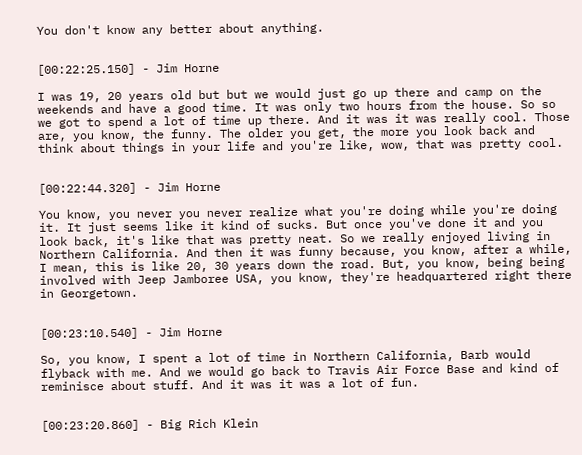You don't know any better about anything.


[00:22:25.150] - Jim Horne

I was 19, 20 years old but but we would just go up there and camp on the weekends and have a good time. It was only two hours from the house. So so we got to spend a lot of time up there. And it was it was really cool. Those are, you know, the funny. The older you get, the more you look back and think about things in your life and you're like, wow, that was pretty cool.


[00:22:44.320] - Jim Horne

You know, you never you never realize what you're doing while you're doing it. It just seems like it kind of sucks. But once you've done it and you look back, it's like that was pretty neat. So we really enjoyed living in Northern California. And then it was funny because, you know, after a while, I mean, this is like 20, 30 years down the road. But, you know, being being involved with Jeep Jamboree USA, you know, they're headquartered right there in Georgetown.


[00:23:10.540] - Jim Horne

So, you know, I spent a lot of time in Northern California, Barb would flyback with me. And we would go back to Travis Air Force Base and kind of reminisce about stuff. And it was it was a lot of fun.


[00:23:20.860] - Big Rich Klein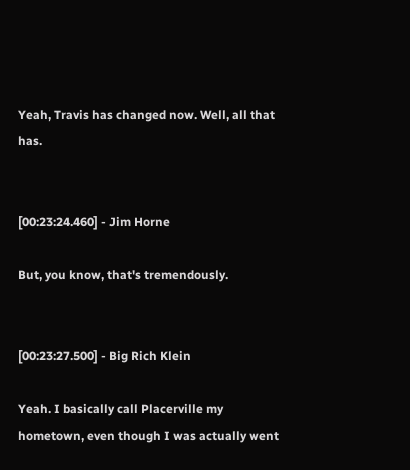Yeah, Travis has changed now. Well, all that has.


[00:23:24.460] - Jim Horne

But, you know, that's tremendously.


[00:23:27.500] - Big Rich Klein

Yeah. I basically call Placerville my hometown, even though I was actually went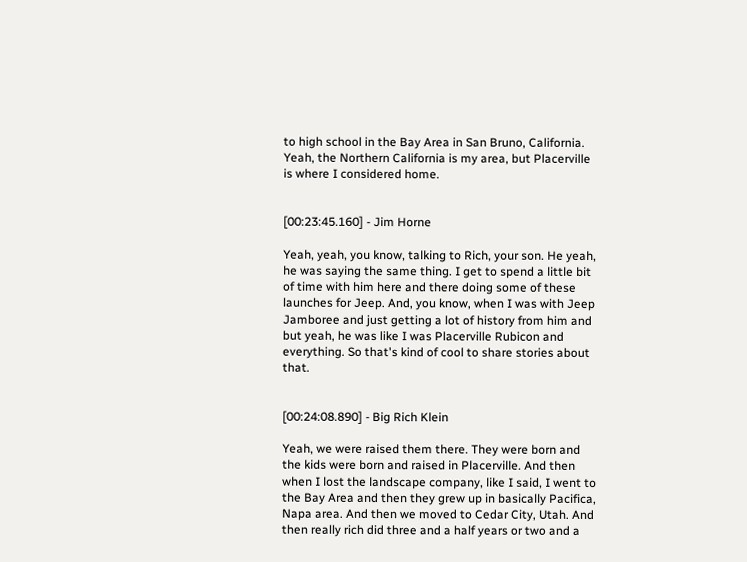to high school in the Bay Area in San Bruno, California. Yeah, the Northern California is my area, but Placerville is where I considered home.


[00:23:45.160] - Jim Horne

Yeah, yeah, you know, talking to Rich, your son. He yeah, he was saying the same thing. I get to spend a little bit of time with him here and there doing some of these launches for Jeep. And, you know, when I was with Jeep Jamboree and just getting a lot of history from him and but yeah, he was like I was Placerville Rubicon and everything. So that's kind of cool to share stories about that.


[00:24:08.890] - Big Rich Klein

Yeah, we were raised them there. They were born and the kids were born and raised in Placerville. And then when I lost the landscape company, like I said, I went to the Bay Area and then they grew up in basically Pacifica, Napa area. And then we moved to Cedar City, Utah. And then really rich did three and a half years or two and a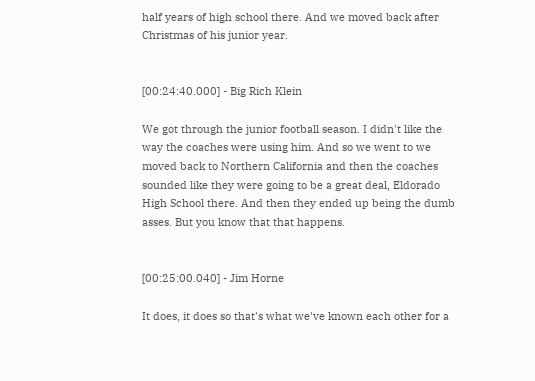half years of high school there. And we moved back after Christmas of his junior year.


[00:24:40.000] - Big Rich Klein

We got through the junior football season. I didn't like the way the coaches were using him. And so we went to we moved back to Northern California and then the coaches sounded like they were going to be a great deal, Eldorado High School there. And then they ended up being the dumb asses. But you know that that happens.


[00:25:00.040] - Jim Horne

It does, it does so that's what we've known each other for a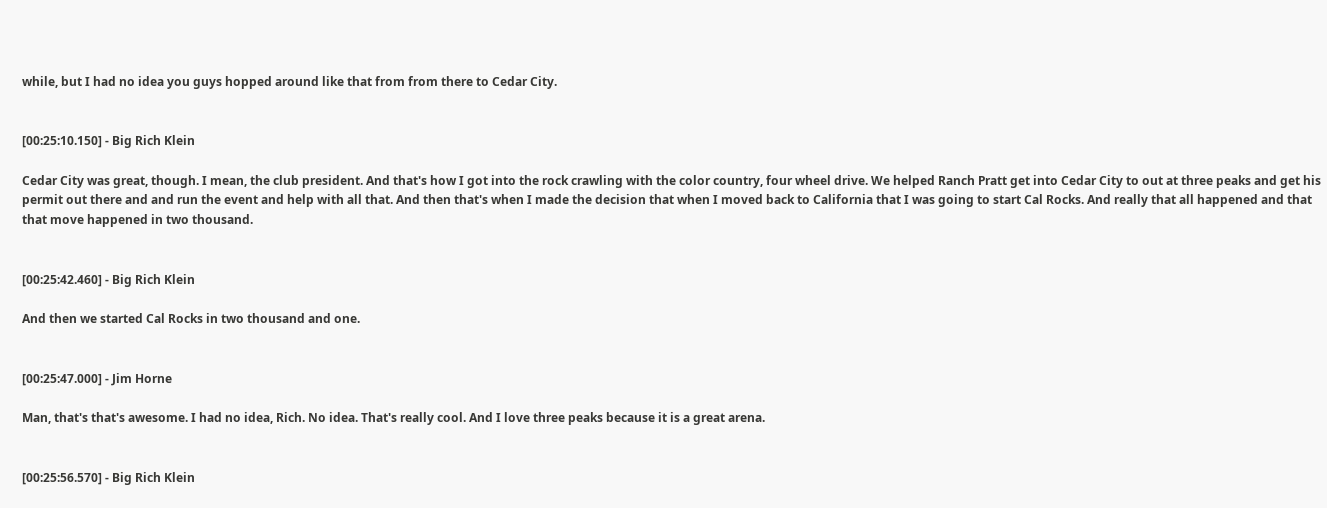while, but I had no idea you guys hopped around like that from from there to Cedar City.


[00:25:10.150] - Big Rich Klein

Cedar City was great, though. I mean, the club president. And that's how I got into the rock crawling with the color country, four wheel drive. We helped Ranch Pratt get into Cedar City to out at three peaks and get his permit out there and and run the event and help with all that. And then that's when I made the decision that when I moved back to California that I was going to start Cal Rocks. And really that all happened and that that move happened in two thousand.


[00:25:42.460] - Big Rich Klein

And then we started Cal Rocks in two thousand and one.


[00:25:47.000] - Jim Horne

Man, that's that's awesome. I had no idea, Rich. No idea. That's really cool. And I love three peaks because it is a great arena.


[00:25:56.570] - Big Rich Klein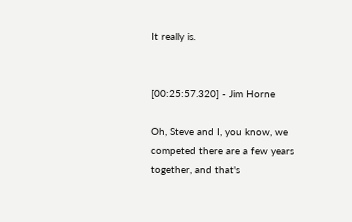It really is.


[00:25:57.320] - Jim Horne

Oh, Steve and I, you know, we competed there are a few years together, and that's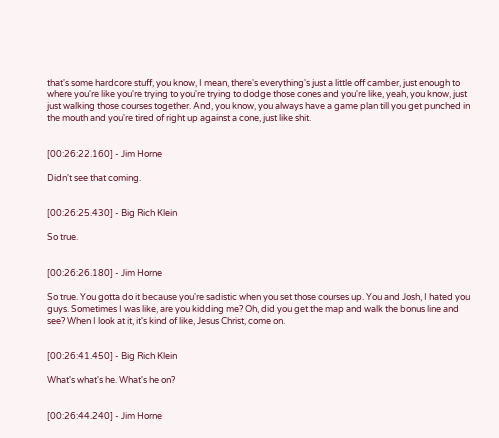that's some hardcore stuff, you know, I mean, there's everything's just a little off camber, just enough to where you're like you're trying to you're trying to dodge those cones and you're like, yeah, you know, just just walking those courses together. And, you know, you always have a game plan till you get punched in the mouth and you're tired of right up against a cone, just like shit.


[00:26:22.160] - Jim Horne

Didn't see that coming.


[00:26:25.430] - Big Rich Klein

So true.


[00:26:26.180] - Jim Horne

So true. You gotta do it because you're sadistic when you set those courses up. You and Josh, I hated you guys. Sometimes I was like, are you kidding me? Oh, did you get the map and walk the bonus line and see? When I look at it, it's kind of like, Jesus Christ, come on.


[00:26:41.450] - Big Rich Klein

What's what's he. What's he on?


[00:26:44.240] - Jim Horne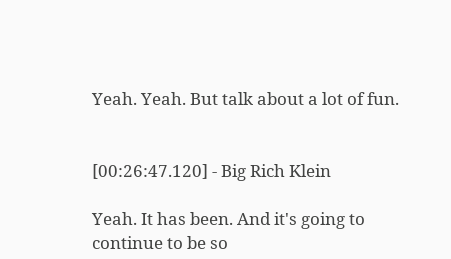Yeah. Yeah. But talk about a lot of fun.


[00:26:47.120] - Big Rich Klein

Yeah. It has been. And it's going to continue to be so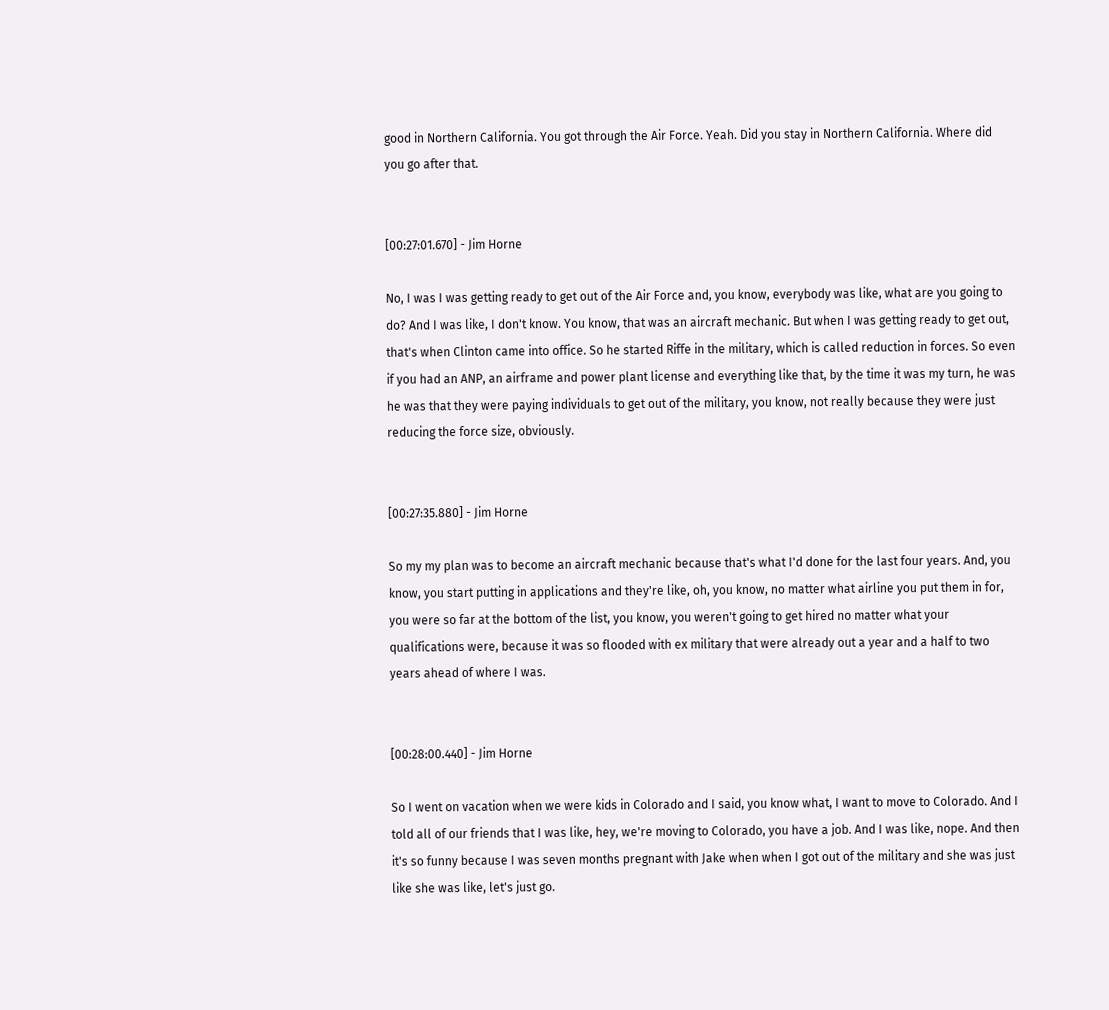good in Northern California. You got through the Air Force. Yeah. Did you stay in Northern California. Where did you go after that.


[00:27:01.670] - Jim Horne

No, I was I was getting ready to get out of the Air Force and, you know, everybody was like, what are you going to do? And I was like, I don't know. You know, that was an aircraft mechanic. But when I was getting ready to get out, that's when Clinton came into office. So he started Riffe in the military, which is called reduction in forces. So even if you had an ANP, an airframe and power plant license and everything like that, by the time it was my turn, he was he was that they were paying individuals to get out of the military, you know, not really because they were just reducing the force size, obviously.


[00:27:35.880] - Jim Horne

So my my plan was to become an aircraft mechanic because that's what I'd done for the last four years. And, you know, you start putting in applications and they're like, oh, you know, no matter what airline you put them in for, you were so far at the bottom of the list, you know, you weren't going to get hired no matter what your qualifications were, because it was so flooded with ex military that were already out a year and a half to two years ahead of where I was.


[00:28:00.440] - Jim Horne

So I went on vacation when we were kids in Colorado and I said, you know what, I want to move to Colorado. And I told all of our friends that I was like, hey, we're moving to Colorado, you have a job. And I was like, nope. And then it's so funny because I was seven months pregnant with Jake when when I got out of the military and she was just like she was like, let's just go.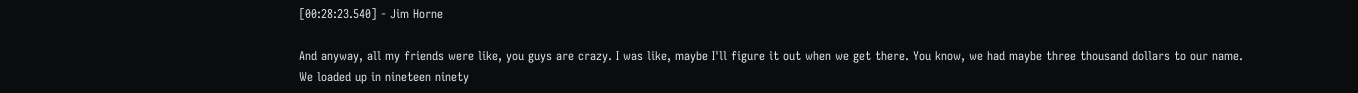[00:28:23.540] - Jim Horne

And anyway, all my friends were like, you guys are crazy. I was like, maybe I'll figure it out when we get there. You know, we had maybe three thousand dollars to our name. We loaded up in nineteen ninety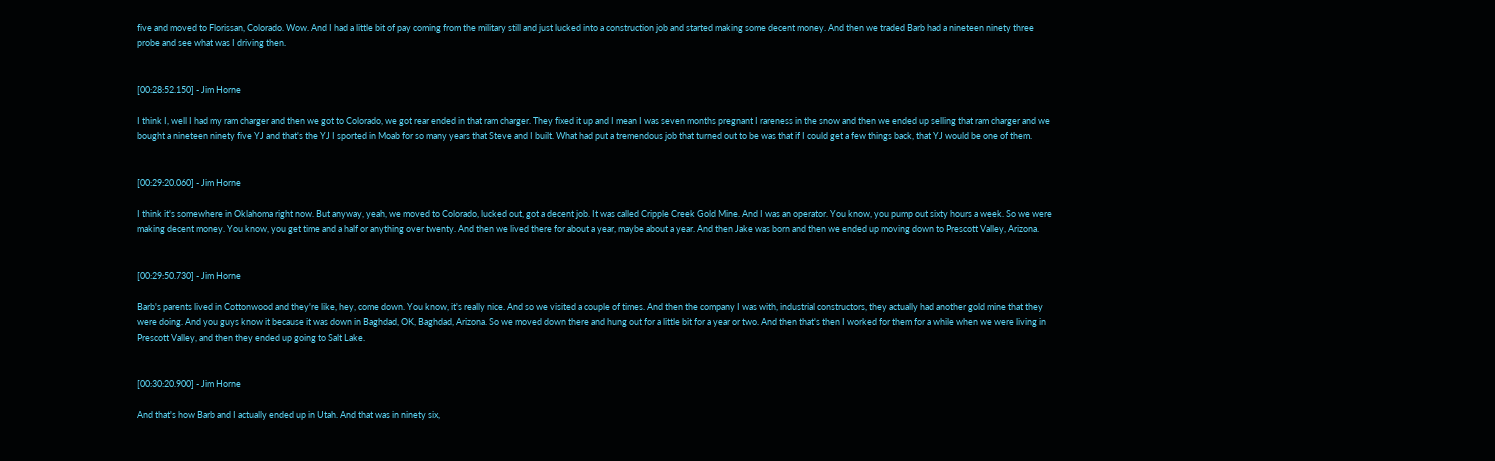five and moved to Florissan, Colorado. Wow. And I had a little bit of pay coming from the military still and just lucked into a construction job and started making some decent money. And then we traded Barb had a nineteen ninety three probe and see what was I driving then.


[00:28:52.150] - Jim Horne

I think I, well I had my ram charger and then we got to Colorado, we got rear ended in that ram charger. They fixed it up and I mean I was seven months pregnant I rareness in the snow and then we ended up selling that ram charger and we bought a nineteen ninety five YJ and that's the YJ I sported in Moab for so many years that Steve and I built. What had put a tremendous job that turned out to be was that if I could get a few things back, that YJ would be one of them.


[00:29:20.060] - Jim Horne

I think it's somewhere in Oklahoma right now. But anyway, yeah, we moved to Colorado, lucked out, got a decent job. It was called Cripple Creek Gold Mine. And I was an operator. You know, you pump out sixty hours a week. So we were making decent money. You know, you get time and a half or anything over twenty. And then we lived there for about a year, maybe about a year. And then Jake was born and then we ended up moving down to Prescott Valley, Arizona.


[00:29:50.730] - Jim Horne

Barb's parents lived in Cottonwood and they're like, hey, come down. You know, it's really nice. And so we visited a couple of times. And then the company I was with, industrial constructors, they actually had another gold mine that they were doing. And you guys know it because it was down in Baghdad, OK, Baghdad, Arizona. So we moved down there and hung out for a little bit for a year or two. And then that's then I worked for them for a while when we were living in Prescott Valley, and then they ended up going to Salt Lake.


[00:30:20.900] - Jim Horne

And that's how Barb and I actually ended up in Utah. And that was in ninety six,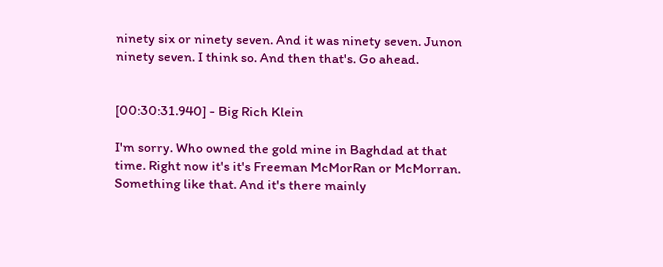ninety six or ninety seven. And it was ninety seven. Junon ninety seven. I think so. And then that's. Go ahead.


[00:30:31.940] - Big Rich Klein

I'm sorry. Who owned the gold mine in Baghdad at that time. Right now it's it's Freeman McMorRan or McMorran. Something like that. And it's there mainly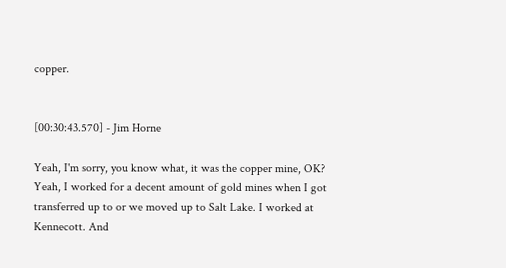copper.


[00:30:43.570] - Jim Horne

Yeah, I'm sorry, you know what, it was the copper mine, OK? Yeah, I worked for a decent amount of gold mines when I got transferred up to or we moved up to Salt Lake. I worked at Kennecott. And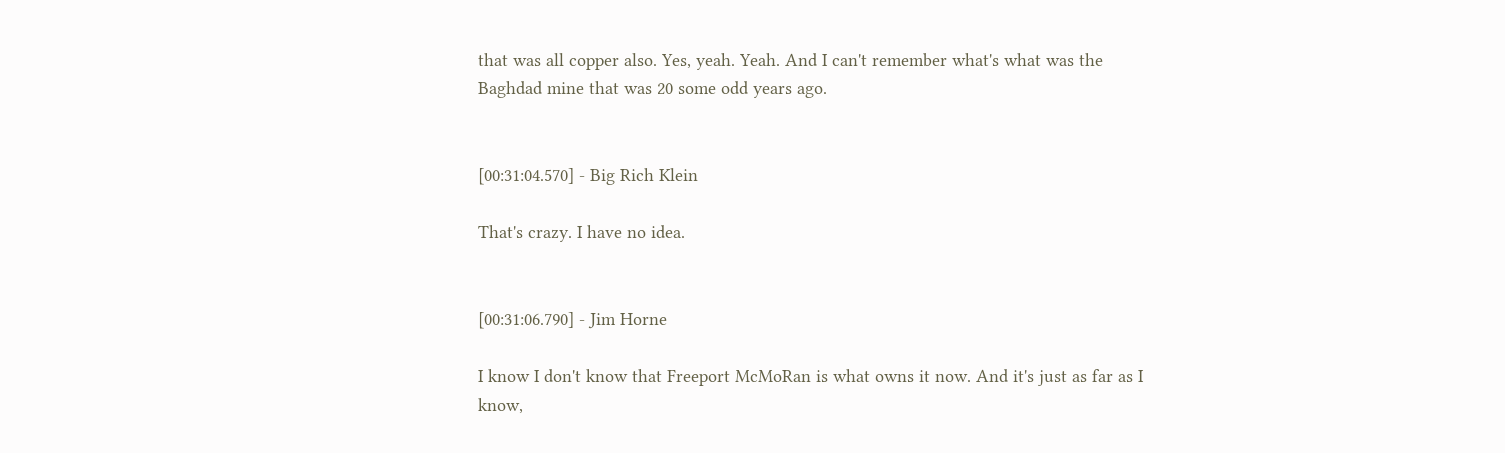that was all copper also. Yes, yeah. Yeah. And I can't remember what's what was the Baghdad mine that was 20 some odd years ago.


[00:31:04.570] - Big Rich Klein

That's crazy. I have no idea.


[00:31:06.790] - Jim Horne

I know I don't know that Freeport McMoRan is what owns it now. And it's just as far as I know,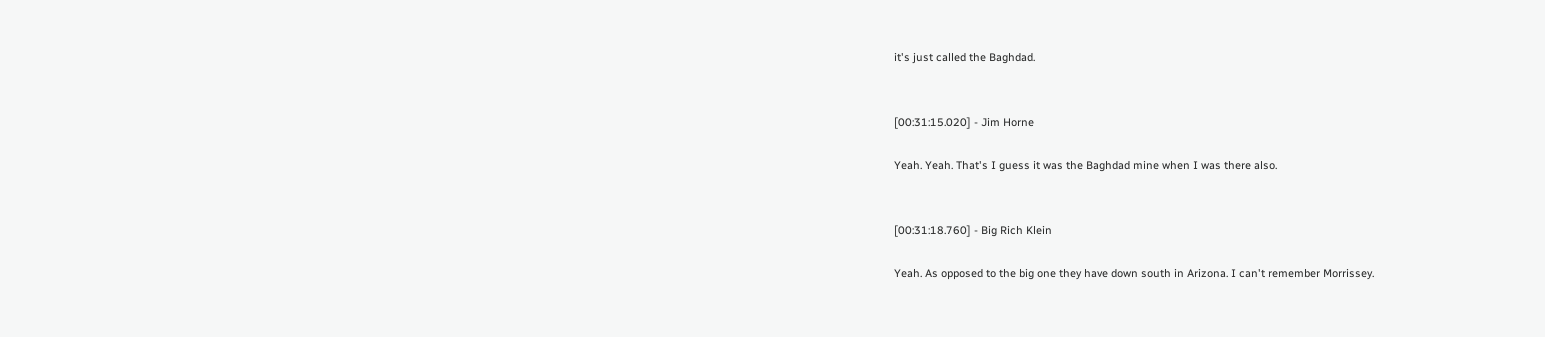it's just called the Baghdad.


[00:31:15.020] - Jim Horne

Yeah. Yeah. That's I guess it was the Baghdad mine when I was there also.


[00:31:18.760] - Big Rich Klein

Yeah. As opposed to the big one they have down south in Arizona. I can't remember Morrissey.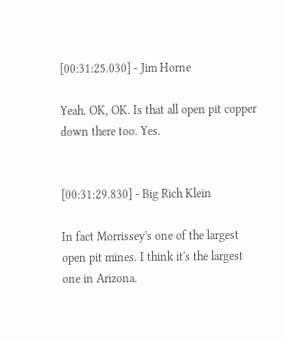[00:31:25.030] - Jim Horne

Yeah. OK, OK. Is that all open pit copper down there too. Yes.


[00:31:29.830] - Big Rich Klein

In fact Morrissey's one of the largest open pit mines. I think it's the largest one in Arizona.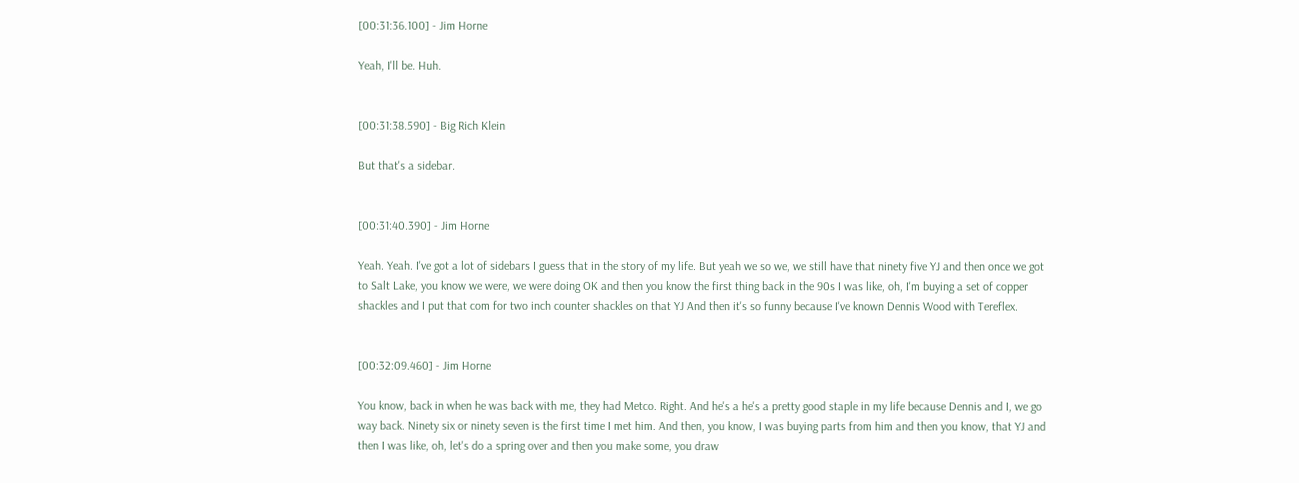[00:31:36.100] - Jim Horne

Yeah, I'll be. Huh.


[00:31:38.590] - Big Rich Klein

But that's a sidebar.


[00:31:40.390] - Jim Horne

Yeah. Yeah. I've got a lot of sidebars I guess that in the story of my life. But yeah we so we, we still have that ninety five YJ and then once we got to Salt Lake, you know we were, we were doing OK and then you know the first thing back in the 90s I was like, oh, I'm buying a set of copper shackles and I put that com for two inch counter shackles on that YJ And then it's so funny because I've known Dennis Wood with Tereflex.


[00:32:09.460] - Jim Horne

You know, back in when he was back with me, they had Metco. Right. And he's a he's a pretty good staple in my life because Dennis and I, we go way back. Ninety six or ninety seven is the first time I met him. And then, you know, I was buying parts from him and then you know, that YJ and then I was like, oh, let's do a spring over and then you make some, you draw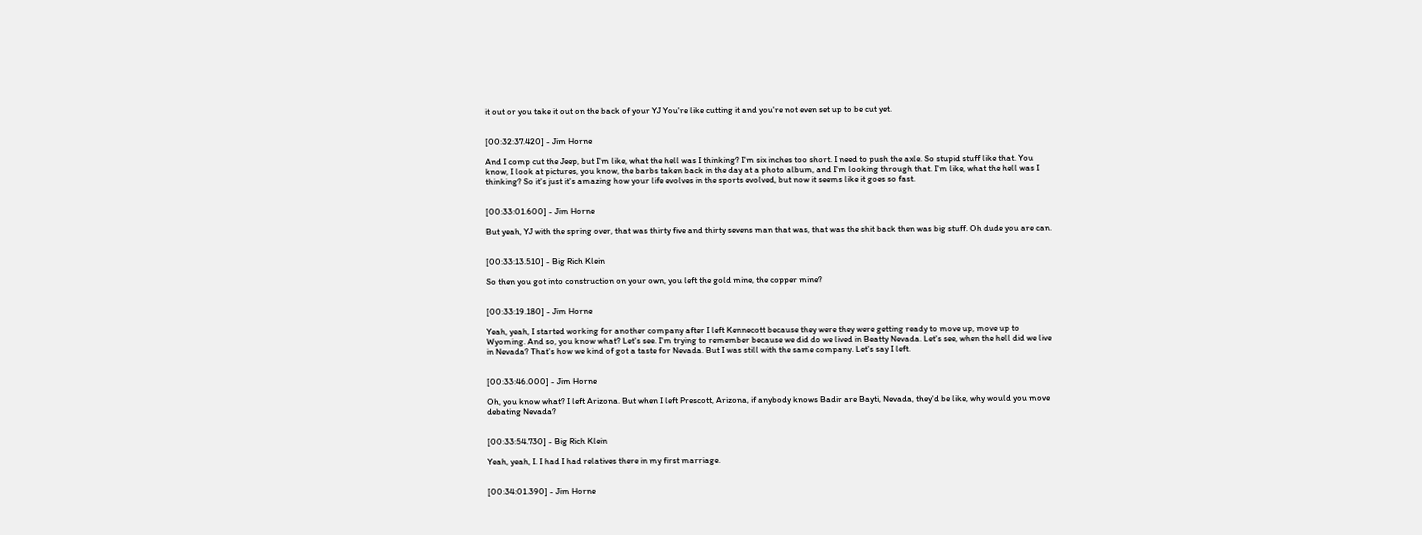it out or you take it out on the back of your YJ You're like cutting it and you're not even set up to be cut yet.


[00:32:37.420] - Jim Horne

And I comp cut the Jeep, but I'm like, what the hell was I thinking? I'm six inches too short. I need to push the axle. So stupid stuff like that. You know, I look at pictures, you know, the barbs taken back in the day at a photo album, and I'm looking through that. I'm like, what the hell was I thinking? So it's just it's amazing how your life evolves in the sports evolved, but now it seems like it goes so fast.


[00:33:01.600] - Jim Horne

But yeah, YJ with the spring over, that was thirty five and thirty sevens man that was, that was the shit back then was big stuff. Oh dude you are can.


[00:33:13.510] - Big Rich Klein

So then you got into construction on your own, you left the gold mine, the copper mine?


[00:33:19.180] - Jim Horne

Yeah, yeah, I started working for another company after I left Kennecott because they were they were getting ready to move up, move up to Wyoming. And so, you know what? Let's see. I'm trying to remember because we did do we lived in Beatty Nevada. Let's see, when the hell did we live in Nevada? That's how we kind of got a taste for Nevada. But I was still with the same company. Let's say I left.


[00:33:46.000] - Jim Horne

Oh, you know what? I left Arizona. But when I left Prescott, Arizona, if anybody knows Badir are Bayti, Nevada, they'd be like, why would you move debating Nevada?


[00:33:54.730] - Big Rich Klein

Yeah, yeah, I. I had I had relatives there in my first marriage.


[00:34:01.390] - Jim Horne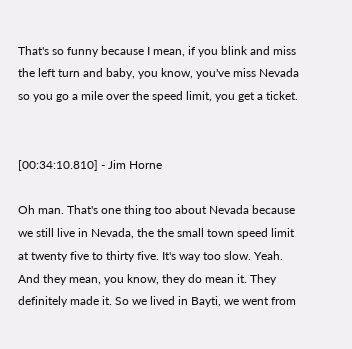That's so funny because I mean, if you blink and miss the left turn and baby, you know, you've miss Nevada so you go a mile over the speed limit, you get a ticket.


[00:34:10.810] - Jim Horne

Oh man. That's one thing too about Nevada because we still live in Nevada, the the small town speed limit at twenty five to thirty five. It's way too slow. Yeah. And they mean, you know, they do mean it. They definitely made it. So we lived in Bayti, we went from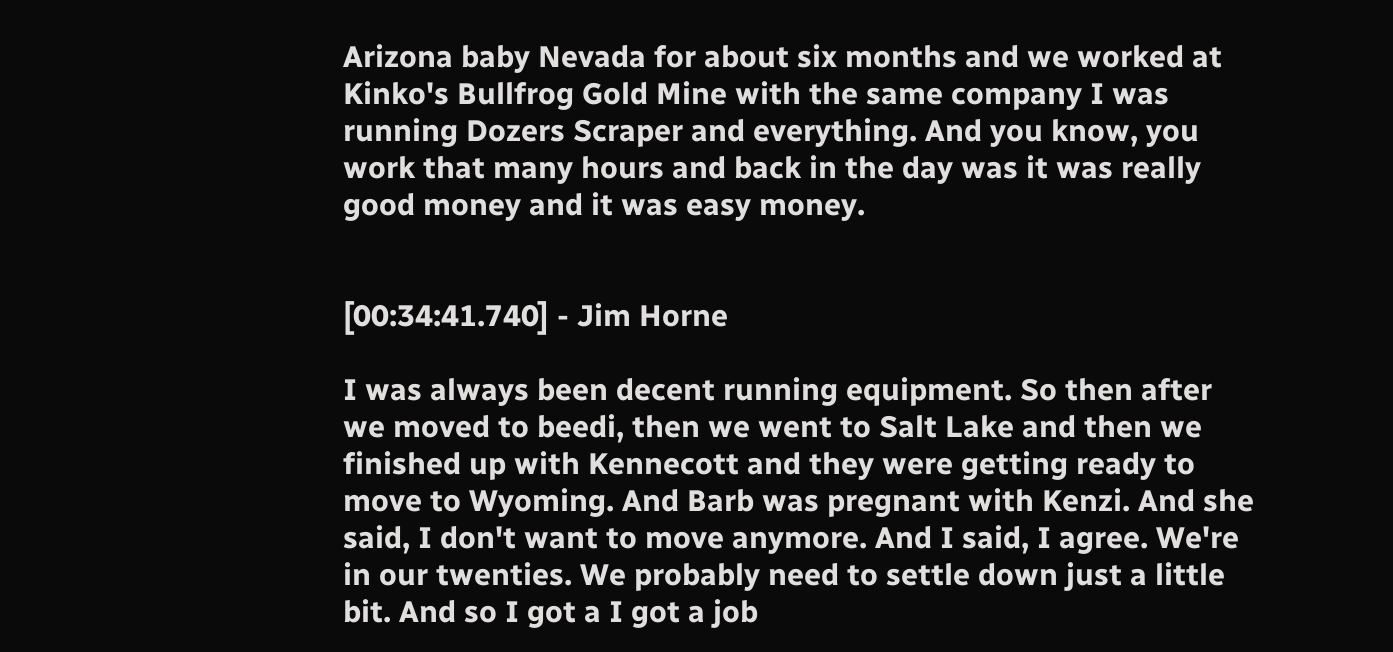Arizona baby Nevada for about six months and we worked at Kinko's Bullfrog Gold Mine with the same company I was running Dozers Scraper and everything. And you know, you work that many hours and back in the day was it was really good money and it was easy money.


[00:34:41.740] - Jim Horne

I was always been decent running equipment. So then after we moved to beedi, then we went to Salt Lake and then we finished up with Kennecott and they were getting ready to move to Wyoming. And Barb was pregnant with Kenzi. And she said, I don't want to move anymore. And I said, I agree. We're in our twenties. We probably need to settle down just a little bit. And so I got a I got a job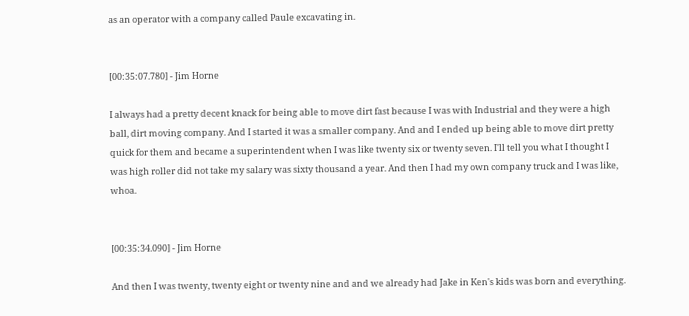as an operator with a company called Paule excavating in.


[00:35:07.780] - Jim Horne

I always had a pretty decent knack for being able to move dirt fast because I was with Industrial and they were a high ball, dirt moving company. And I started it was a smaller company. And and I ended up being able to move dirt pretty quick for them and became a superintendent when I was like twenty six or twenty seven. I'll tell you what I thought I was high roller did not take my salary was sixty thousand a year. And then I had my own company truck and I was like, whoa.


[00:35:34.090] - Jim Horne

And then I was twenty, twenty eight or twenty nine and and we already had Jake in Ken's kids was born and everything.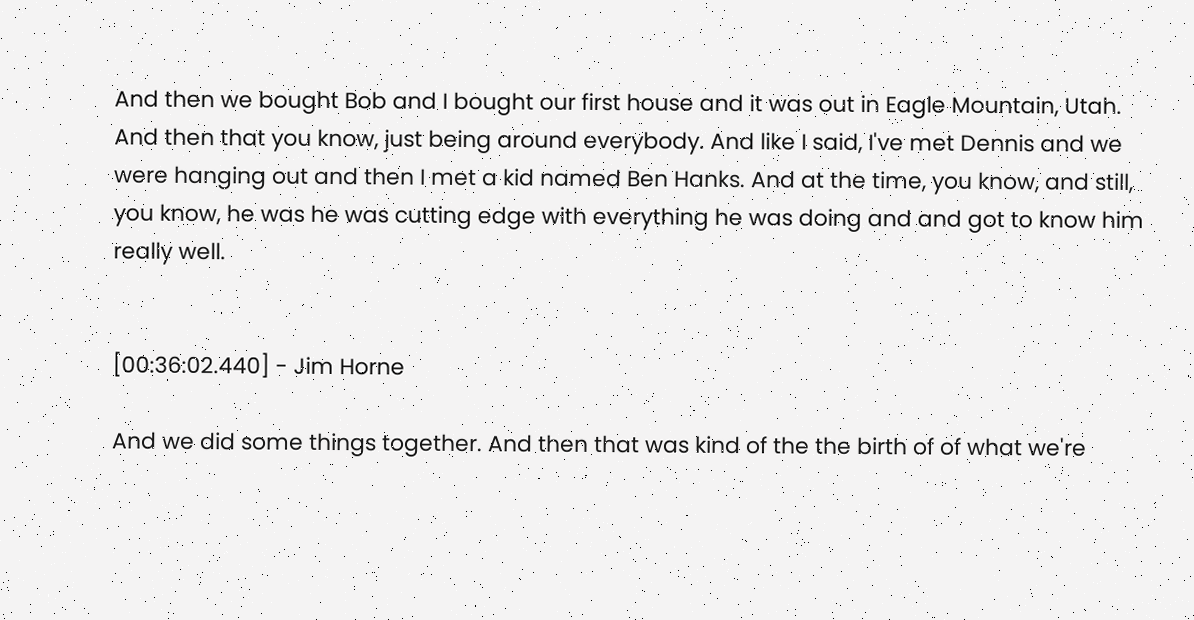And then we bought Bob and I bought our first house and it was out in Eagle Mountain, Utah. And then that you know, just being around everybody. And like I said, I've met Dennis and we were hanging out and then I met a kid named Ben Hanks. And at the time, you know, and still, you know, he was he was cutting edge with everything he was doing and and got to know him really well.


[00:36:02.440] - Jim Horne

And we did some things together. And then that was kind of the the birth of of what we're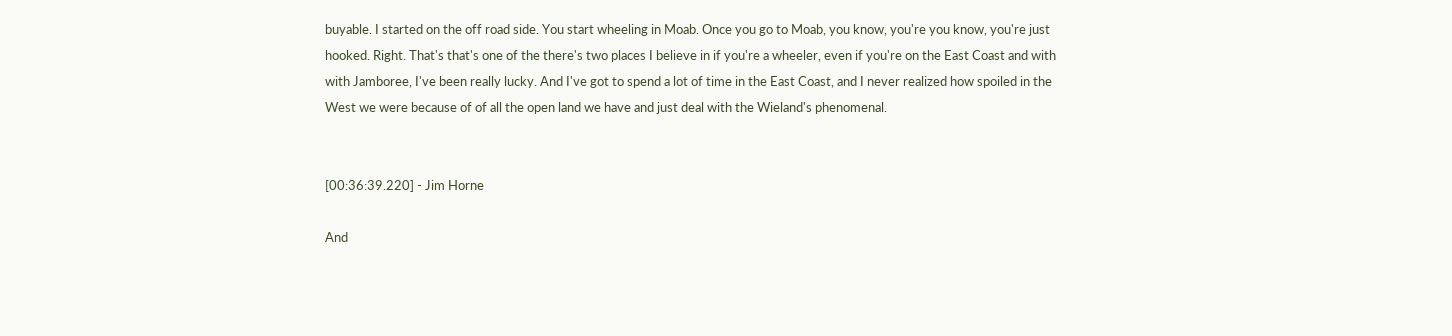buyable. I started on the off road side. You start wheeling in Moab. Once you go to Moab, you know, you're you know, you're just hooked. Right. That's that's one of the there's two places I believe in if you're a wheeler, even if you're on the East Coast and with with Jamboree, I've been really lucky. And I've got to spend a lot of time in the East Coast, and I never realized how spoiled in the West we were because of of all the open land we have and just deal with the Wieland's phenomenal.


[00:36:39.220] - Jim Horne

And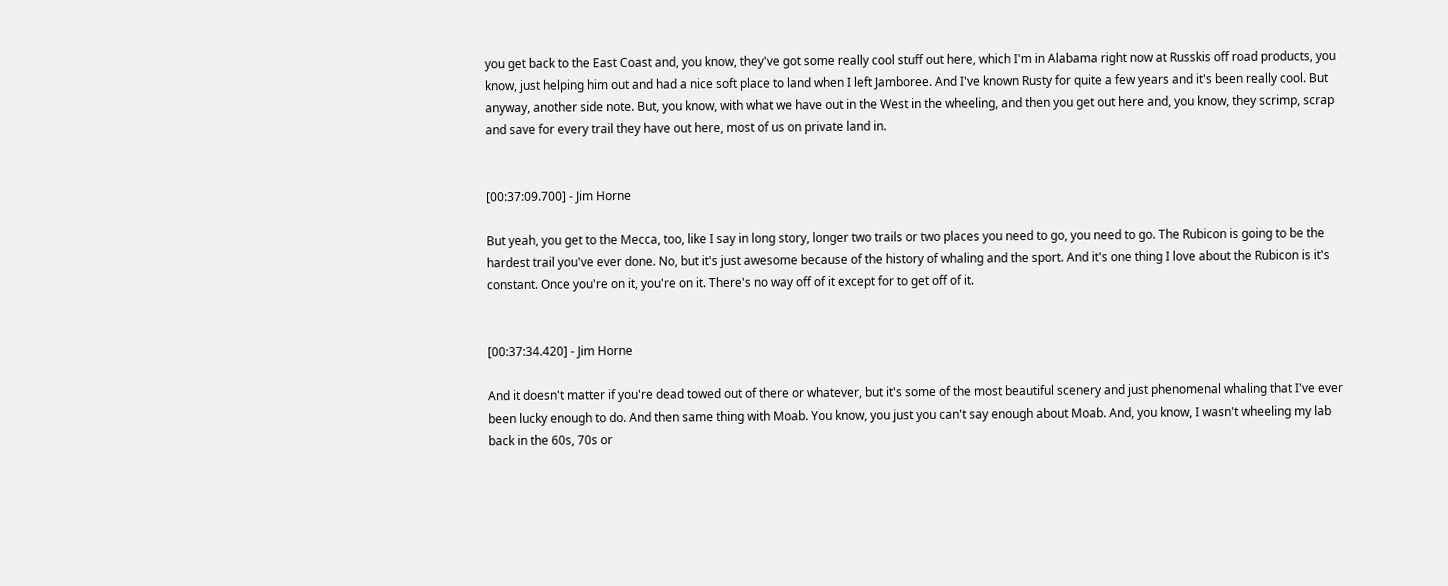you get back to the East Coast and, you know, they've got some really cool stuff out here, which I'm in Alabama right now at Russkis off road products, you know, just helping him out and had a nice soft place to land when I left Jamboree. And I've known Rusty for quite a few years and it's been really cool. But anyway, another side note. But, you know, with what we have out in the West in the wheeling, and then you get out here and, you know, they scrimp, scrap and save for every trail they have out here, most of us on private land in.


[00:37:09.700] - Jim Horne

But yeah, you get to the Mecca, too, like I say in long story, longer two trails or two places you need to go, you need to go. The Rubicon is going to be the hardest trail you've ever done. No, but it's just awesome because of the history of whaling and the sport. And it's one thing I love about the Rubicon is it's constant. Once you're on it, you're on it. There's no way off of it except for to get off of it.


[00:37:34.420] - Jim Horne

And it doesn't matter if you're dead towed out of there or whatever, but it's some of the most beautiful scenery and just phenomenal whaling that I've ever been lucky enough to do. And then same thing with Moab. You know, you just you can't say enough about Moab. And, you know, I wasn't wheeling my lab back in the 60s, 70s or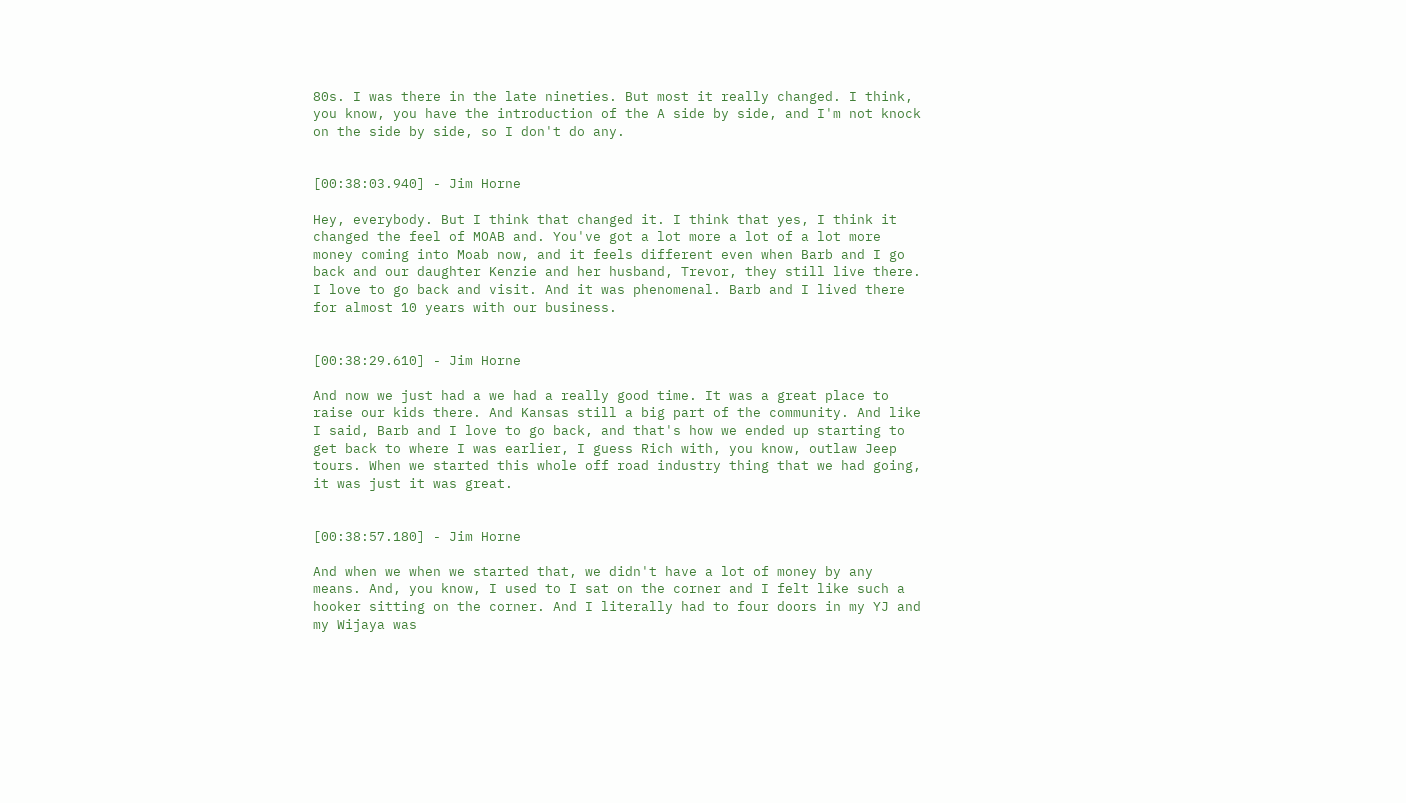80s. I was there in the late nineties. But most it really changed. I think, you know, you have the introduction of the A side by side, and I'm not knock on the side by side, so I don't do any.


[00:38:03.940] - Jim Horne

Hey, everybody. But I think that changed it. I think that yes, I think it changed the feel of MOAB and. You've got a lot more a lot of a lot more money coming into Moab now, and it feels different even when Barb and I go back and our daughter Kenzie and her husband, Trevor, they still live there. I love to go back and visit. And it was phenomenal. Barb and I lived there for almost 10 years with our business.


[00:38:29.610] - Jim Horne

And now we just had a we had a really good time. It was a great place to raise our kids there. And Kansas still a big part of the community. And like I said, Barb and I love to go back, and that's how we ended up starting to get back to where I was earlier, I guess Rich with, you know, outlaw Jeep tours. When we started this whole off road industry thing that we had going, it was just it was great.


[00:38:57.180] - Jim Horne

And when we when we started that, we didn't have a lot of money by any means. And, you know, I used to I sat on the corner and I felt like such a hooker sitting on the corner. And I literally had to four doors in my YJ and my Wijaya was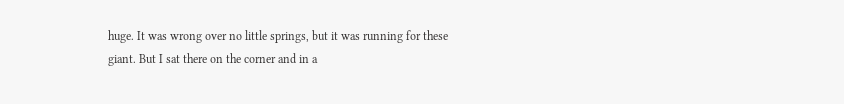huge. It was wrong over no little springs, but it was running for these giant. But I sat there on the corner and in a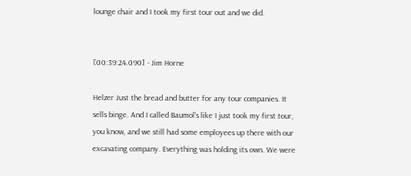lounge chair and I took my first tour out and we did.


[00:39:24.090] - Jim Horne

Helzer Just the bread and butter for any tour companies. It sells binge. And I called Baumol's like I just took my first tour, you know, and we still had some employees up there with our excavating company. Everything was holding its own. We were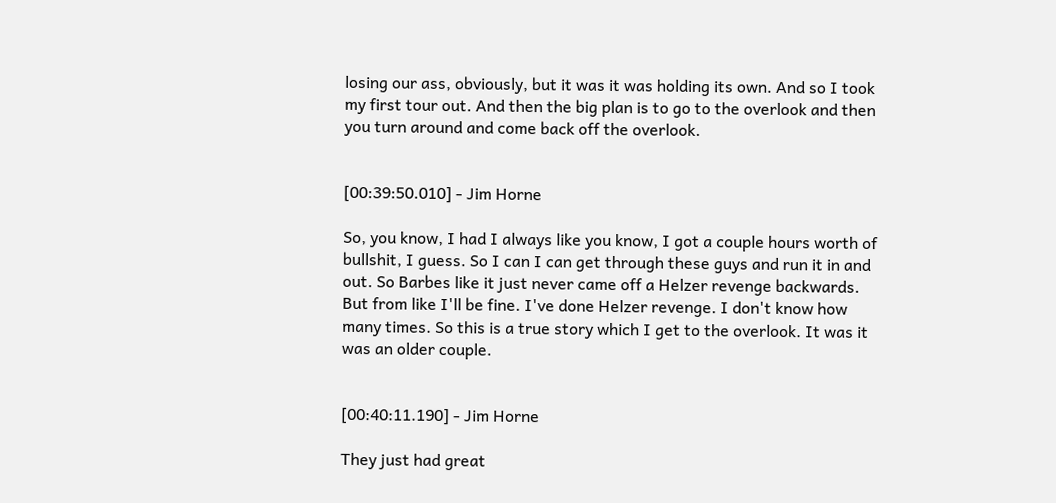losing our ass, obviously, but it was it was holding its own. And so I took my first tour out. And then the big plan is to go to the overlook and then you turn around and come back off the overlook.


[00:39:50.010] - Jim Horne

So, you know, I had I always like you know, I got a couple hours worth of bullshit, I guess. So I can I can get through these guys and run it in and out. So Barbes like it just never came off a Helzer revenge backwards. But from like I'll be fine. I've done Helzer revenge. I don't know how many times. So this is a true story which I get to the overlook. It was it was an older couple.


[00:40:11.190] - Jim Horne

They just had great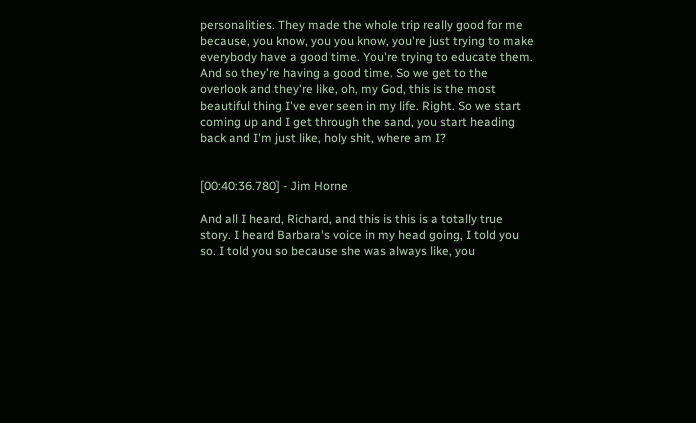personalities. They made the whole trip really good for me because, you know, you you know, you're just trying to make everybody have a good time. You're trying to educate them. And so they're having a good time. So we get to the overlook and they're like, oh, my God, this is the most beautiful thing I've ever seen in my life. Right. So we start coming up and I get through the sand, you start heading back and I'm just like, holy shit, where am I?


[00:40:36.780] - Jim Horne

And all I heard, Richard, and this is this is a totally true story. I heard Barbara's voice in my head going, I told you so. I told you so because she was always like, you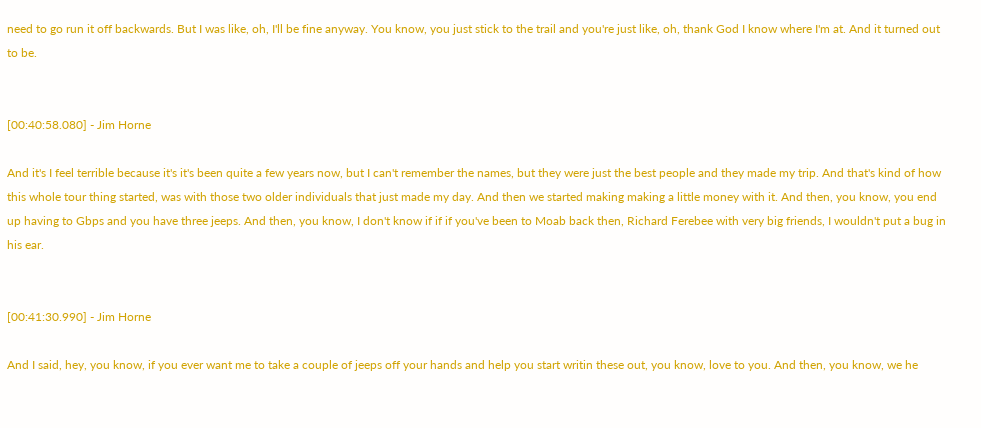need to go run it off backwards. But I was like, oh, I'll be fine anyway. You know, you just stick to the trail and you're just like, oh, thank God I know where I'm at. And it turned out to be.


[00:40:58.080] - Jim Horne

And it's I feel terrible because it's it's been quite a few years now, but I can't remember the names, but they were just the best people and they made my trip. And that's kind of how this whole tour thing started, was with those two older individuals that just made my day. And then we started making making a little money with it. And then, you know, you end up having to Gbps and you have three jeeps. And then, you know, I don't know if if if you've been to Moab back then, Richard Ferebee with very big friends, I wouldn't put a bug in his ear.


[00:41:30.990] - Jim Horne

And I said, hey, you know, if you ever want me to take a couple of jeeps off your hands and help you start writin these out, you know, love to you. And then, you know, we he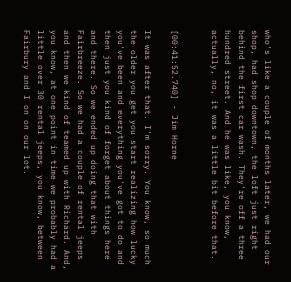who's like a couple of months later, we had our shop, had shop downtown, the loft just right behind the first car wash. They're off a three hundred street. And he was like, you know, actually, no, it was a little bit before that.


[00:41:52.740] - Jim Horne

It was after that. I'm sorry. You know, so much the older you get you start realizing how lucky you've been and everything you've got to do and then just you kind of forget about things here and there. So we ended up doing that with Fairbreeze. So we had a couple of rental jeeps and then we kind of teamed up with Richard. And, you know, at one point in time we probably had a little over 30 rental jeeps, you know, between Fairbury and I on on our lot.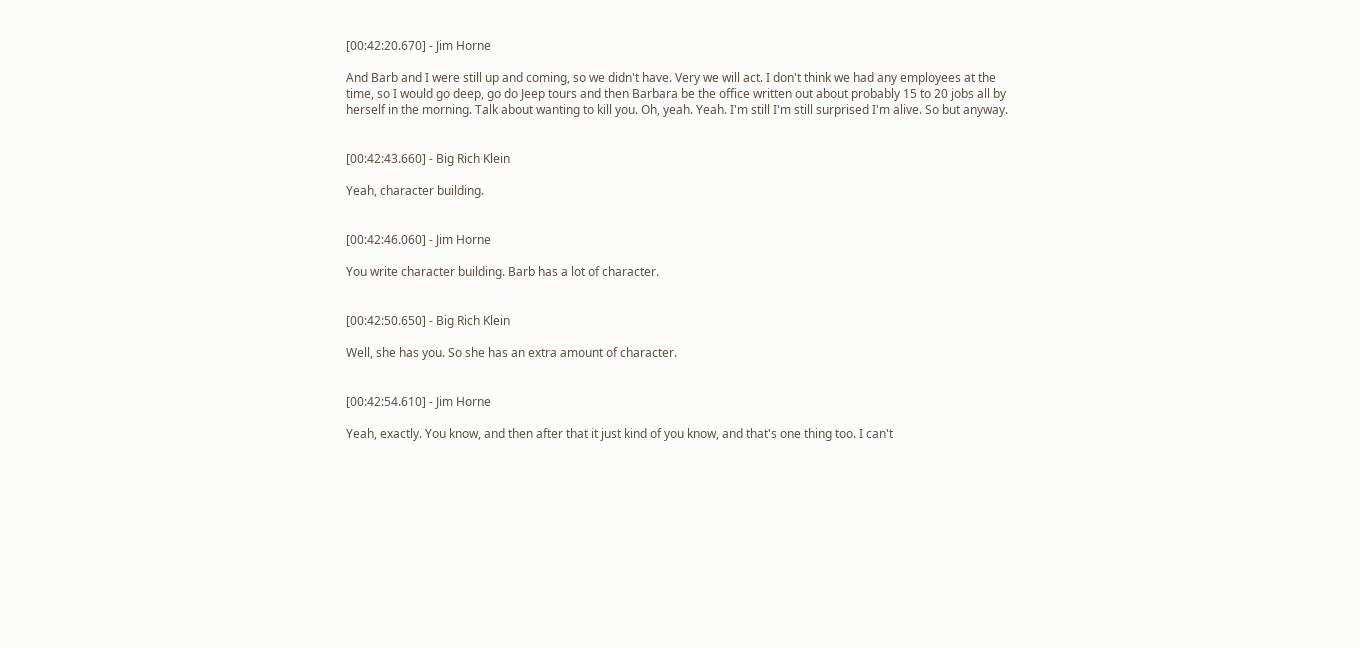[00:42:20.670] - Jim Horne

And Barb and I were still up and coming, so we didn't have. Very we will act. I don't think we had any employees at the time, so I would go deep, go do Jeep tours and then Barbara be the office written out about probably 15 to 20 jobs all by herself in the morning. Talk about wanting to kill you. Oh, yeah. Yeah. I'm still I'm still surprised I'm alive. So but anyway.


[00:42:43.660] - Big Rich Klein

Yeah, character building.


[00:42:46.060] - Jim Horne

You write character building. Barb has a lot of character.


[00:42:50.650] - Big Rich Klein

Well, she has you. So she has an extra amount of character.


[00:42:54.610] - Jim Horne

Yeah, exactly. You know, and then after that it just kind of you know, and that's one thing too. I can't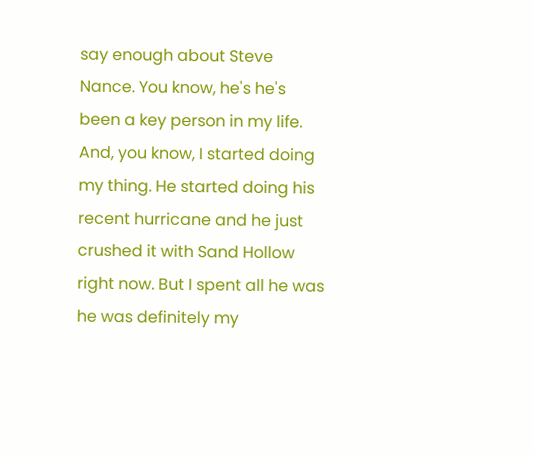say enough about Steve Nance. You know, he's he's been a key person in my life. And, you know, I started doing my thing. He started doing his recent hurricane and he just crushed it with Sand Hollow right now. But I spent all he was he was definitely my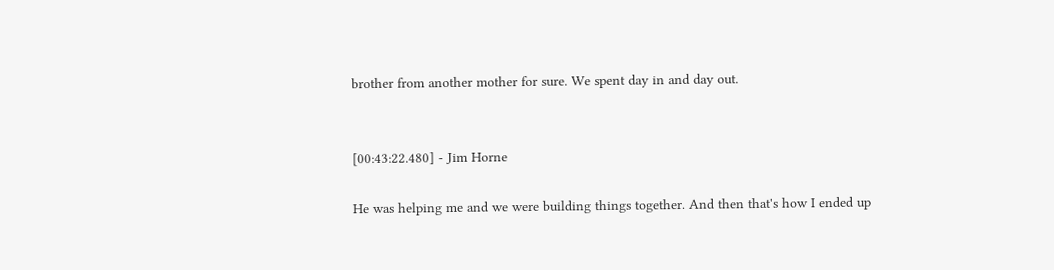brother from another mother for sure. We spent day in and day out.


[00:43:22.480] - Jim Horne

He was helping me and we were building things together. And then that's how I ended up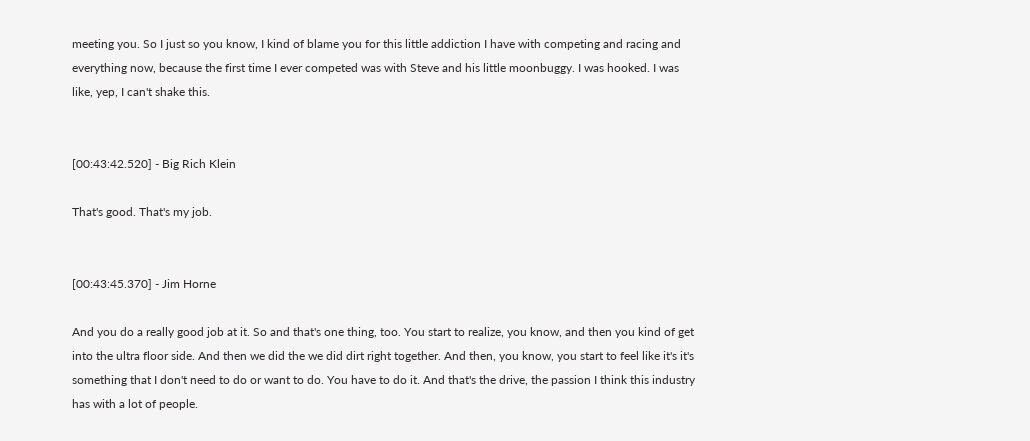meeting you. So I just so you know, I kind of blame you for this little addiction I have with competing and racing and everything now, because the first time I ever competed was with Steve and his little moonbuggy. I was hooked. I was like, yep, I can't shake this.


[00:43:42.520] - Big Rich Klein

That's good. That's my job.


[00:43:45.370] - Jim Horne

And you do a really good job at it. So and that's one thing, too. You start to realize, you know, and then you kind of get into the ultra floor side. And then we did the we did dirt right together. And then, you know, you start to feel like it's it's something that I don't need to do or want to do. You have to do it. And that's the drive, the passion I think this industry has with a lot of people.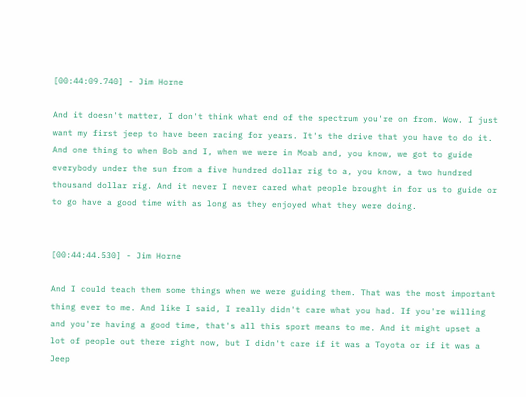[00:44:09.740] - Jim Horne

And it doesn't matter, I don't think what end of the spectrum you're on from. Wow. I just want my first jeep to have been racing for years. It's the drive that you have to do it. And one thing to when Bob and I, when we were in Moab and, you know, we got to guide everybody under the sun from a five hundred dollar rig to a, you know, a two hundred thousand dollar rig. And it never I never cared what people brought in for us to guide or to go have a good time with as long as they enjoyed what they were doing.


[00:44:44.530] - Jim Horne

And I could teach them some things when we were guiding them. That was the most important thing ever to me. And like I said, I really didn't care what you had. If you're willing and you're having a good time, that's all this sport means to me. And it might upset a lot of people out there right now, but I didn't care if it was a Toyota or if it was a Jeep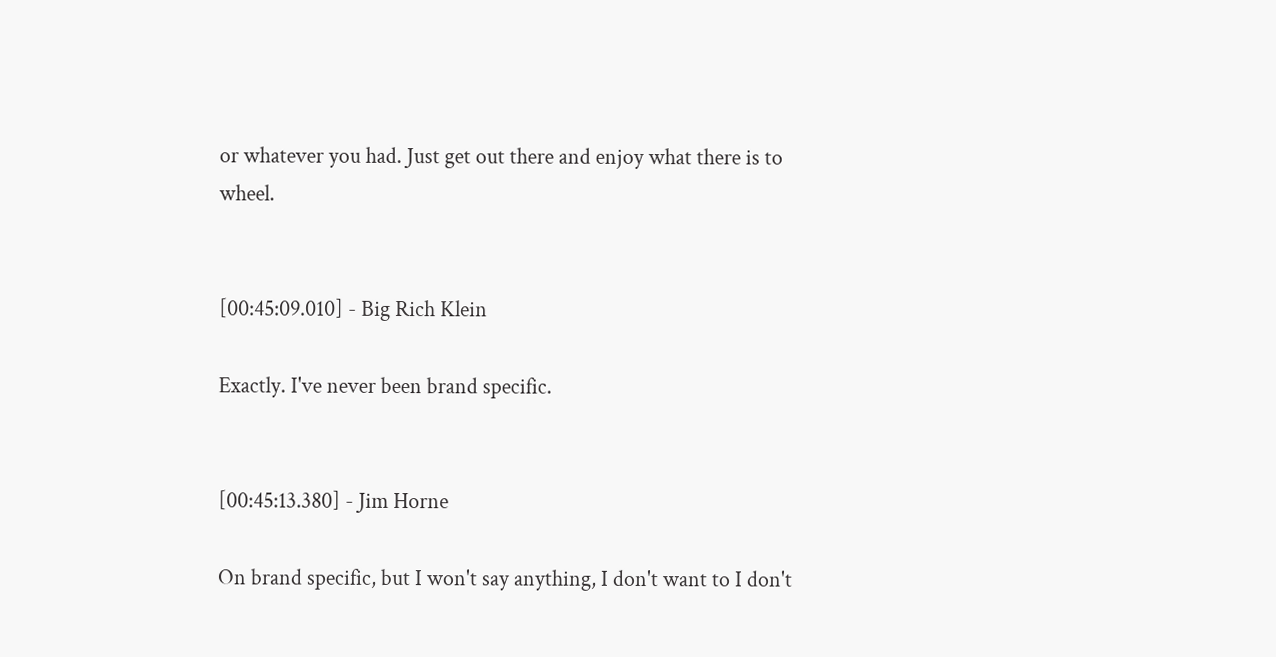or whatever you had. Just get out there and enjoy what there is to wheel.


[00:45:09.010] - Big Rich Klein

Exactly. I've never been brand specific.


[00:45:13.380] - Jim Horne

On brand specific, but I won't say anything, I don't want to I don't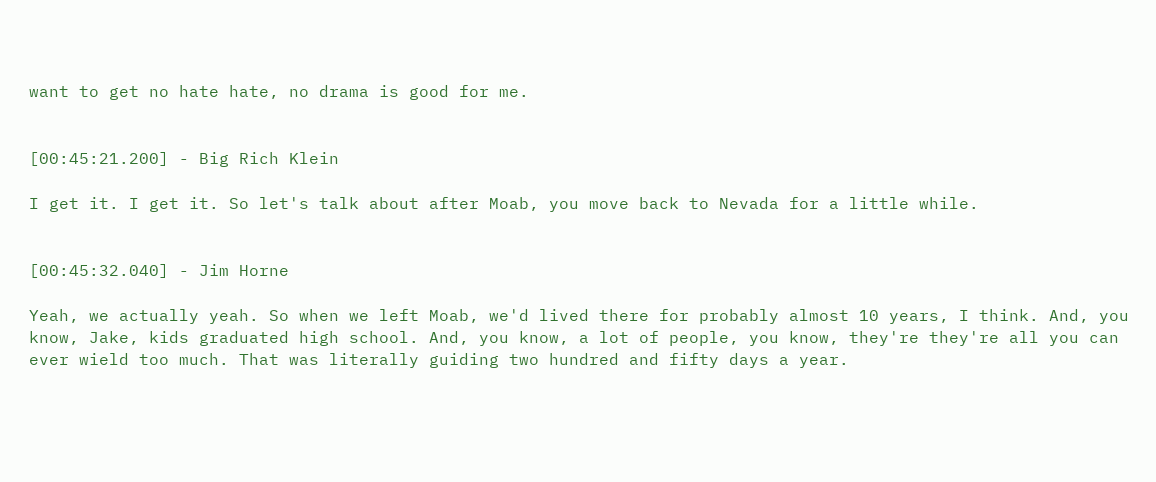want to get no hate hate, no drama is good for me.


[00:45:21.200] - Big Rich Klein

I get it. I get it. So let's talk about after Moab, you move back to Nevada for a little while.


[00:45:32.040] - Jim Horne

Yeah, we actually yeah. So when we left Moab, we'd lived there for probably almost 10 years, I think. And, you know, Jake, kids graduated high school. And, you know, a lot of people, you know, they're they're all you can ever wield too much. That was literally guiding two hundred and fifty days a year.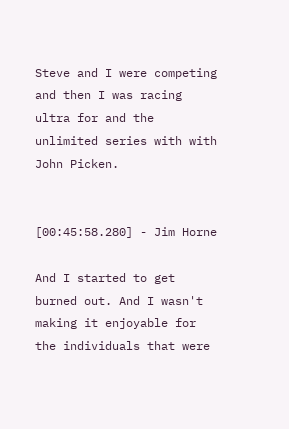Steve and I were competing and then I was racing ultra for and the unlimited series with with John Picken.


[00:45:58.280] - Jim Horne

And I started to get burned out. And I wasn't making it enjoyable for the individuals that were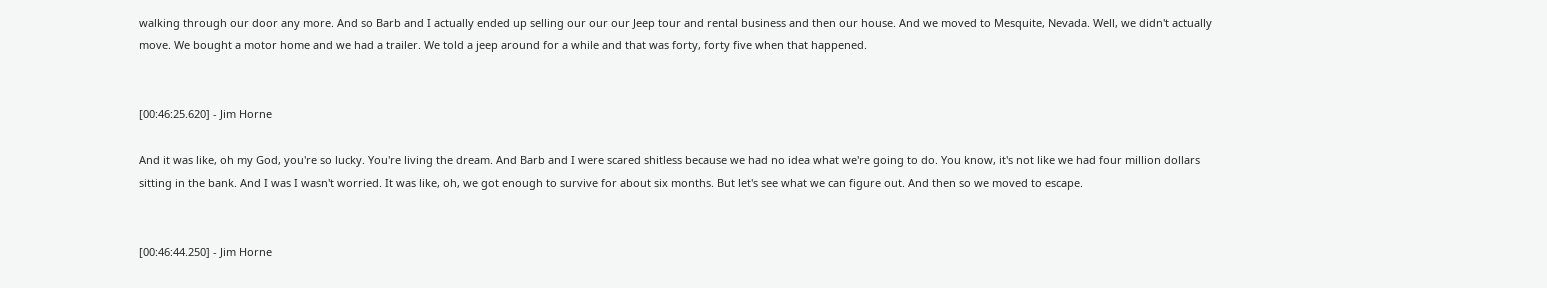walking through our door any more. And so Barb and I actually ended up selling our our our Jeep tour and rental business and then our house. And we moved to Mesquite, Nevada. Well, we didn't actually move. We bought a motor home and we had a trailer. We told a jeep around for a while and that was forty, forty five when that happened.


[00:46:25.620] - Jim Horne

And it was like, oh my God, you're so lucky. You're living the dream. And Barb and I were scared shitless because we had no idea what we're going to do. You know, it's not like we had four million dollars sitting in the bank. And I was I wasn't worried. It was like, oh, we got enough to survive for about six months. But let's see what we can figure out. And then so we moved to escape.


[00:46:44.250] - Jim Horne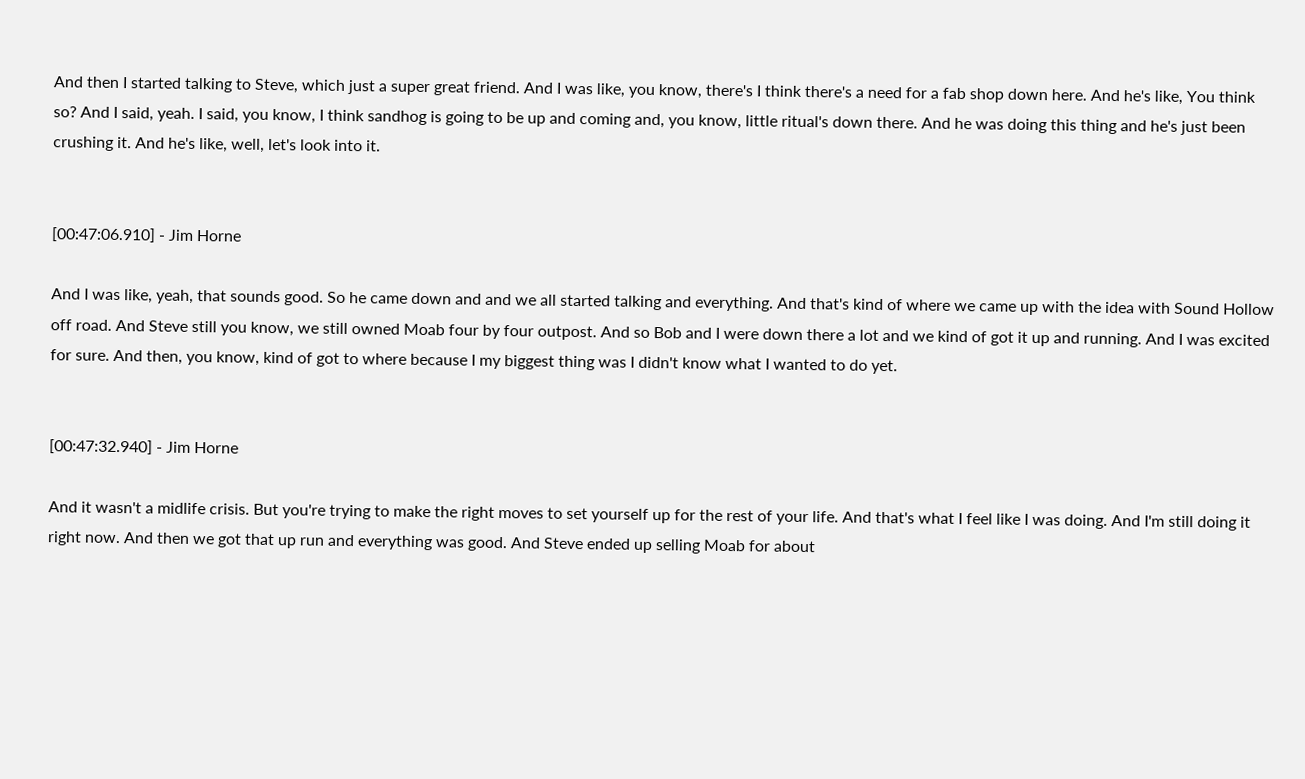And then I started talking to Steve, which just a super great friend. And I was like, you know, there's I think there's a need for a fab shop down here. And he's like, You think so? And I said, yeah. I said, you know, I think sandhog is going to be up and coming and, you know, little ritual's down there. And he was doing this thing and he's just been crushing it. And he's like, well, let's look into it.


[00:47:06.910] - Jim Horne

And I was like, yeah, that sounds good. So he came down and and we all started talking and everything. And that's kind of where we came up with the idea with Sound Hollow off road. And Steve still you know, we still owned Moab four by four outpost. And so Bob and I were down there a lot and we kind of got it up and running. And I was excited for sure. And then, you know, kind of got to where because I my biggest thing was I didn't know what I wanted to do yet.


[00:47:32.940] - Jim Horne

And it wasn't a midlife crisis. But you're trying to make the right moves to set yourself up for the rest of your life. And that's what I feel like I was doing. And I'm still doing it right now. And then we got that up run and everything was good. And Steve ended up selling Moab for about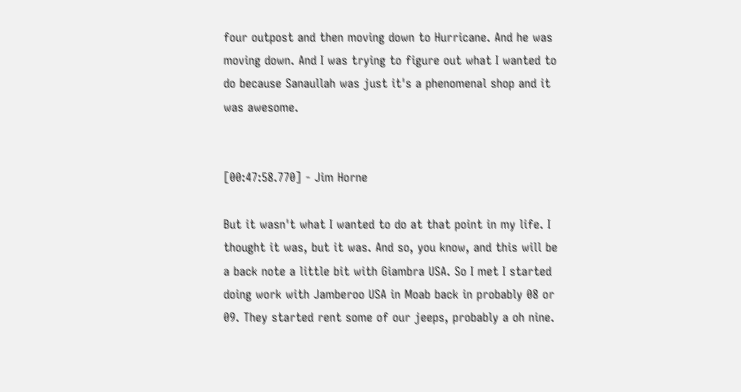four outpost and then moving down to Hurricane. And he was moving down. And I was trying to figure out what I wanted to do because Sanaullah was just it's a phenomenal shop and it was awesome.


[00:47:58.770] - Jim Horne

But it wasn't what I wanted to do at that point in my life. I thought it was, but it was. And so, you know, and this will be a back note a little bit with Giambra USA. So I met I started doing work with Jamberoo USA in Moab back in probably 08 or 09. They started rent some of our jeeps, probably a oh nine.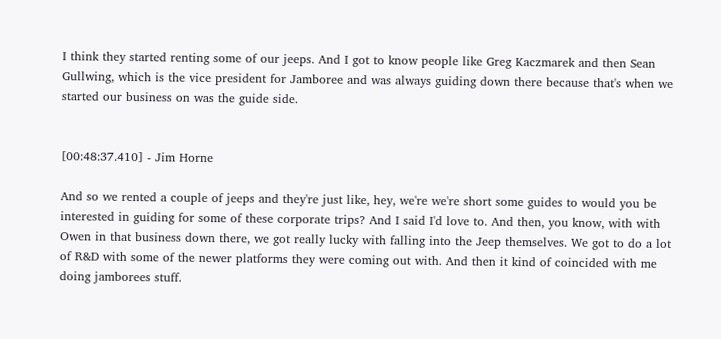I think they started renting some of our jeeps. And I got to know people like Greg Kaczmarek and then Sean Gullwing, which is the vice president for Jamboree and was always guiding down there because that's when we started our business on was the guide side.


[00:48:37.410] - Jim Horne

And so we rented a couple of jeeps and they're just like, hey, we're we're short some guides to would you be interested in guiding for some of these corporate trips? And I said I'd love to. And then, you know, with with Owen in that business down there, we got really lucky with falling into the Jeep themselves. We got to do a lot of R&D with some of the newer platforms they were coming out with. And then it kind of coincided with me doing jamborees stuff.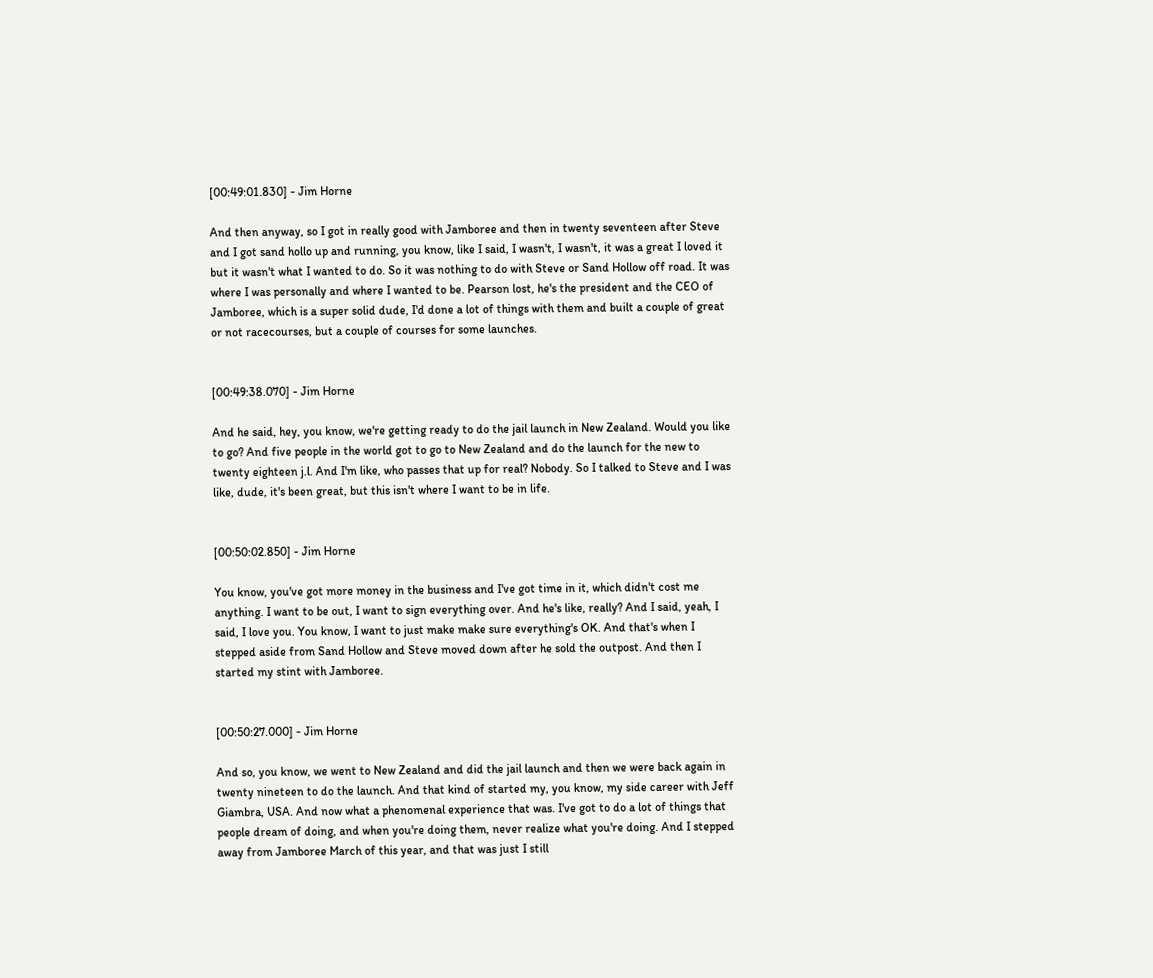[00:49:01.830] - Jim Horne

And then anyway, so I got in really good with Jamboree and then in twenty seventeen after Steve and I got sand hollo up and running, you know, like I said, I wasn't, I wasn't, it was a great I loved it but it wasn't what I wanted to do. So it was nothing to do with Steve or Sand Hollow off road. It was where I was personally and where I wanted to be. Pearson lost, he's the president and the CEO of Jamboree, which is a super solid dude, I'd done a lot of things with them and built a couple of great or not racecourses, but a couple of courses for some launches.


[00:49:38.070] - Jim Horne

And he said, hey, you know, we're getting ready to do the jail launch in New Zealand. Would you like to go? And five people in the world got to go to New Zealand and do the launch for the new to twenty eighteen j.l. And I'm like, who passes that up for real? Nobody. So I talked to Steve and I was like, dude, it's been great, but this isn't where I want to be in life.


[00:50:02.850] - Jim Horne

You know, you've got more money in the business and I've got time in it, which didn't cost me anything. I want to be out, I want to sign everything over. And he's like, really? And I said, yeah, I said, I love you. You know, I want to just make make sure everything's OK. And that's when I stepped aside from Sand Hollow and Steve moved down after he sold the outpost. And then I started my stint with Jamboree.


[00:50:27.000] - Jim Horne

And so, you know, we went to New Zealand and did the jail launch and then we were back again in twenty nineteen to do the launch. And that kind of started my, you know, my side career with Jeff Giambra, USA. And now what a phenomenal experience that was. I've got to do a lot of things that people dream of doing, and when you're doing them, never realize what you're doing. And I stepped away from Jamboree March of this year, and that was just I still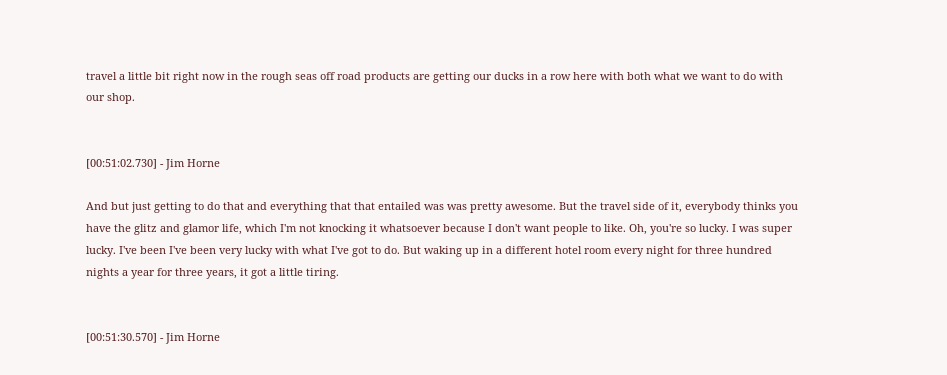travel a little bit right now in the rough seas off road products are getting our ducks in a row here with both what we want to do with our shop.


[00:51:02.730] - Jim Horne

And but just getting to do that and everything that that entailed was was pretty awesome. But the travel side of it, everybody thinks you have the glitz and glamor life, which I'm not knocking it whatsoever because I don't want people to like. Oh, you're so lucky. I was super lucky. I've been I've been very lucky with what I've got to do. But waking up in a different hotel room every night for three hundred nights a year for three years, it got a little tiring.


[00:51:30.570] - Jim Horne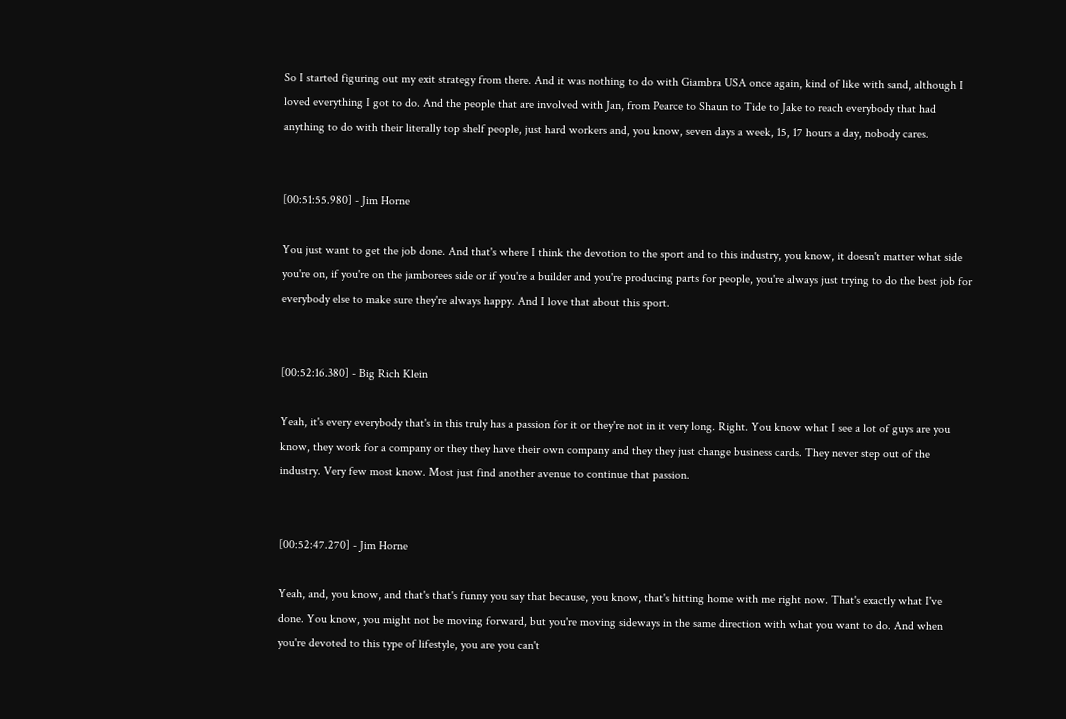So I started figuring out my exit strategy from there. And it was nothing to do with Giambra USA once again, kind of like with sand, although I loved everything I got to do. And the people that are involved with Jan, from Pearce to Shaun to Tide to Jake to reach everybody that had anything to do with their literally top shelf people, just hard workers and, you know, seven days a week, 15, 17 hours a day, nobody cares.


[00:51:55.980] - Jim Horne

You just want to get the job done. And that's where I think the devotion to the sport and to this industry, you know, it doesn't matter what side you're on, if you're on the jamborees side or if you're a builder and you're producing parts for people, you're always just trying to do the best job for everybody else to make sure they're always happy. And I love that about this sport.


[00:52:16.380] - Big Rich Klein

Yeah, it's every everybody that's in this truly has a passion for it or they're not in it very long. Right. You know what I see a lot of guys are you know, they work for a company or they they have their own company and they they just change business cards. They never step out of the industry. Very few most know. Most just find another avenue to continue that passion.


[00:52:47.270] - Jim Horne

Yeah, and, you know, and that's that's funny you say that because, you know, that's hitting home with me right now. That's exactly what I've done. You know, you might not be moving forward, but you're moving sideways in the same direction with what you want to do. And when you're devoted to this type of lifestyle, you are you can't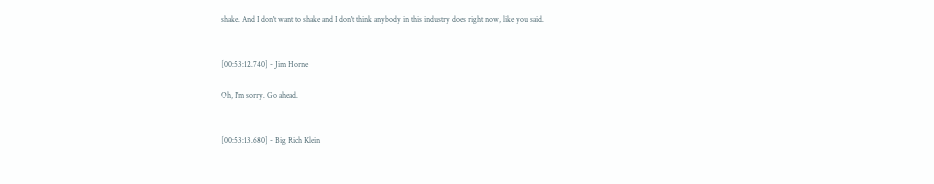shake. And I don't want to shake and I don't think anybody in this industry does right now, like you said.


[00:53:12.740] - Jim Horne

Oh, I'm sorry. Go ahead.


[00:53:13.680] - Big Rich Klein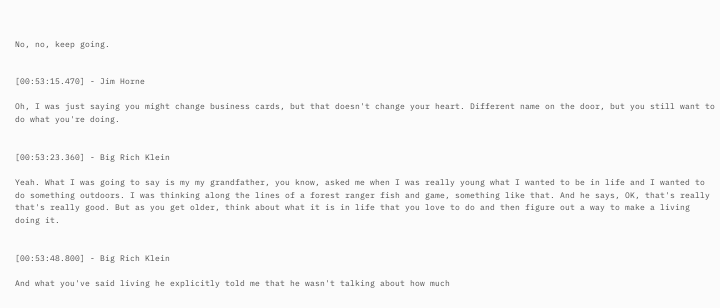No, no, keep going.


[00:53:15.470] - Jim Horne

Oh, I was just saying you might change business cards, but that doesn't change your heart. Different name on the door, but you still want to do what you're doing.


[00:53:23.360] - Big Rich Klein

Yeah. What I was going to say is my my grandfather, you know, asked me when I was really young what I wanted to be in life and I wanted to do something outdoors. I was thinking along the lines of a forest ranger fish and game, something like that. And he says, OK, that's really that's really good. But as you get older, think about what it is in life that you love to do and then figure out a way to make a living doing it.


[00:53:48.800] - Big Rich Klein

And what you've said living he explicitly told me that he wasn't talking about how much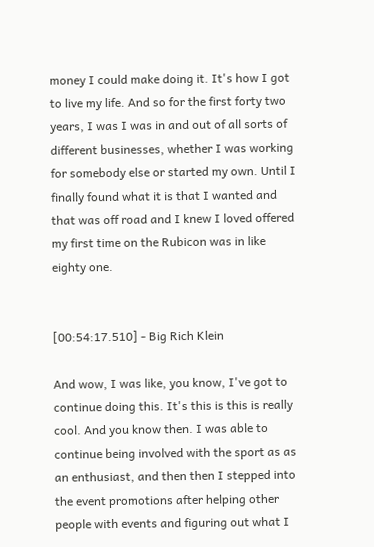money I could make doing it. It's how I got to live my life. And so for the first forty two years, I was I was in and out of all sorts of different businesses, whether I was working for somebody else or started my own. Until I finally found what it is that I wanted and that was off road and I knew I loved offered my first time on the Rubicon was in like eighty one.


[00:54:17.510] - Big Rich Klein

And wow, I was like, you know, I've got to continue doing this. It's this is this is really cool. And you know then. I was able to continue being involved with the sport as as an enthusiast, and then then I stepped into the event promotions after helping other people with events and figuring out what I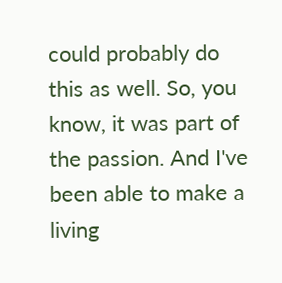could probably do this as well. So, you know, it was part of the passion. And I've been able to make a living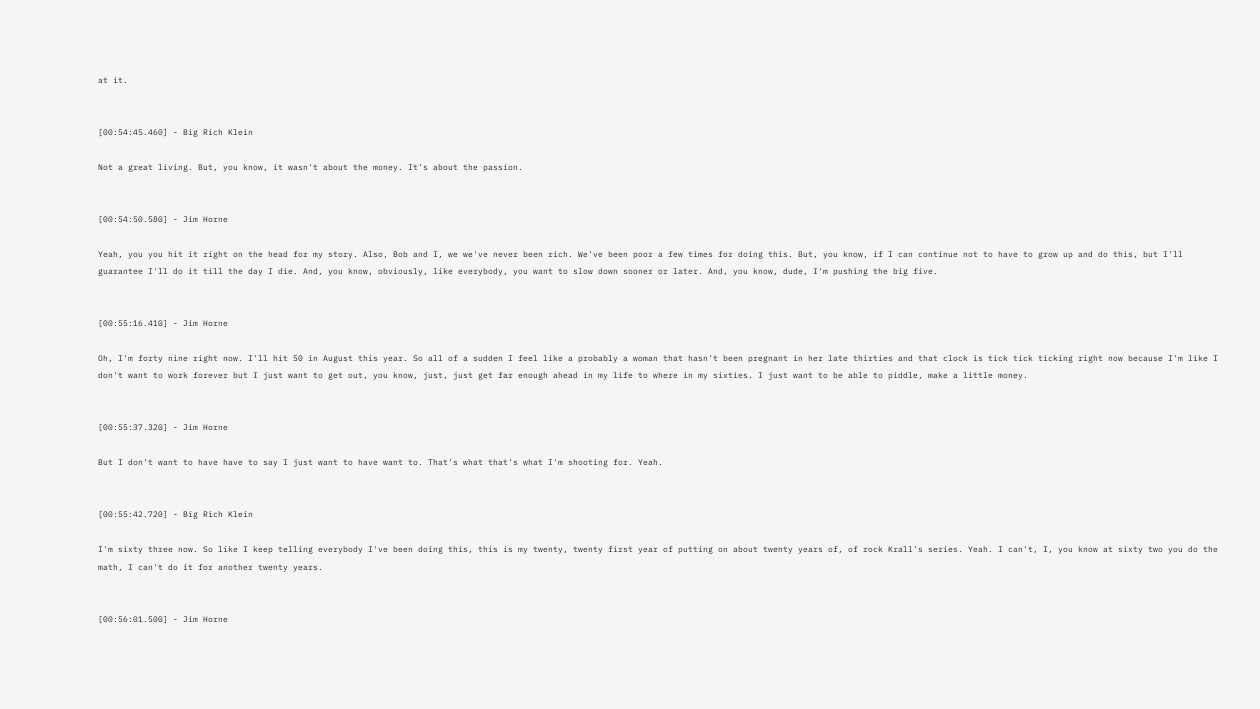at it.


[00:54:45.460] - Big Rich Klein

Not a great living. But, you know, it wasn't about the money. It's about the passion.


[00:54:50.580] - Jim Horne

Yeah, you you hit it right on the head for my story. Also, Bob and I, we we've never been rich. We've been poor a few times for doing this. But, you know, if I can continue not to have to grow up and do this, but I'll guarantee I'll do it till the day I die. And, you know, obviously, like everybody, you want to slow down sooner or later. And, you know, dude, I'm pushing the big five.


[00:55:16.410] - Jim Horne

Oh, I'm forty nine right now. I'll hit 50 in August this year. So all of a sudden I feel like a probably a woman that hasn't been pregnant in her late thirties and that clock is tick tick ticking right now because I'm like I don't want to work forever but I just want to get out, you know, just, just get far enough ahead in my life to where in my sixties. I just want to be able to piddle, make a little money.


[00:55:37.320] - Jim Horne

But I don't want to have have to say I just want to have want to. That's what that's what I'm shooting for. Yeah.


[00:55:42.720] - Big Rich Klein

I'm sixty three now. So like I keep telling everybody I've been doing this, this is my twenty, twenty first year of putting on about twenty years of, of rock Krall's series. Yeah. I can't, I, you know at sixty two you do the math, I can't do it for another twenty years.


[00:56:01.500] - Jim Horne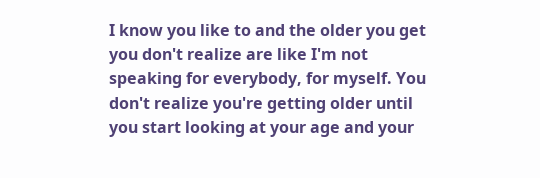I know you like to and the older you get you don't realize are like I'm not speaking for everybody, for myself. You don't realize you're getting older until you start looking at your age and your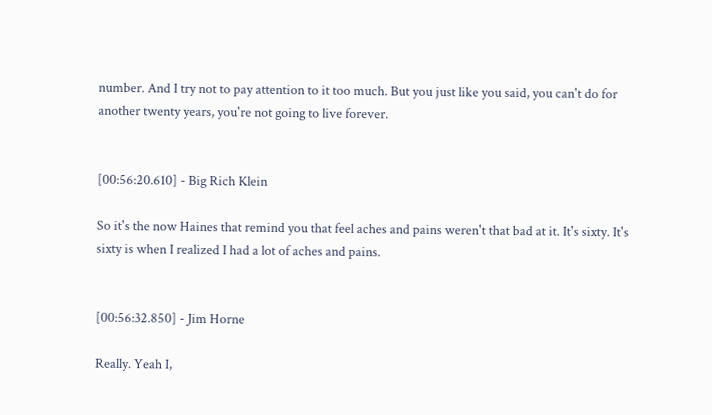number. And I try not to pay attention to it too much. But you just like you said, you can't do for another twenty years, you're not going to live forever.


[00:56:20.610] - Big Rich Klein

So it's the now Haines that remind you that feel aches and pains weren't that bad at it. It's sixty. It's sixty is when I realized I had a lot of aches and pains.


[00:56:32.850] - Jim Horne

Really. Yeah I,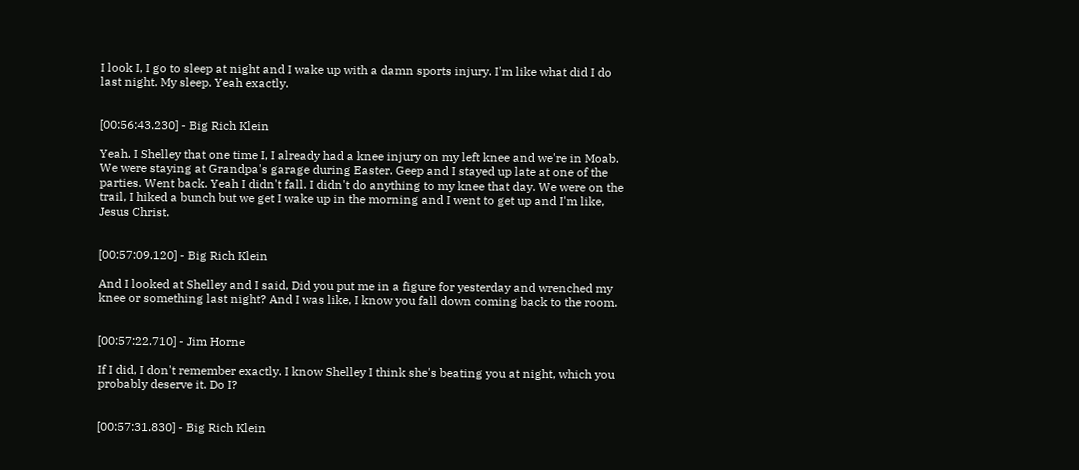I look I, I go to sleep at night and I wake up with a damn sports injury. I'm like what did I do last night. My sleep. Yeah exactly.


[00:56:43.230] - Big Rich Klein

Yeah. I Shelley that one time I, I already had a knee injury on my left knee and we're in Moab. We were staying at Grandpa's garage during Easter. Geep and I stayed up late at one of the parties. Went back. Yeah I didn't fall. I didn't do anything to my knee that day. We were on the trail, I hiked a bunch but we get I wake up in the morning and I went to get up and I'm like, Jesus Christ.


[00:57:09.120] - Big Rich Klein

And I looked at Shelley and I said, Did you put me in a figure for yesterday and wrenched my knee or something last night? And I was like, I know you fall down coming back to the room.


[00:57:22.710] - Jim Horne

If I did, I don't remember exactly. I know Shelley I think she's beating you at night, which you probably deserve it. Do I?


[00:57:31.830] - Big Rich Klein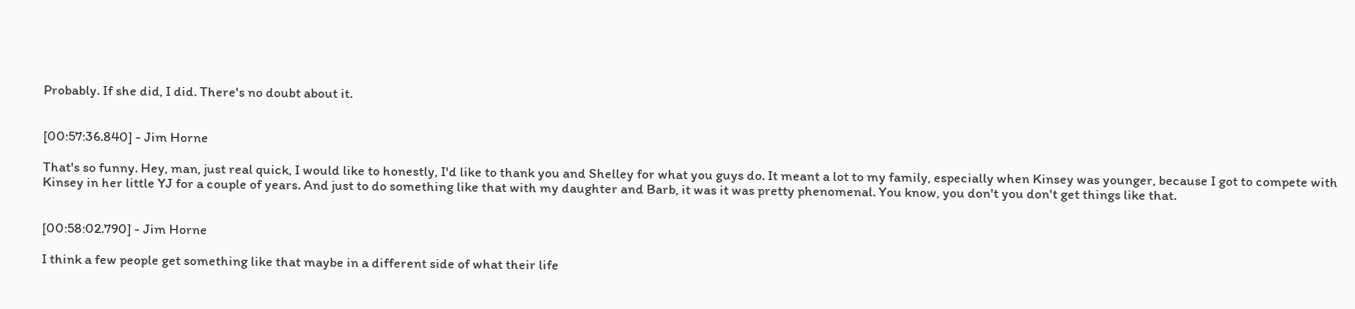Probably. If she did, I did. There's no doubt about it.


[00:57:36.840] - Jim Horne

That's so funny. Hey, man, just real quick, I would like to honestly, I'd like to thank you and Shelley for what you guys do. It meant a lot to my family, especially when Kinsey was younger, because I got to compete with Kinsey in her little YJ for a couple of years. And just to do something like that with my daughter and Barb, it was it was pretty phenomenal. You know, you don't you don't get things like that.


[00:58:02.790] - Jim Horne

I think a few people get something like that maybe in a different side of what their life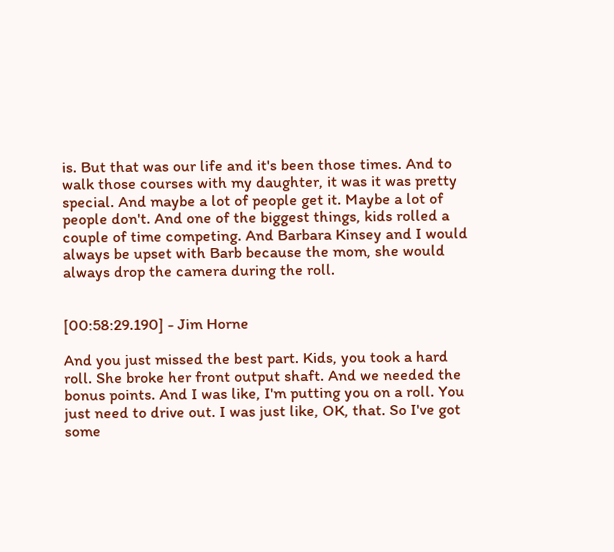is. But that was our life and it's been those times. And to walk those courses with my daughter, it was it was pretty special. And maybe a lot of people get it. Maybe a lot of people don't. And one of the biggest things, kids rolled a couple of time competing. And Barbara Kinsey and I would always be upset with Barb because the mom, she would always drop the camera during the roll.


[00:58:29.190] - Jim Horne

And you just missed the best part. Kids, you took a hard roll. She broke her front output shaft. And we needed the bonus points. And I was like, I'm putting you on a roll. You just need to drive out. I was just like, OK, that. So I've got some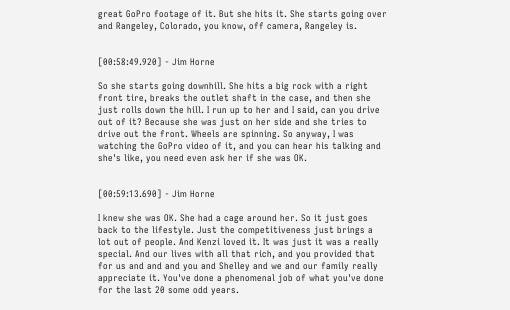great GoPro footage of it. But she hits it. She starts going over and Rangeley, Colorado, you know, off camera, Rangeley is.


[00:58:49.920] - Jim Horne

So she starts going downhill. She hits a big rock with a right front tire, breaks the outlet shaft in the case, and then she just rolls down the hill. I run up to her and I said, can you drive out of it? Because she was just on her side and she tries to drive out the front. Wheels are spinning. So anyway, I was watching the GoPro video of it, and you can hear his talking and she's like, you need even ask her if she was OK.


[00:59:13.690] - Jim Horne

I knew she was OK. She had a cage around her. So it just goes back to the lifestyle. Just the competitiveness just brings a lot out of people. And Kenzi loved it. It was just it was a really special. And our lives with all that rich, and you provided that for us and and and you and Shelley and we and our family really appreciate it. You've done a phenomenal job of what you've done for the last 20 some odd years.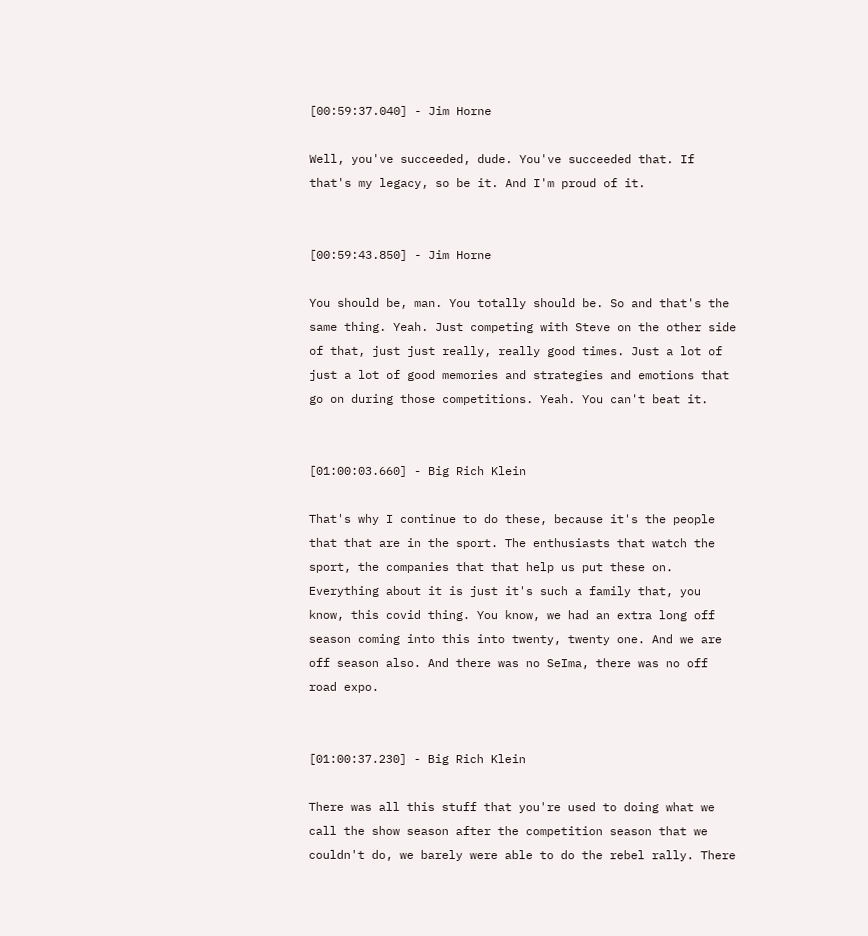[00:59:37.040] - Jim Horne

Well, you've succeeded, dude. You've succeeded that. If that's my legacy, so be it. And I'm proud of it.


[00:59:43.850] - Jim Horne

You should be, man. You totally should be. So and that's the same thing. Yeah. Just competing with Steve on the other side of that, just just really, really good times. Just a lot of just a lot of good memories and strategies and emotions that go on during those competitions. Yeah. You can't beat it.


[01:00:03.660] - Big Rich Klein

That's why I continue to do these, because it's the people that that are in the sport. The enthusiasts that watch the sport, the companies that that help us put these on. Everything about it is just it's such a family that, you know, this covid thing. You know, we had an extra long off season coming into this into twenty, twenty one. And we are off season also. And there was no SeIma, there was no off road expo.


[01:00:37.230] - Big Rich Klein

There was all this stuff that you're used to doing what we call the show season after the competition season that we couldn't do, we barely were able to do the rebel rally. There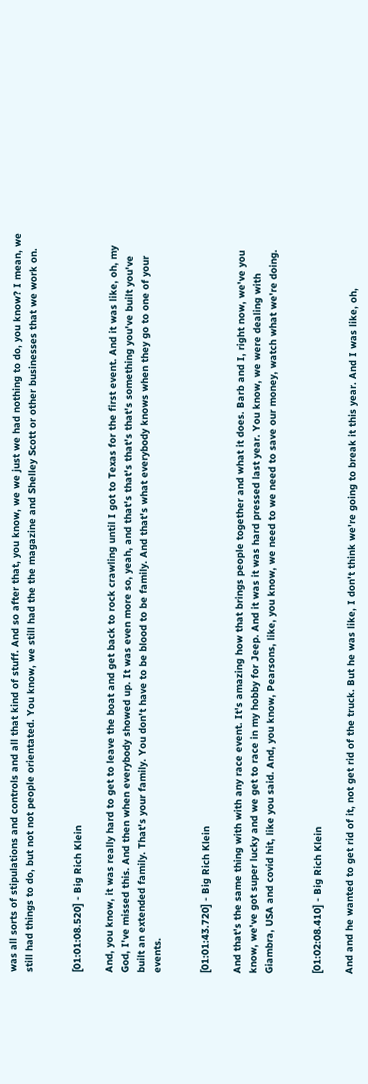was all sorts of stipulations and controls and all that kind of stuff. And so after that, you know, we we just we had nothing to do, you know? I mean, we still had things to do, but not not people orientated. You know, we still had the the magazine and Shelley Scott or other businesses that we work on.


[01:01:08.520] - Big Rich Klein

And, you know, it was really hard to get to leave the boat and get back to rock crawling until I got to Texas for the first event. And it was like, oh, my God, I've missed this. And then when everybody showed up. It was even more so, yeah, and that's that's that's that's something you've built you've built an extended family. That's your family. You don't have to be blood to be family. And that's what everybody knows when they go to one of your events.


[01:01:43.720] - Big Rich Klein

And that's the same thing with with any race event. It's amazing how that brings people together and what it does. Barb and I, right now, we've you know, we've got super lucky and we get to race in my hobby for Jeep. And it was it was hard pressed last year. You know, we were dealing with Giambra, USA and covid hit, like you said. And, you know, Pearsons, like, you know, we need to we need to save our money, watch what we're doing.


[01:02:08.410] - Big Rich Klein

And and he wanted to get rid of it, not get rid of the truck. But he was like, I don't think we're going to break it this year. And I was like, oh,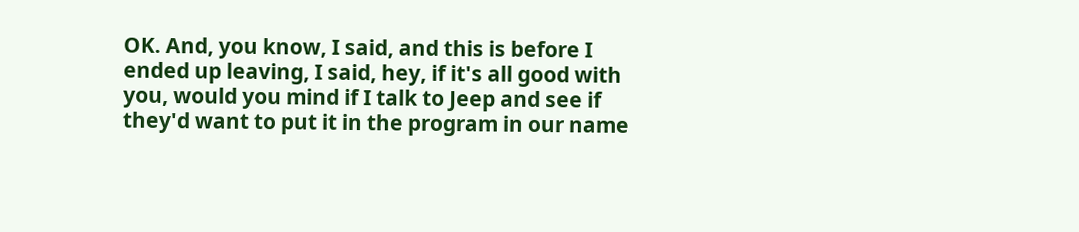OK. And, you know, I said, and this is before I ended up leaving, I said, hey, if it's all good with you, would you mind if I talk to Jeep and see if they'd want to put it in the program in our name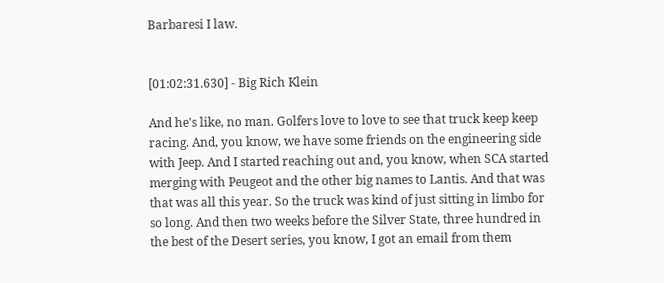Barbaresi I law.


[01:02:31.630] - Big Rich Klein

And he's like, no man. Golfers love to love to see that truck keep keep racing. And, you know, we have some friends on the engineering side with Jeep. And I started reaching out and, you know, when SCA started merging with Peugeot and the other big names to Lantis. And that was that was all this year. So the truck was kind of just sitting in limbo for so long. And then two weeks before the Silver State, three hundred in the best of the Desert series, you know, I got an email from them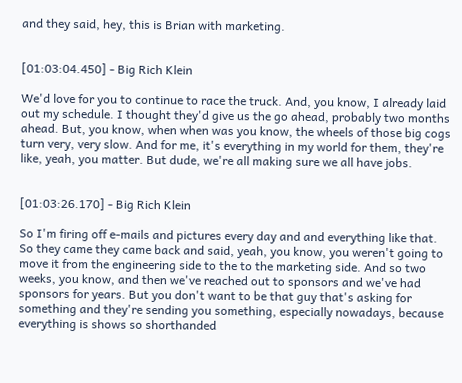and they said, hey, this is Brian with marketing.


[01:03:04.450] - Big Rich Klein

We'd love for you to continue to race the truck. And, you know, I already laid out my schedule. I thought they'd give us the go ahead, probably two months ahead. But, you know, when when was you know, the wheels of those big cogs turn very, very slow. And for me, it's everything in my world for them, they're like, yeah, you matter. But dude, we're all making sure we all have jobs.


[01:03:26.170] - Big Rich Klein

So I'm firing off e-mails and pictures every day and and everything like that. So they came they came back and said, yeah, you know, you weren't going to move it from the engineering side to the to the marketing side. And so two weeks, you know, and then we've reached out to sponsors and we've had sponsors for years. But you don't want to be that guy that's asking for something and they're sending you something, especially nowadays, because everything is shows so shorthanded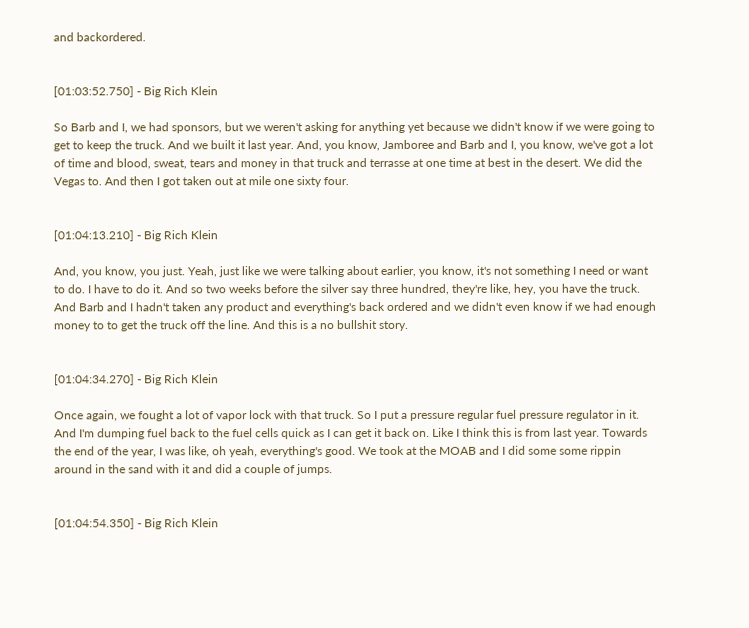and backordered.


[01:03:52.750] - Big Rich Klein

So Barb and I, we had sponsors, but we weren't asking for anything yet because we didn't know if we were going to get to keep the truck. And we built it last year. And, you know, Jamboree and Barb and I, you know, we've got a lot of time and blood, sweat, tears and money in that truck and terrasse at one time at best in the desert. We did the Vegas to. And then I got taken out at mile one sixty four.


[01:04:13.210] - Big Rich Klein

And, you know, you just. Yeah, just like we were talking about earlier, you know, it's not something I need or want to do. I have to do it. And so two weeks before the silver say three hundred, they're like, hey, you have the truck. And Barb and I hadn't taken any product and everything's back ordered and we didn't even know if we had enough money to to get the truck off the line. And this is a no bullshit story.


[01:04:34.270] - Big Rich Klein

Once again, we fought a lot of vapor lock with that truck. So I put a pressure regular fuel pressure regulator in it. And I'm dumping fuel back to the fuel cells quick as I can get it back on. Like I think this is from last year. Towards the end of the year, I was like, oh yeah, everything's good. We took at the MOAB and I did some some rippin around in the sand with it and did a couple of jumps.


[01:04:54.350] - Big Rich Klein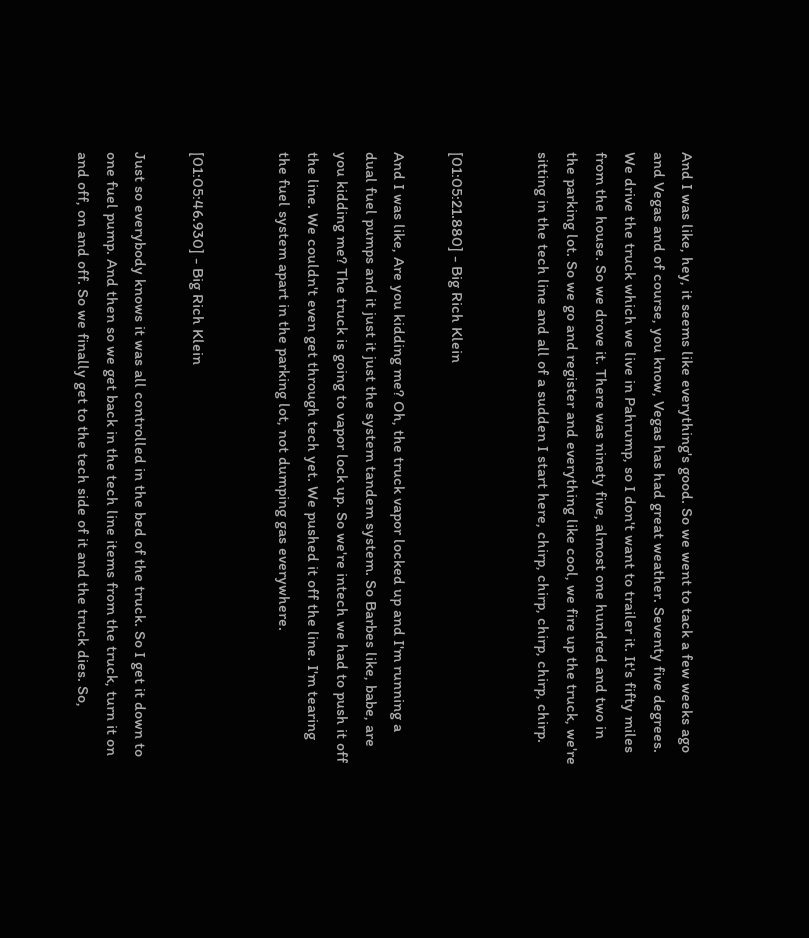And I was like, hey, it seems like everything's good. So we went to tack a few weeks ago and Vegas and of course, you know, Vegas has had great weather. Seventy five degrees. We drive the truck which we live in Pahrump, so I don't want to trailer it. It's fifty miles from the house. So we drove it. There was ninety five, almost one hundred and two in the parking lot. So we go and register and everything like cool, we fire up the truck, we're sitting in the tech line and all of a sudden I start here, chirp, chirp, chirp, chirp, chirp.


[01:05:21.880] - Big Rich Klein

And I was like, Are you kidding me? Oh, the truck vapor locked up and I'm running a dual fuel pumps and it just it just the system tandem system. So Barbes like, babe, are you kidding me? The truck is going to vapor lock up. So we're intech we had to push it off the line. We couldn't even get through tech yet. We pushed it off the line. I'm tearing the fuel system apart in the parking lot, not dumping gas everywhere.


[01:05:46.930] - Big Rich Klein

Just so everybody knows it was all controlled in the bed of the truck. So I get it down to one fuel pump. And then so we get back in the tech line items from the truck, turn it on and off, on and off. So we finally get to the tech side of it and the truck dies. So,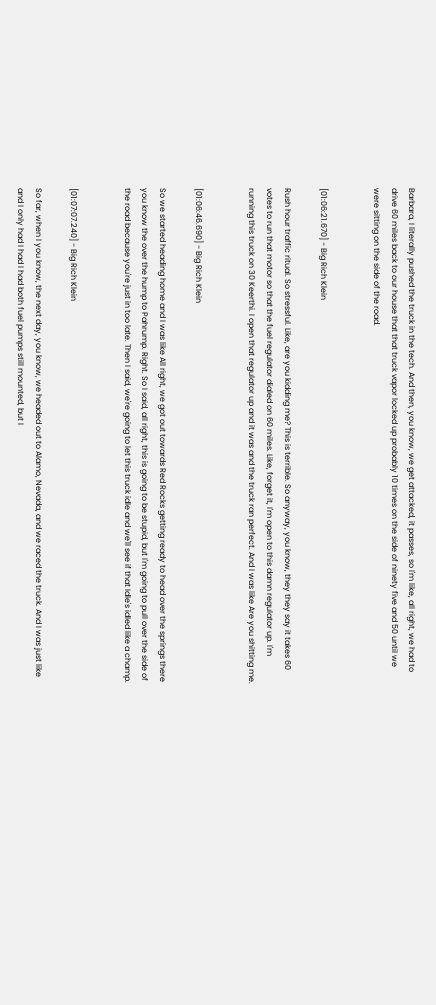Barbara, I literally pushed the truck in the tech. And then, you know, we get attacked, it passes, so I'm like, all right, we had to drive 60 miles back to our house that that truck vapor locked up probably 10 times on the side of ninety five and 50 until we were sitting on the side of the road.


[01:06:21.670] - Big Rich Klein

Rush hour traffic ritual. So stressful. Like, are you kidding me? This is terrible. So anyway, you know, they they say it takes 60 votes to run that motor so that the fuel regulator dialed on 60 miles. Like, forget it, I'm open to this damn regulator up. I'm running this truck on 30 Keerthi. I open that regulator up and it was and the truck ran perfect. And I was like Are you shitting me.


[01:06:46.690] - Big Rich Klein

So we started heading home and I was like All right, we got out towards Red Rocks getting ready to head over the springs there you know the over the hump to Pahrump. Right. So I said, all right, this is going to be stupid, but I'm going to pull over the side of the road because you're just in too late. Then I said, we're going to let this truck idle and we'll see if that Idle's idled like a champ.


[01:07:07.240] - Big Rich Klein

So far, when I you know, the next day, you know, we headed out to Alamo, Nevada, and we raced the truck. And I was just like and I only had I had I had both fuel pumps still mounted, but I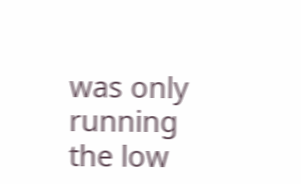was only running the low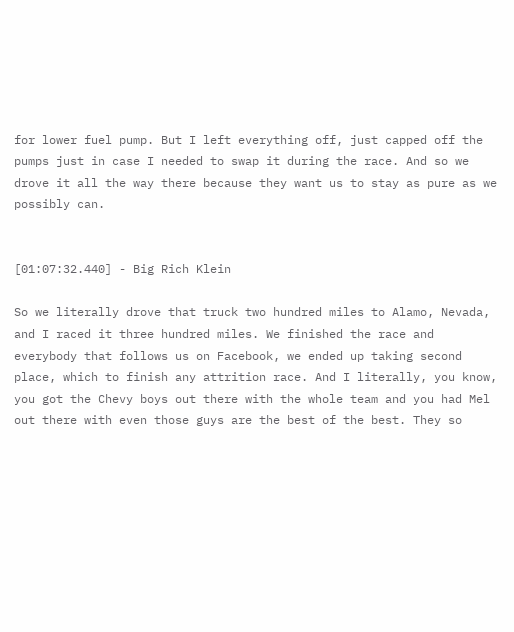for lower fuel pump. But I left everything off, just capped off the pumps just in case I needed to swap it during the race. And so we drove it all the way there because they want us to stay as pure as we possibly can.


[01:07:32.440] - Big Rich Klein

So we literally drove that truck two hundred miles to Alamo, Nevada, and I raced it three hundred miles. We finished the race and everybody that follows us on Facebook, we ended up taking second place, which to finish any attrition race. And I literally, you know, you got the Chevy boys out there with the whole team and you had Mel out there with even those guys are the best of the best. They so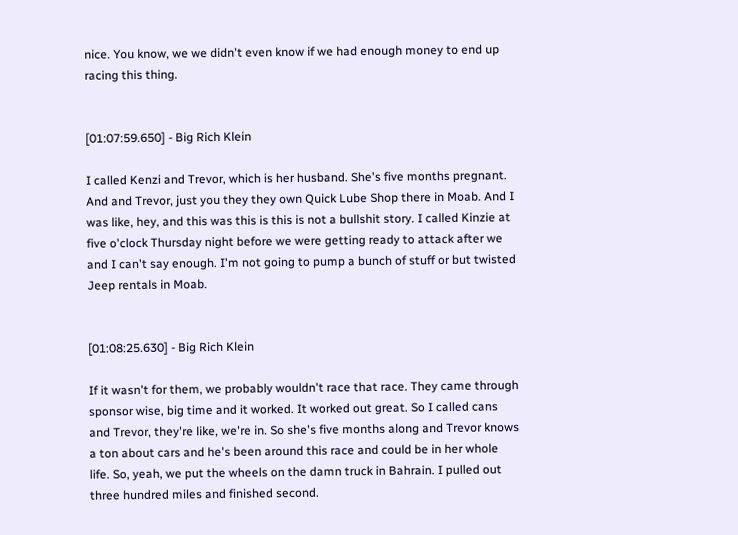nice. You know, we we didn't even know if we had enough money to end up racing this thing.


[01:07:59.650] - Big Rich Klein

I called Kenzi and Trevor, which is her husband. She's five months pregnant. And and Trevor, just you they they own Quick Lube Shop there in Moab. And I was like, hey, and this was this is this is not a bullshit story. I called Kinzie at five o'clock Thursday night before we were getting ready to attack after we and I can't say enough. I'm not going to pump a bunch of stuff or but twisted Jeep rentals in Moab.


[01:08:25.630] - Big Rich Klein

If it wasn't for them, we probably wouldn't race that race. They came through sponsor wise, big time and it worked. It worked out great. So I called cans and Trevor, they're like, we're in. So she's five months along and Trevor knows a ton about cars and he's been around this race and could be in her whole life. So, yeah, we put the wheels on the damn truck in Bahrain. I pulled out three hundred miles and finished second.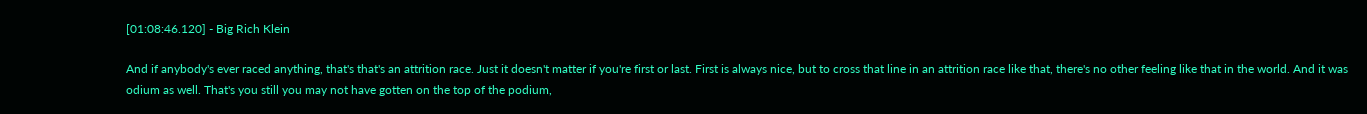[01:08:46.120] - Big Rich Klein

And if anybody's ever raced anything, that's that's an attrition race. Just it doesn't matter if you're first or last. First is always nice, but to cross that line in an attrition race like that, there's no other feeling like that in the world. And it was odium as well. That's you still you may not have gotten on the top of the podium,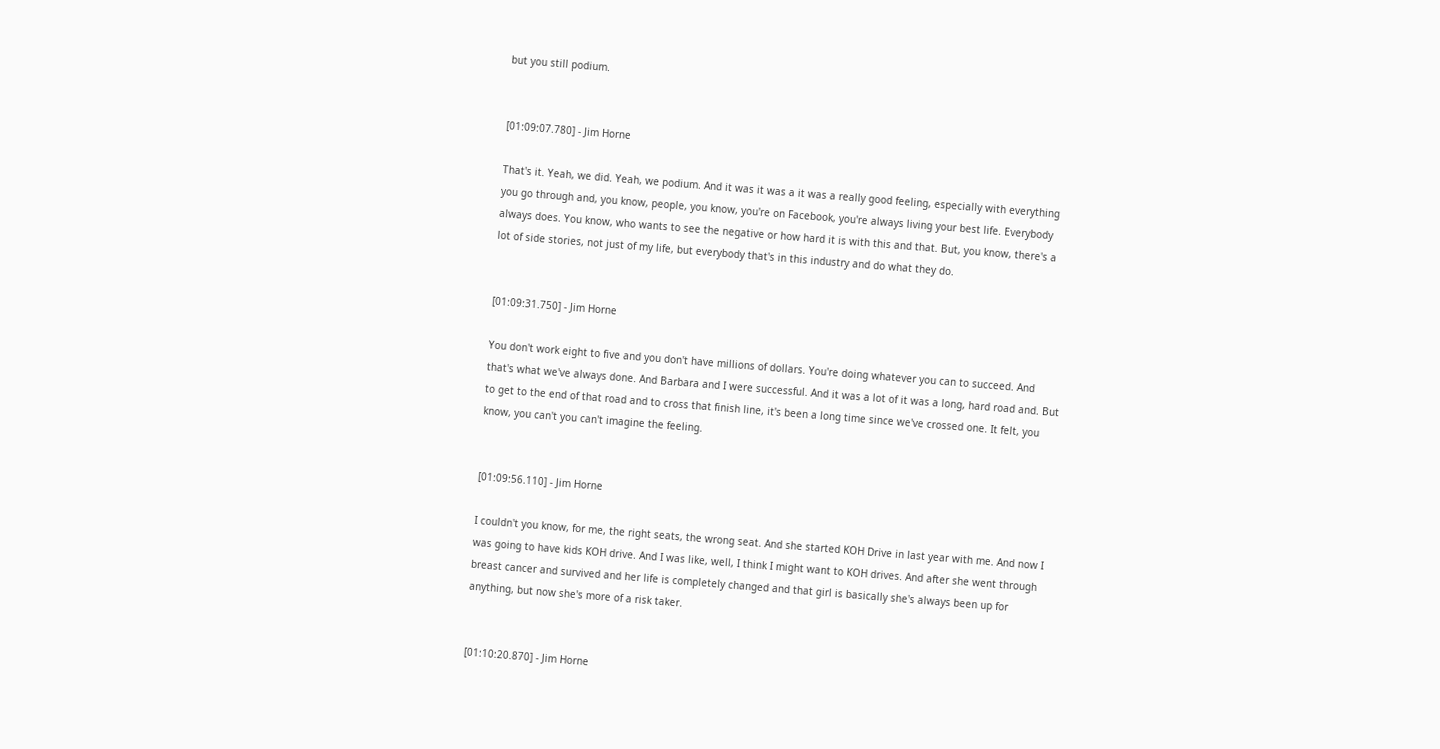but you still podium.


[01:09:07.780] - Jim Horne

That's it. Yeah, we did. Yeah, we podium. And it was it was a it was a really good feeling, especially with everything you go through and, you know, people, you know, you're on Facebook, you're always living your best life. Everybody always does. You know, who wants to see the negative or how hard it is with this and that. But, you know, there's a lot of side stories, not just of my life, but everybody that's in this industry and do what they do.


[01:09:31.750] - Jim Horne

You don't work eight to five and you don't have millions of dollars. You're doing whatever you can to succeed. And that's what we've always done. And Barbara and I were successful. And it was a lot of it was a long, hard road and. But to get to the end of that road and to cross that finish line, it's been a long time since we've crossed one. It felt, you know, you can't you can't imagine the feeling.


[01:09:56.110] - Jim Horne

I couldn't you know, for me, the right seats, the wrong seat. And she started KOH Drive in last year with me. And now I was going to have kids KOH drive. And I was like, well, I think I might want to KOH drives. And after she went through breast cancer and survived and her life is completely changed and that girl is basically she's always been up for anything, but now she's more of a risk taker.


[01:10:20.870] - Jim Horne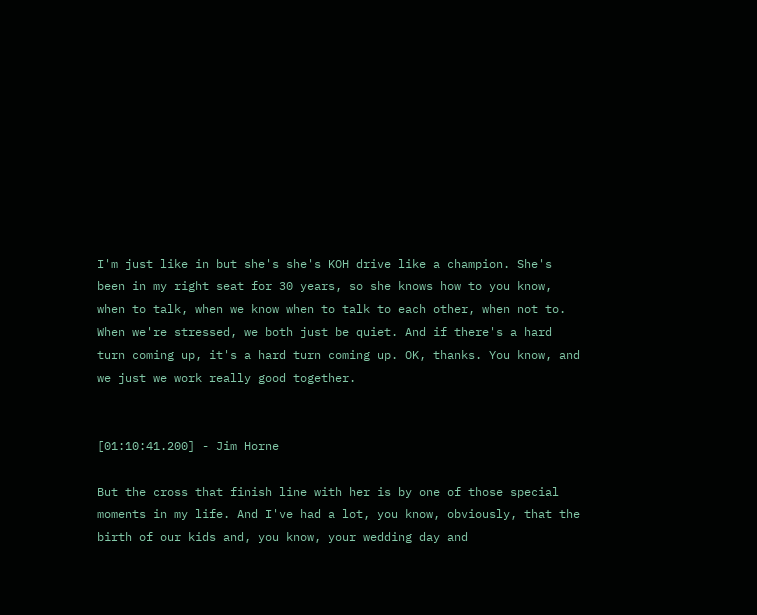I'm just like in but she's she's KOH drive like a champion. She's been in my right seat for 30 years, so she knows how to you know, when to talk, when we know when to talk to each other, when not to. When we're stressed, we both just be quiet. And if there's a hard turn coming up, it's a hard turn coming up. OK, thanks. You know, and we just we work really good together.


[01:10:41.200] - Jim Horne

But the cross that finish line with her is by one of those special moments in my life. And I've had a lot, you know, obviously, that the birth of our kids and, you know, your wedding day and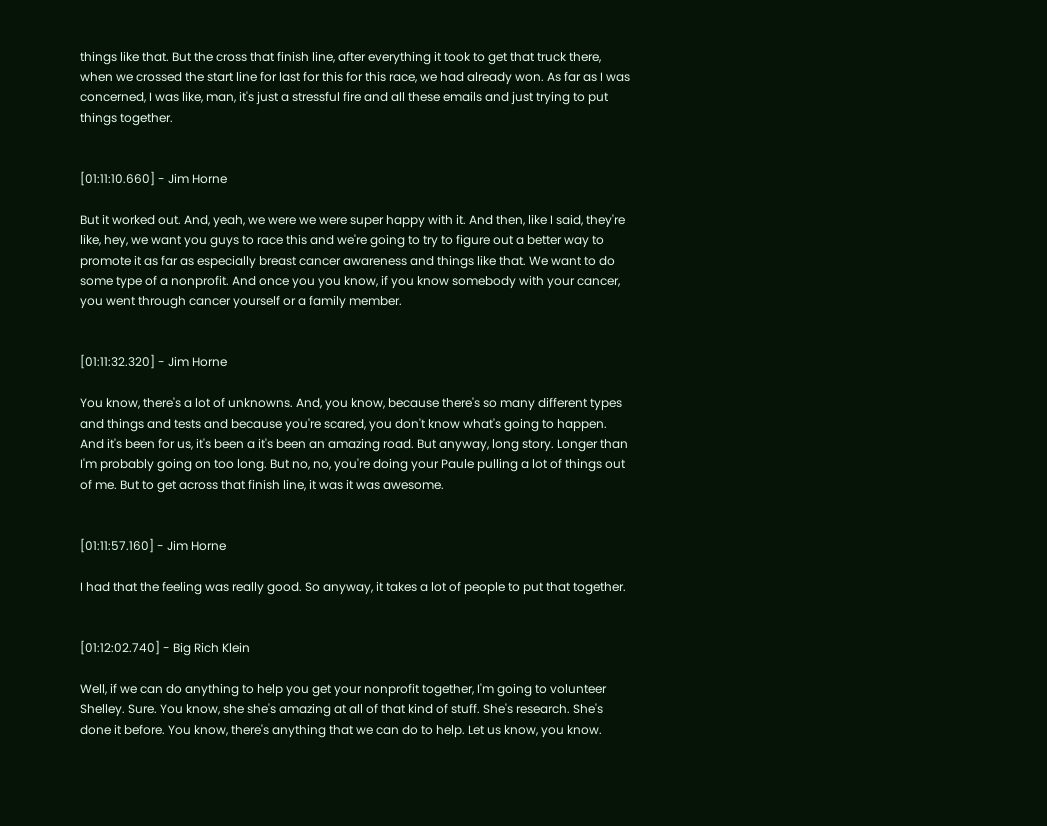things like that. But the cross that finish line, after everything it took to get that truck there, when we crossed the start line for last for this for this race, we had already won. As far as I was concerned, I was like, man, it's just a stressful fire and all these emails and just trying to put things together.


[01:11:10.660] - Jim Horne

But it worked out. And, yeah, we were we were super happy with it. And then, like I said, they're like, hey, we want you guys to race this and we're going to try to figure out a better way to promote it as far as especially breast cancer awareness and things like that. We want to do some type of a nonprofit. And once you you know, if you know somebody with your cancer, you went through cancer yourself or a family member.


[01:11:32.320] - Jim Horne

You know, there's a lot of unknowns. And, you know, because there's so many different types and things and tests and because you're scared, you don't know what's going to happen. And it's been for us, it's been a it's been an amazing road. But anyway, long story. Longer than I'm probably going on too long. But no, no, you're doing your Paule pulling a lot of things out of me. But to get across that finish line, it was it was awesome.


[01:11:57.160] - Jim Horne

I had that the feeling was really good. So anyway, it takes a lot of people to put that together.


[01:12:02.740] - Big Rich Klein

Well, if we can do anything to help you get your nonprofit together, I'm going to volunteer Shelley. Sure. You know, she she's amazing at all of that kind of stuff. She's research. She's done it before. You know, there's anything that we can do to help. Let us know, you know.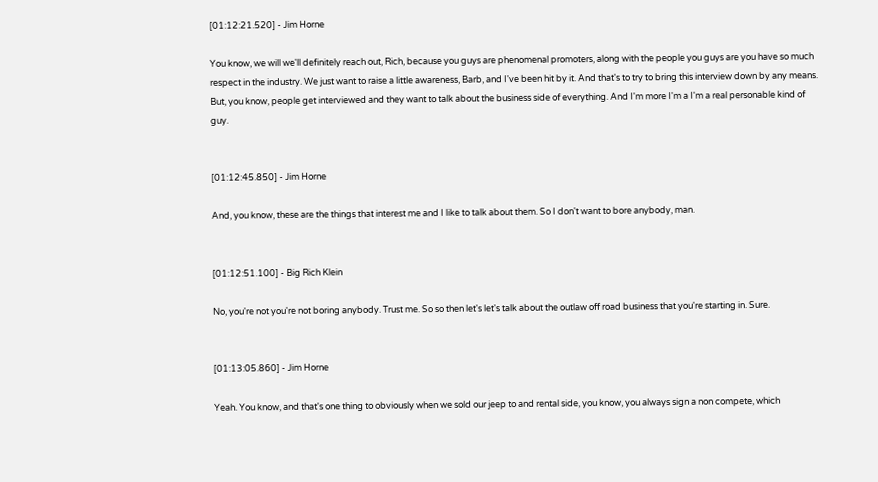[01:12:21.520] - Jim Horne

You know, we will we'll definitely reach out, Rich, because you guys are phenomenal promoters, along with the people you guys are you have so much respect in the industry. We just want to raise a little awareness, Barb, and I've been hit by it. And that's to try to bring this interview down by any means. But, you know, people get interviewed and they want to talk about the business side of everything. And I'm more I'm a I'm a real personable kind of guy.


[01:12:45.850] - Jim Horne

And, you know, these are the things that interest me and I like to talk about them. So I don't want to bore anybody, man.


[01:12:51.100] - Big Rich Klein

No, you're not you're not boring anybody. Trust me. So so then let's let's talk about the outlaw off road business that you're starting in. Sure.


[01:13:05.860] - Jim Horne

Yeah. You know, and that's one thing to obviously when we sold our jeep to and rental side, you know, you always sign a non compete, which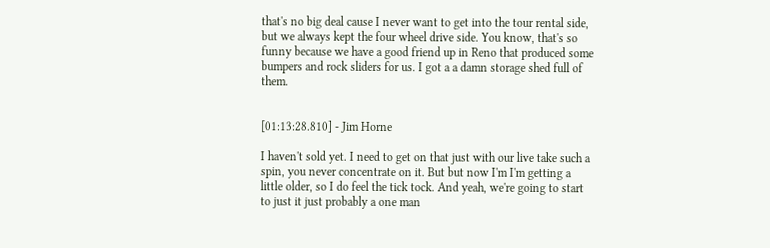that's no big deal cause I never want to get into the tour rental side, but we always kept the four wheel drive side. You know, that's so funny because we have a good friend up in Reno that produced some bumpers and rock sliders for us. I got a a damn storage shed full of them.


[01:13:28.810] - Jim Horne

I haven't sold yet. I need to get on that just with our live take such a spin, you never concentrate on it. But but now I'm I'm getting a little older, so I do feel the tick tock. And yeah, we're going to start to just it just probably a one man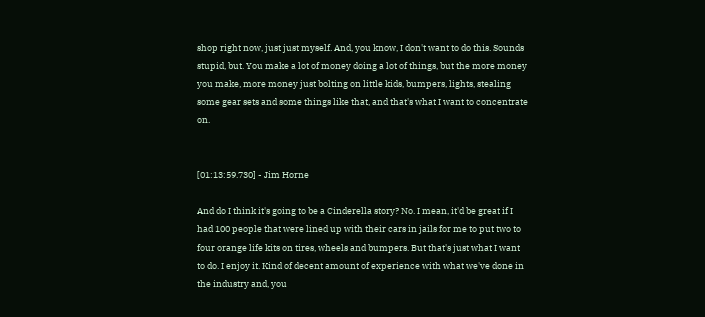shop right now, just just myself. And, you know, I don't want to do this. Sounds stupid, but. You make a lot of money doing a lot of things, but the more money you make, more money just bolting on little kids, bumpers, lights, stealing some gear sets and some things like that, and that's what I want to concentrate on.


[01:13:59.730] - Jim Horne

And do I think it's going to be a Cinderella story? No. I mean, it'd be great if I had 100 people that were lined up with their cars in jails for me to put two to four orange life kits on tires, wheels and bumpers. But that's just what I want to do. I enjoy it. Kind of decent amount of experience with what we've done in the industry and, you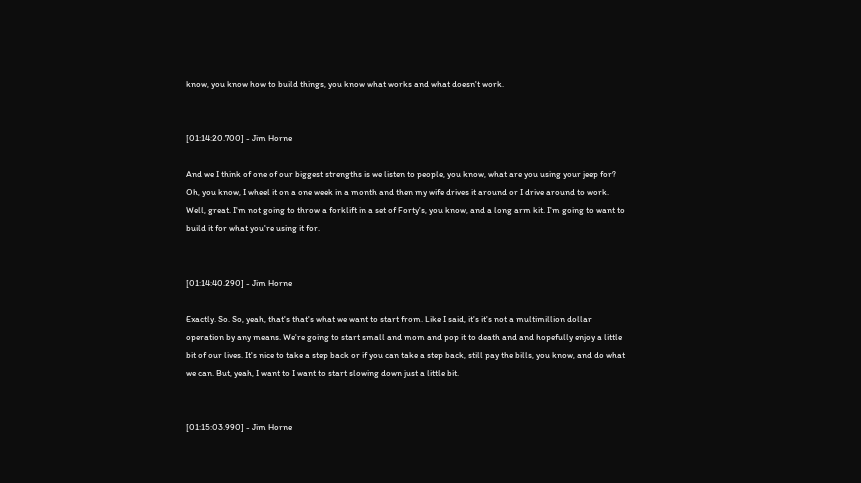know, you know how to build things, you know what works and what doesn't work.


[01:14:20.700] - Jim Horne

And we I think of one of our biggest strengths is we listen to people, you know, what are you using your jeep for? Oh, you know, I wheel it on a one week in a month and then my wife drives it around or I drive around to work. Well, great. I'm not going to throw a forklift in a set of Forty's, you know, and a long arm kit. I'm going to want to build it for what you're using it for.


[01:14:40.290] - Jim Horne

Exactly. So. So, yeah, that's that's what we want to start from. Like I said, it's it's not a multimillion dollar operation by any means. We're going to start small and mom and pop it to death and and hopefully enjoy a little bit of our lives. It's nice to take a step back or if you can take a step back, still pay the bills, you know, and do what we can. But, yeah, I want to I want to start slowing down just a little bit.


[01:15:03.990] - Jim Horne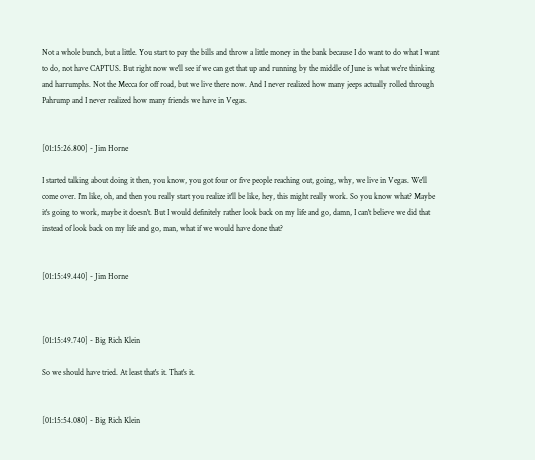Not a whole bunch, but a little. You start to pay the bills and throw a little money in the bank because I do want to do what I want to do, not have CAPTUS. But right now we'll see if we can get that up and running by the middle of June is what we're thinking and harrumphs. Not the Mecca for off road, but we live there now. And I never realized how many jeeps actually rolled through Pahrump and I never realized how many friends we have in Vegas.


[01:15:26.800] - Jim Horne

I started talking about doing it then, you know, you got four or five people reaching out, going, why, we live in Vegas. We'll come over. I'm like, oh, and then you really start you realize it'll be like, hey, this might really work. So you know what? Maybe it's going to work, maybe it doesn't. But I would definitely rather look back on my life and go, damn, I can't believe we did that instead of look back on my life and go, man, what if we would have done that?


[01:15:49.440] - Jim Horne



[01:15:49.740] - Big Rich Klein

So we should have tried. At least that's it. That's it.


[01:15:54.080] - Big Rich Klein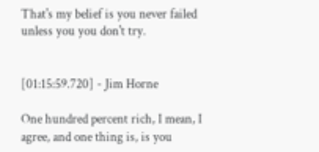That's my belief is you never failed unless you you don't try.


[01:15:59.720] - Jim Horne

One hundred percent rich, I mean, I agree, and one thing is, is you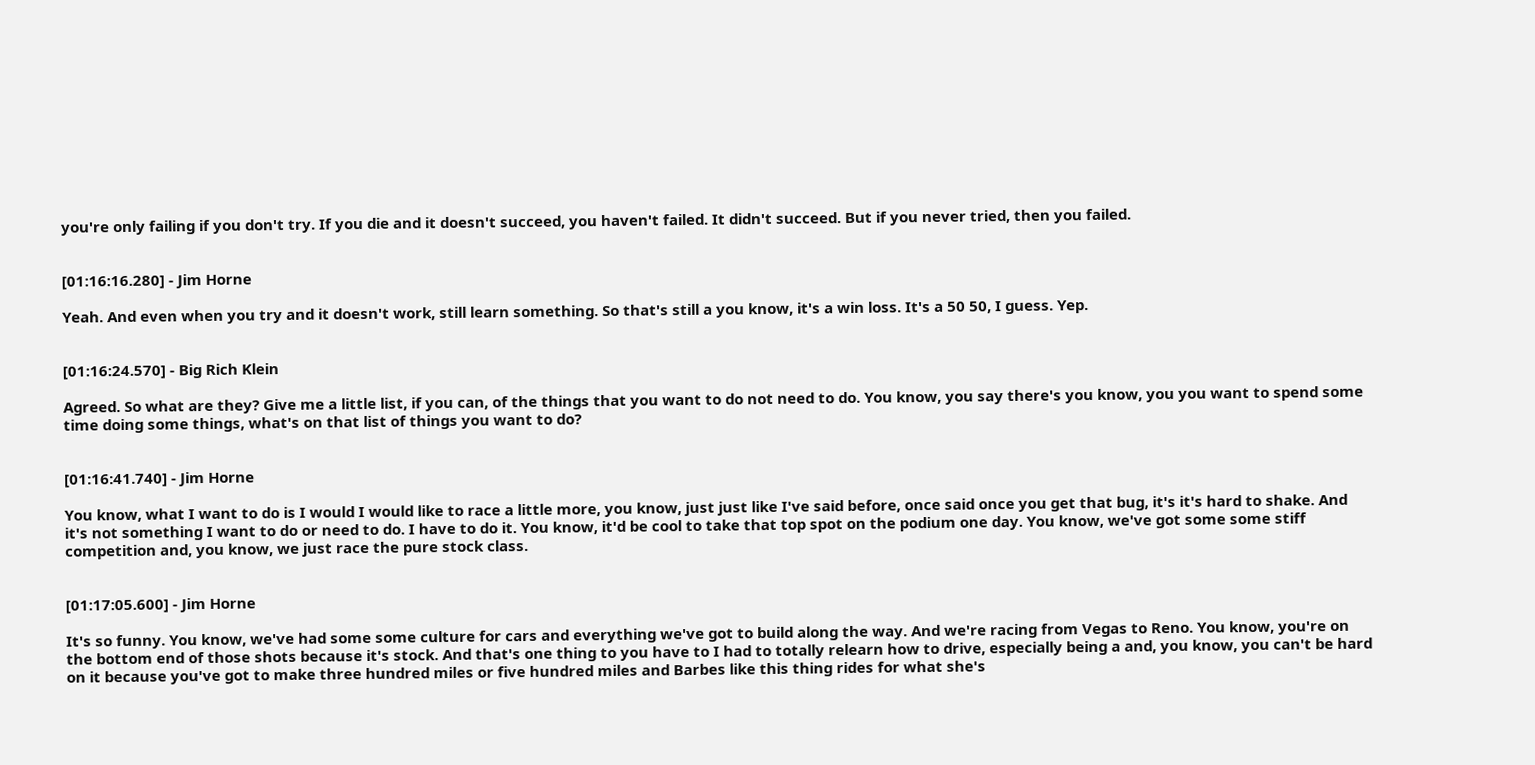you're only failing if you don't try. If you die and it doesn't succeed, you haven't failed. It didn't succeed. But if you never tried, then you failed.


[01:16:16.280] - Jim Horne

Yeah. And even when you try and it doesn't work, still learn something. So that's still a you know, it's a win loss. It's a 50 50, I guess. Yep.


[01:16:24.570] - Big Rich Klein

Agreed. So what are they? Give me a little list, if you can, of the things that you want to do not need to do. You know, you say there's you know, you you want to spend some time doing some things, what's on that list of things you want to do?


[01:16:41.740] - Jim Horne

You know, what I want to do is I would I would like to race a little more, you know, just just like I've said before, once said once you get that bug, it's it's hard to shake. And it's not something I want to do or need to do. I have to do it. You know, it'd be cool to take that top spot on the podium one day. You know, we've got some some stiff competition and, you know, we just race the pure stock class.


[01:17:05.600] - Jim Horne

It's so funny. You know, we've had some some culture for cars and everything we've got to build along the way. And we're racing from Vegas to Reno. You know, you're on the bottom end of those shots because it's stock. And that's one thing to you have to I had to totally relearn how to drive, especially being a and, you know, you can't be hard on it because you've got to make three hundred miles or five hundred miles and Barbes like this thing rides for what she's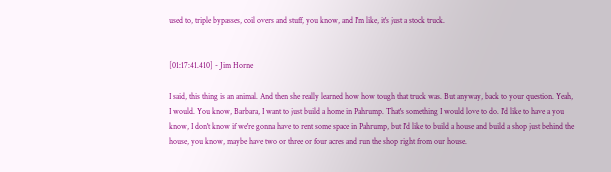used to, triple bypasses, coil overs and stuff, you know, and I'm like, it's just a stock truck.


[01:17:41.410] - Jim Horne

I said, this thing is an animal. And then she really learned how how tough that truck was. But anyway, back to your question. Yeah, I would. You know, Barbara, I want to just build a home in Pahrump. That's something I would love to do. I'd like to have a you know, I don't know if we're gonna have to rent some space in Pahrump, but I'd like to build a house and build a shop just behind the house, you know, maybe have two or three or four acres and run the shop right from our house.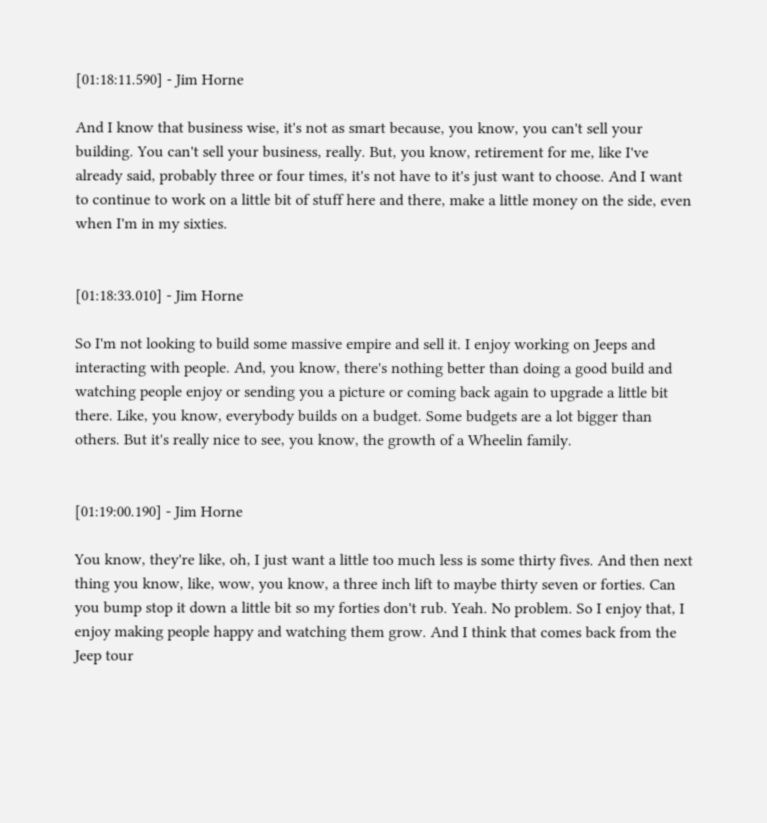[01:18:11.590] - Jim Horne

And I know that business wise, it's not as smart because, you know, you can't sell your building. You can't sell your business, really. But, you know, retirement for me, like I've already said, probably three or four times, it's not have to it's just want to choose. And I want to continue to work on a little bit of stuff here and there, make a little money on the side, even when I'm in my sixties.


[01:18:33.010] - Jim Horne

So I'm not looking to build some massive empire and sell it. I enjoy working on Jeeps and interacting with people. And, you know, there's nothing better than doing a good build and watching people enjoy or sending you a picture or coming back again to upgrade a little bit there. Like, you know, everybody builds on a budget. Some budgets are a lot bigger than others. But it's really nice to see, you know, the growth of a Wheelin family.


[01:19:00.190] - Jim Horne

You know, they're like, oh, I just want a little too much less is some thirty fives. And then next thing you know, like, wow, you know, a three inch lift to maybe thirty seven or forties. Can you bump stop it down a little bit so my forties don't rub. Yeah. No problem. So I enjoy that, I enjoy making people happy and watching them grow. And I think that comes back from the Jeep tour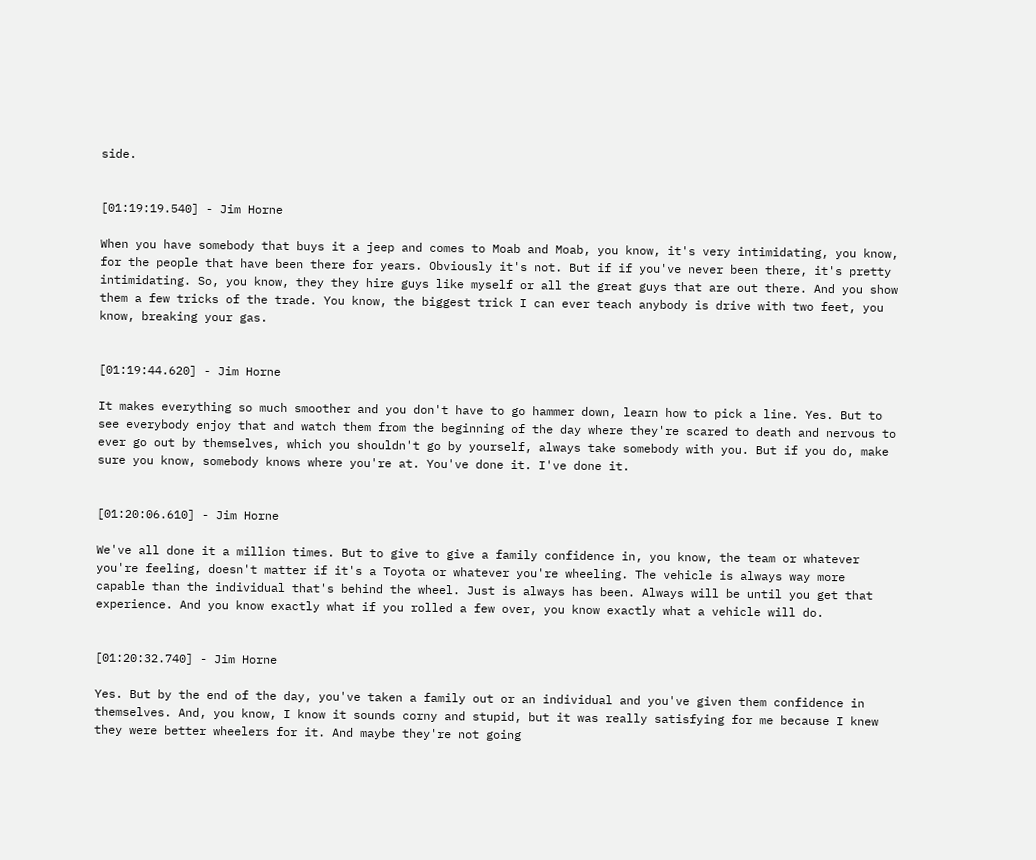side.


[01:19:19.540] - Jim Horne

When you have somebody that buys it a jeep and comes to Moab and Moab, you know, it's very intimidating, you know, for the people that have been there for years. Obviously it's not. But if if you've never been there, it's pretty intimidating. So, you know, they they hire guys like myself or all the great guys that are out there. And you show them a few tricks of the trade. You know, the biggest trick I can ever teach anybody is drive with two feet, you know, breaking your gas.


[01:19:44.620] - Jim Horne

It makes everything so much smoother and you don't have to go hammer down, learn how to pick a line. Yes. But to see everybody enjoy that and watch them from the beginning of the day where they're scared to death and nervous to ever go out by themselves, which you shouldn't go by yourself, always take somebody with you. But if you do, make sure you know, somebody knows where you're at. You've done it. I've done it.


[01:20:06.610] - Jim Horne

We've all done it a million times. But to give to give a family confidence in, you know, the team or whatever you're feeling, doesn't matter if it's a Toyota or whatever you're wheeling. The vehicle is always way more capable than the individual that's behind the wheel. Just is always has been. Always will be until you get that experience. And you know exactly what if you rolled a few over, you know exactly what a vehicle will do.


[01:20:32.740] - Jim Horne

Yes. But by the end of the day, you've taken a family out or an individual and you've given them confidence in themselves. And, you know, I know it sounds corny and stupid, but it was really satisfying for me because I knew they were better wheelers for it. And maybe they're not going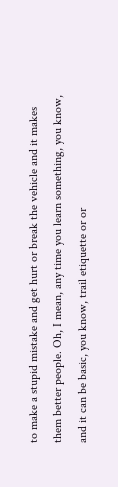to make a stupid mistake and get hurt or break the vehicle and it makes them better people. Oh, I mean, any time you learn something, you know, and it can be basic, you know, trail etiquette or or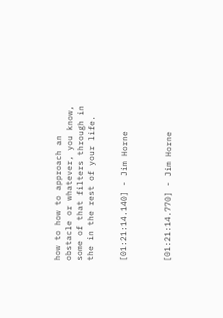how to how to approach an obstacle or whatever, you know, some of that filters through in the in the rest of your life.


[01:21:14.140] - Jim Horne



[01:21:14.770] - Jim Horne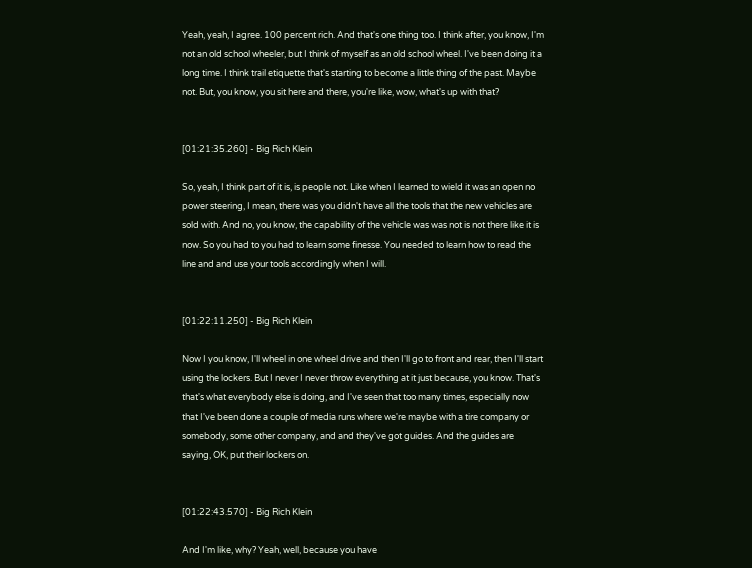Yeah, yeah, I agree. 100 percent rich. And that's one thing too. I think after, you know, I'm not an old school wheeler, but I think of myself as an old school wheel. I've been doing it a long time. I think trail etiquette that's starting to become a little thing of the past. Maybe not. But, you know, you sit here and there, you're like, wow, what's up with that?


[01:21:35.260] - Big Rich Klein

So, yeah, I think part of it is, is people not. Like when I learned to wield it was an open no power steering, I mean, there was you didn't have all the tools that the new vehicles are sold with. And no, you know, the capability of the vehicle was was not is not there like it is now. So you had to you had to learn some finesse. You needed to learn how to read the line and and use your tools accordingly when I will.


[01:22:11.250] - Big Rich Klein

Now I you know, I'll wheel in one wheel drive and then I'll go to front and rear, then I'll start using the lockers. But I never I never throw everything at it just because, you know. That's that's what everybody else is doing, and I've seen that too many times, especially now that I've been done a couple of media runs where we're maybe with a tire company or somebody, some other company, and and they've got guides. And the guides are saying, OK, put their lockers on.


[01:22:43.570] - Big Rich Klein

And I'm like, why? Yeah, well, because you have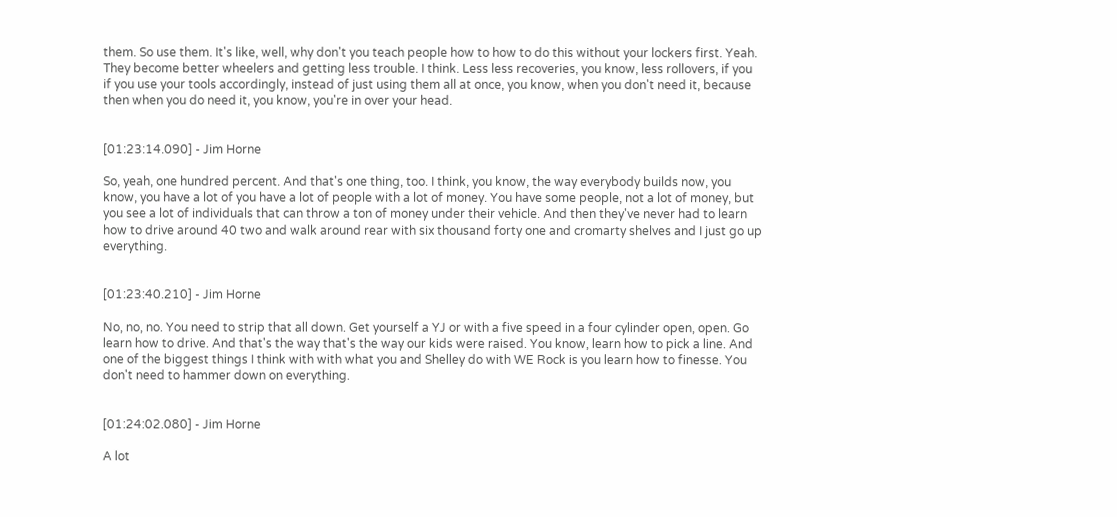them. So use them. It's like, well, why don't you teach people how to how to do this without your lockers first. Yeah. They become better wheelers and getting less trouble. I think. Less less recoveries, you know, less rollovers, if you if you use your tools accordingly, instead of just using them all at once, you know, when you don't need it, because then when you do need it, you know, you're in over your head.


[01:23:14.090] - Jim Horne

So, yeah, one hundred percent. And that's one thing, too. I think, you know, the way everybody builds now, you know, you have a lot of you have a lot of people with a lot of money. You have some people, not a lot of money, but you see a lot of individuals that can throw a ton of money under their vehicle. And then they've never had to learn how to drive around 40 two and walk around rear with six thousand forty one and cromarty shelves and I just go up everything.


[01:23:40.210] - Jim Horne

No, no, no. You need to strip that all down. Get yourself a YJ or with a five speed in a four cylinder open, open. Go learn how to drive. And that's the way that's the way our kids were raised. You know, learn how to pick a line. And one of the biggest things I think with with what you and Shelley do with WE Rock is you learn how to finesse. You don't need to hammer down on everything.


[01:24:02.080] - Jim Horne

A lot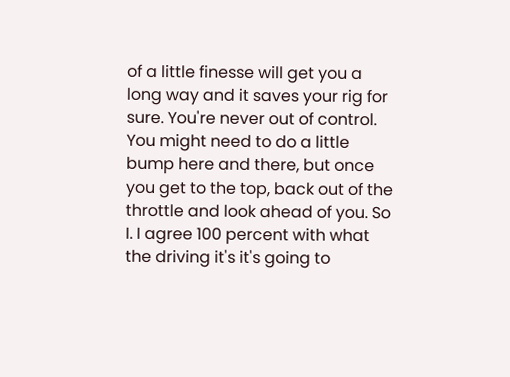of a little finesse will get you a long way and it saves your rig for sure. You're never out of control. You might need to do a little bump here and there, but once you get to the top, back out of the throttle and look ahead of you. So I. I agree 100 percent with what the driving it's it's going to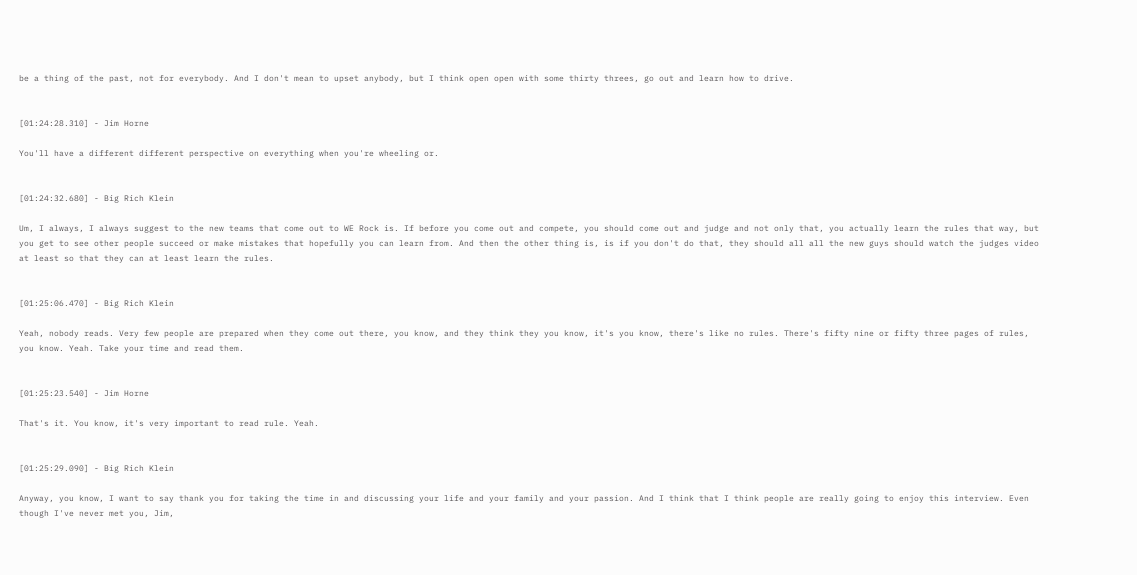be a thing of the past, not for everybody. And I don't mean to upset anybody, but I think open open with some thirty threes, go out and learn how to drive.


[01:24:28.310] - Jim Horne

You'll have a different different perspective on everything when you're wheeling or.


[01:24:32.680] - Big Rich Klein

Um, I always, I always suggest to the new teams that come out to WE Rock is. If before you come out and compete, you should come out and judge and not only that, you actually learn the rules that way, but you get to see other people succeed or make mistakes that hopefully you can learn from. And then the other thing is, is if you don't do that, they should all all the new guys should watch the judges video at least so that they can at least learn the rules.


[01:25:06.470] - Big Rich Klein

Yeah, nobody reads. Very few people are prepared when they come out there, you know, and they think they you know, it's you know, there's like no rules. There's fifty nine or fifty three pages of rules, you know. Yeah. Take your time and read them.


[01:25:23.540] - Jim Horne

That's it. You know, it's very important to read rule. Yeah.


[01:25:29.090] - Big Rich Klein

Anyway, you know, I want to say thank you for taking the time in and discussing your life and your family and your passion. And I think that I think people are really going to enjoy this interview. Even though I've never met you, Jim,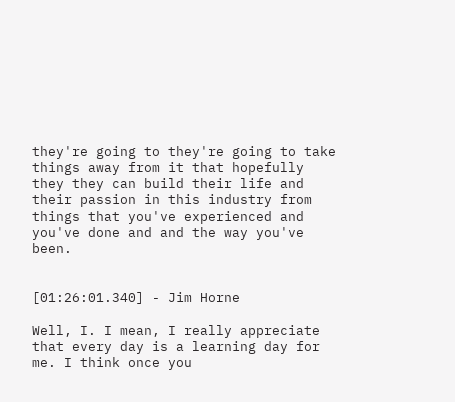they're going to they're going to take things away from it that hopefully they they can build their life and their passion in this industry from things that you've experienced and you've done and and the way you've been.


[01:26:01.340] - Jim Horne

Well, I. I mean, I really appreciate that every day is a learning day for me. I think once you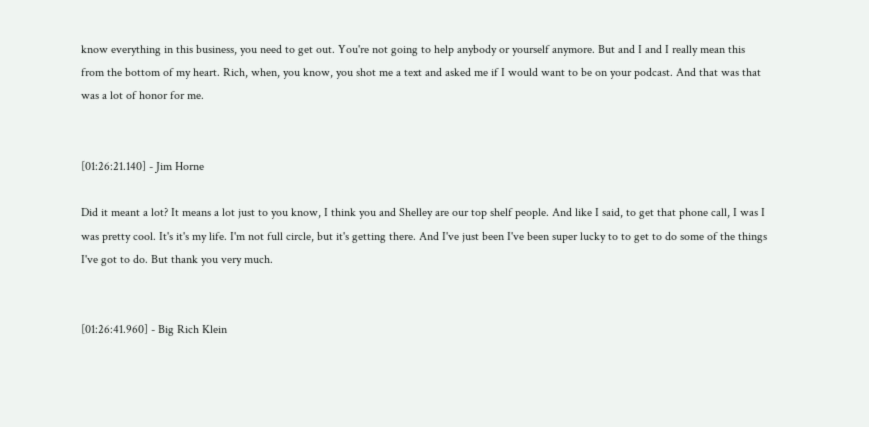know everything in this business, you need to get out. You're not going to help anybody or yourself anymore. But and I and I really mean this from the bottom of my heart. Rich, when, you know, you shot me a text and asked me if I would want to be on your podcast. And that was that was a lot of honor for me.


[01:26:21.140] - Jim Horne

Did it meant a lot? It means a lot just to you know, I think you and Shelley are our top shelf people. And like I said, to get that phone call, I was I was pretty cool. It's it's my life. I'm not full circle, but it's getting there. And I've just been I've been super lucky to to get to do some of the things I've got to do. But thank you very much.


[01:26:41.960] - Big Rich Klein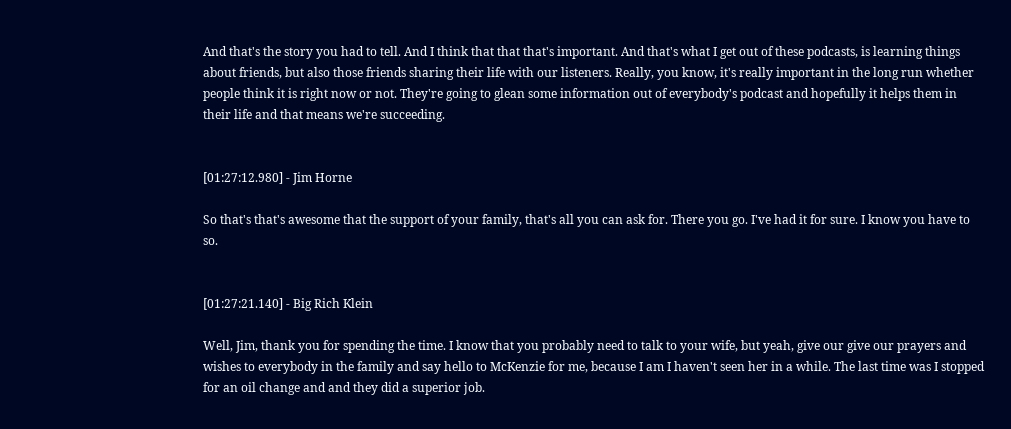And that's the story you had to tell. And I think that that that's important. And that's what I get out of these podcasts, is learning things about friends, but also those friends sharing their life with our listeners. Really, you know, it's really important in the long run whether people think it is right now or not. They're going to glean some information out of everybody's podcast and hopefully it helps them in their life and that means we're succeeding.


[01:27:12.980] - Jim Horne

So that's that's awesome that the support of your family, that's all you can ask for. There you go. I've had it for sure. I know you have to so.


[01:27:21.140] - Big Rich Klein

Well, Jim, thank you for spending the time. I know that you probably need to talk to your wife, but yeah, give our give our prayers and wishes to everybody in the family and say hello to McKenzie for me, because I am I haven't seen her in a while. The last time was I stopped for an oil change and and they did a superior job.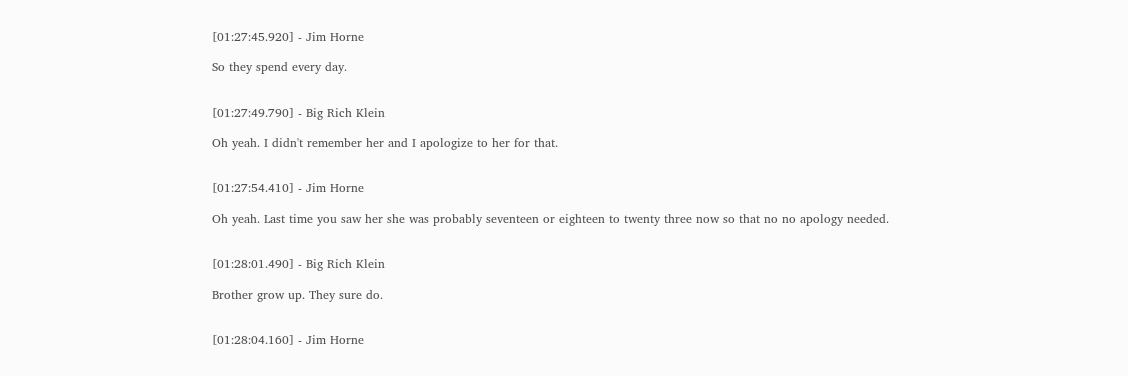[01:27:45.920] - Jim Horne

So they spend every day.


[01:27:49.790] - Big Rich Klein

Oh yeah. I didn't remember her and I apologize to her for that.


[01:27:54.410] - Jim Horne

Oh yeah. Last time you saw her she was probably seventeen or eighteen to twenty three now so that no no apology needed.


[01:28:01.490] - Big Rich Klein

Brother grow up. They sure do.


[01:28:04.160] - Jim Horne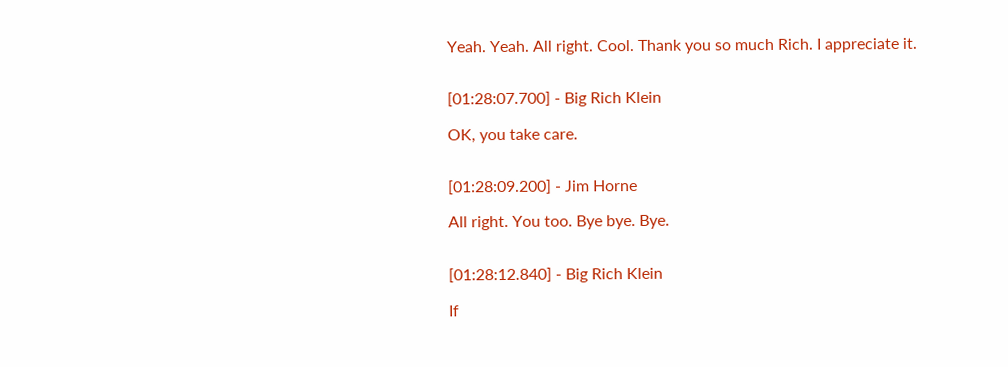Yeah. Yeah. All right. Cool. Thank you so much Rich. I appreciate it.


[01:28:07.700] - Big Rich Klein

OK, you take care.


[01:28:09.200] - Jim Horne

All right. You too. Bye bye. Bye.


[01:28:12.840] - Big Rich Klein

If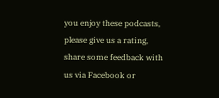you enjoy these podcasts, please give us a rating, share some feedback with us via Facebook or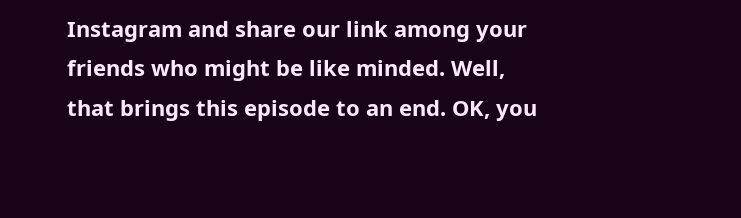Instagram and share our link among your friends who might be like minded. Well, that brings this episode to an end. OK, you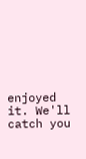enjoyed it. We'll catch you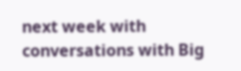next week with conversations with Big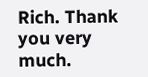Rich. Thank you very much.